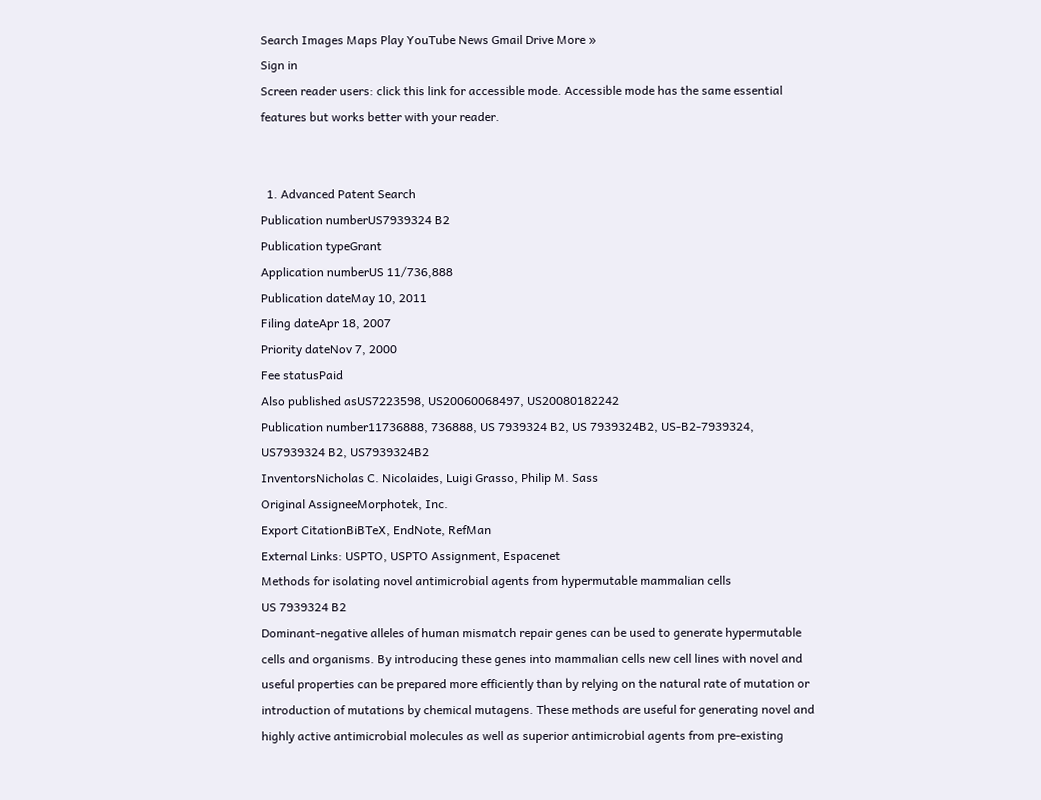Search Images Maps Play YouTube News Gmail Drive More »
Sign in
Screen reader users: click this link for accessible mode. Accessible mode has the same essential features but works better with your reader.


  1. Advanced Patent Search
Publication numberUS7939324 B2
Publication typeGrant
Application numberUS 11/736,888
Publication dateMay 10, 2011
Filing dateApr 18, 2007
Priority dateNov 7, 2000
Fee statusPaid
Also published asUS7223598, US20060068497, US20080182242
Publication number11736888, 736888, US 7939324 B2, US 7939324B2, US-B2-7939324, US7939324 B2, US7939324B2
InventorsNicholas C. Nicolaides, Luigi Grasso, Philip M. Sass
Original AssigneeMorphotek, Inc.
Export CitationBiBTeX, EndNote, RefMan
External Links: USPTO, USPTO Assignment, Espacenet
Methods for isolating novel antimicrobial agents from hypermutable mammalian cells
US 7939324 B2
Dominant-negative alleles of human mismatch repair genes can be used to generate hypermutable cells and organisms. By introducing these genes into mammalian cells new cell lines with novel and useful properties can be prepared more efficiently than by relying on the natural rate of mutation or introduction of mutations by chemical mutagens. These methods are useful for generating novel and highly active antimicrobial molecules as well as superior antimicrobial agents from pre-existing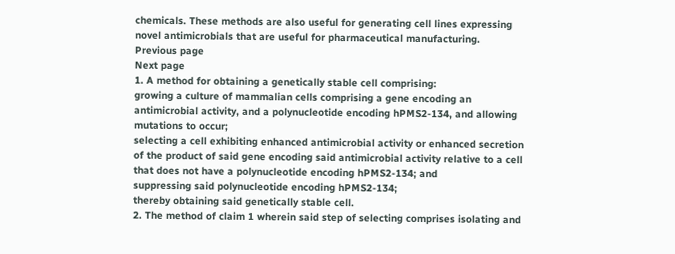chemicals. These methods are also useful for generating cell lines expressing novel antimicrobials that are useful for pharmaceutical manufacturing.
Previous page
Next page
1. A method for obtaining a genetically stable cell comprising:
growing a culture of mammalian cells comprising a gene encoding an antimicrobial activity, and a polynucleotide encoding hPMS2-134, and allowing mutations to occur;
selecting a cell exhibiting enhanced antimicrobial activity or enhanced secretion of the product of said gene encoding said antimicrobial activity relative to a cell that does not have a polynucleotide encoding hPMS2-134; and
suppressing said polynucleotide encoding hPMS2-134;
thereby obtaining said genetically stable cell.
2. The method of claim 1 wherein said step of selecting comprises isolating and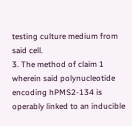testing culture medium from said cell.
3. The method of claim 1 wherein said polynucleotide encoding hPMS2-134 is operably linked to an inducible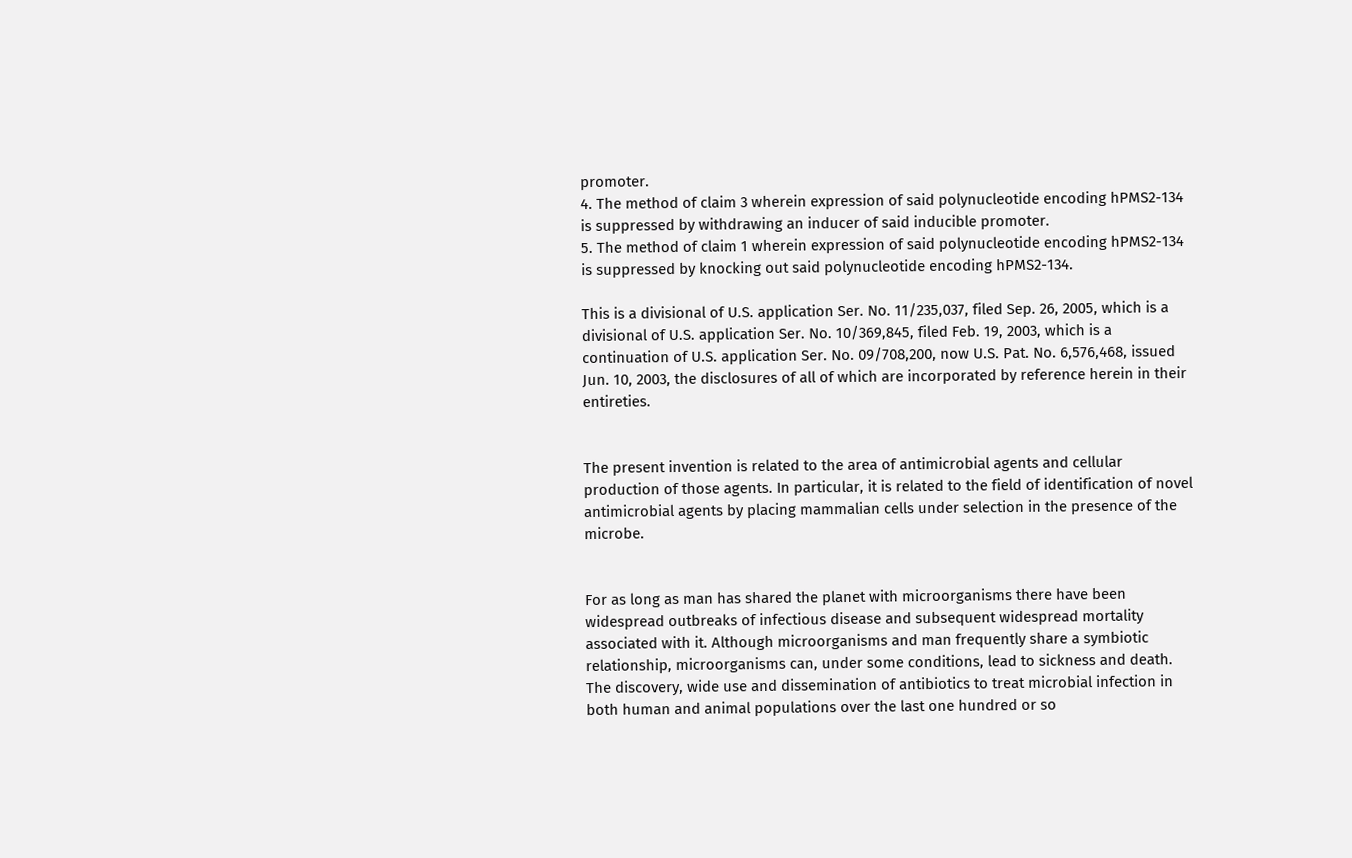promoter.
4. The method of claim 3 wherein expression of said polynucleotide encoding hPMS2-134 is suppressed by withdrawing an inducer of said inducible promoter.
5. The method of claim 1 wherein expression of said polynucleotide encoding hPMS2-134 is suppressed by knocking out said polynucleotide encoding hPMS2-134.

This is a divisional of U.S. application Ser. No. 11/235,037, filed Sep. 26, 2005, which is a divisional of U.S. application Ser. No. 10/369,845, filed Feb. 19, 2003, which is a continuation of U.S. application Ser. No. 09/708,200, now U.S. Pat. No. 6,576,468, issued Jun. 10, 2003, the disclosures of all of which are incorporated by reference herein in their entireties.


The present invention is related to the area of antimicrobial agents and cellular production of those agents. In particular, it is related to the field of identification of novel antimicrobial agents by placing mammalian cells under selection in the presence of the microbe.


For as long as man has shared the planet with microorganisms there have been widespread outbreaks of infectious disease and subsequent widespread mortality associated with it. Although microorganisms and man frequently share a symbiotic relationship, microorganisms can, under some conditions, lead to sickness and death. The discovery, wide use and dissemination of antibiotics to treat microbial infection in both human and animal populations over the last one hundred or so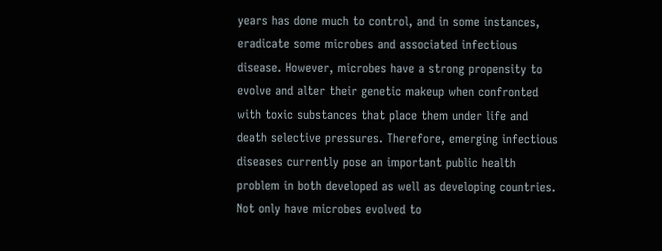years has done much to control, and in some instances, eradicate some microbes and associated infectious disease. However, microbes have a strong propensity to evolve and alter their genetic makeup when confronted with toxic substances that place them under life and death selective pressures. Therefore, emerging infectious diseases currently pose an important public health problem in both developed as well as developing countries. Not only have microbes evolved to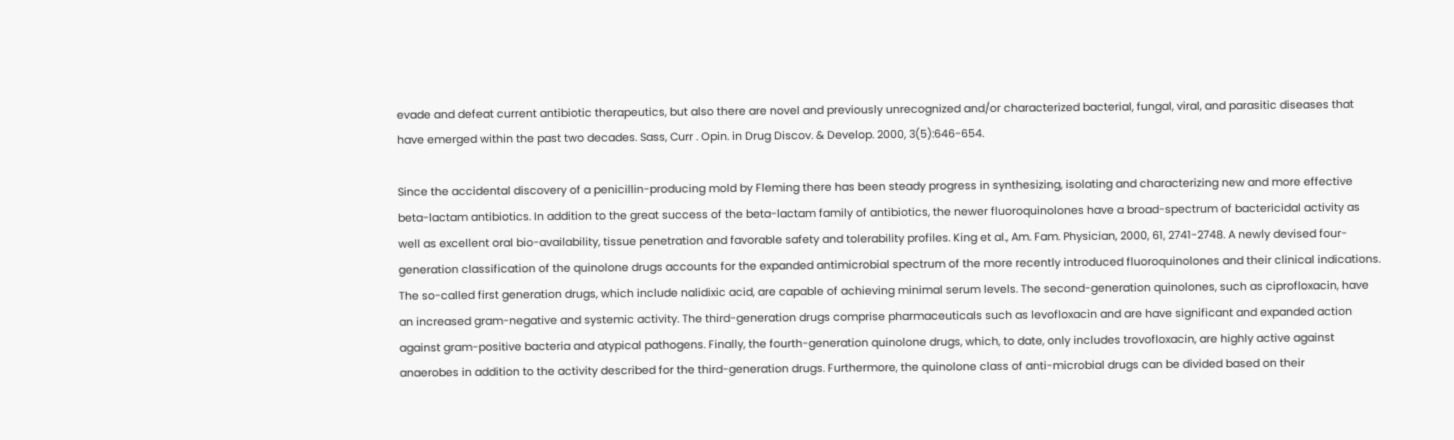evade and defeat current antibiotic therapeutics, but also there are novel and previously unrecognized and/or characterized bacterial, fungal, viral, and parasitic diseases that have emerged within the past two decades. Sass, Curr . Opin. in Drug Discov. & Develop. 2000, 3(5):646-654.

Since the accidental discovery of a penicillin-producing mold by Fleming there has been steady progress in synthesizing, isolating and characterizing new and more effective beta-lactam antibiotics. In addition to the great success of the beta-lactam family of antibiotics, the newer fluoroquinolones have a broad-spectrum of bactericidal activity as well as excellent oral bio-availability, tissue penetration and favorable safety and tolerability profiles. King et al., Am. Fam. Physician, 2000, 61, 2741-2748. A newly devised four-generation classification of the quinolone drugs accounts for the expanded antimicrobial spectrum of the more recently introduced fluoroquinolones and their clinical indications. The so-called first generation drugs, which include nalidixic acid, are capable of achieving minimal serum levels. The second-generation quinolones, such as ciprofloxacin, have an increased gram-negative and systemic activity. The third-generation drugs comprise pharmaceuticals such as levofloxacin and are have significant and expanded action against gram-positive bacteria and atypical pathogens. Finally, the fourth-generation quinolone drugs, which, to date, only includes trovofloxacin, are highly active against anaerobes in addition to the activity described for the third-generation drugs. Furthermore, the quinolone class of anti-microbial drugs can be divided based on their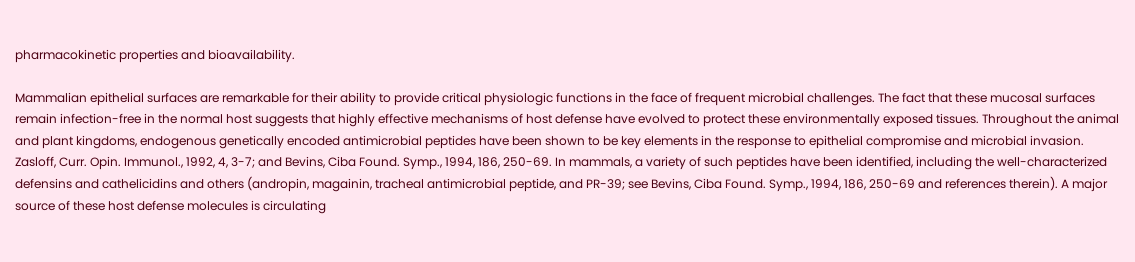pharmacokinetic properties and bioavailability.

Mammalian epithelial surfaces are remarkable for their ability to provide critical physiologic functions in the face of frequent microbial challenges. The fact that these mucosal surfaces remain infection-free in the normal host suggests that highly effective mechanisms of host defense have evolved to protect these environmentally exposed tissues. Throughout the animal and plant kingdoms, endogenous genetically encoded antimicrobial peptides have been shown to be key elements in the response to epithelial compromise and microbial invasion. Zasloff, Curr. Opin. Immunol., 1992, 4, 3-7; and Bevins, Ciba Found. Symp., 1994, 186, 250-69. In mammals, a variety of such peptides have been identified, including the well-characterized defensins and cathelicidins and others (andropin, magainin, tracheal antimicrobial peptide, and PR-39; see Bevins, Ciba Found. Symp., 1994, 186, 250-69 and references therein). A major source of these host defense molecules is circulating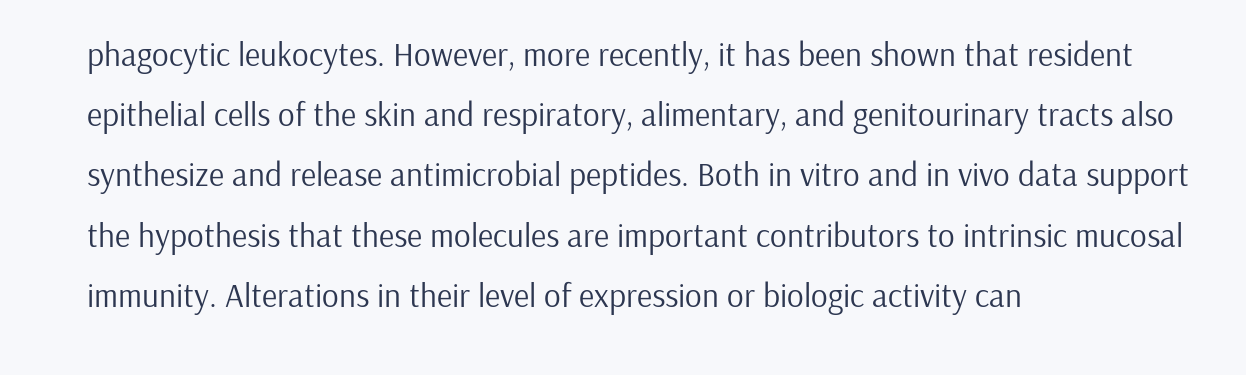phagocytic leukocytes. However, more recently, it has been shown that resident epithelial cells of the skin and respiratory, alimentary, and genitourinary tracts also synthesize and release antimicrobial peptides. Both in vitro and in vivo data support the hypothesis that these molecules are important contributors to intrinsic mucosal immunity. Alterations in their level of expression or biologic activity can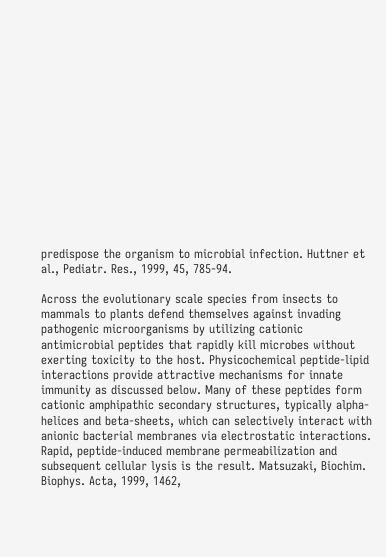predispose the organism to microbial infection. Huttner et al., Pediatr. Res., 1999, 45, 785-94.

Across the evolutionary scale species from insects to mammals to plants defend themselves against invading pathogenic microorganisms by utilizing cationic antimicrobial peptides that rapidly kill microbes without exerting toxicity to the host. Physicochemical peptide-lipid interactions provide attractive mechanisms for innate immunity as discussed below. Many of these peptides form cationic amphipathic secondary structures, typically alpha-helices and beta-sheets, which can selectively interact with anionic bacterial membranes via electrostatic interactions. Rapid, peptide-induced membrane permeabilization and subsequent cellular lysis is the result. Matsuzaki, Biochim. Biophys. Acta, 1999, 1462,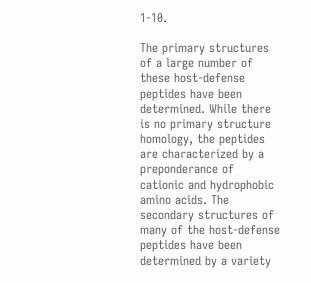1-10.

The primary structures of a large number of these host-defense peptides have been determined. While there is no primary structure homology, the peptides are characterized by a preponderance of cationic and hydrophobic amino acids. The secondary structures of many of the host-defense peptides have been determined by a variety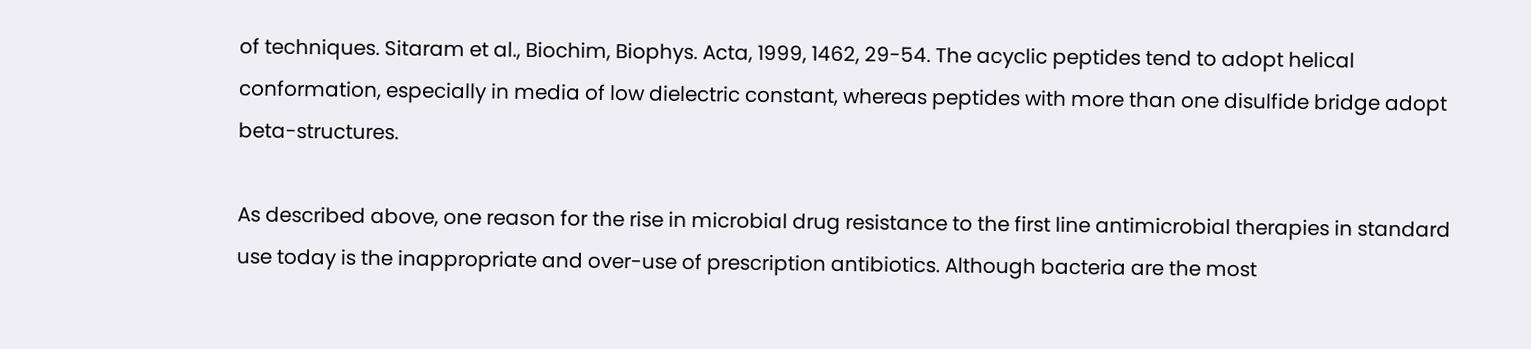of techniques. Sitaram et al., Biochim, Biophys. Acta, 1999, 1462, 29-54. The acyclic peptides tend to adopt helical conformation, especially in media of low dielectric constant, whereas peptides with more than one disulfide bridge adopt beta-structures.

As described above, one reason for the rise in microbial drug resistance to the first line antimicrobial therapies in standard use today is the inappropriate and over-use of prescription antibiotics. Although bacteria are the most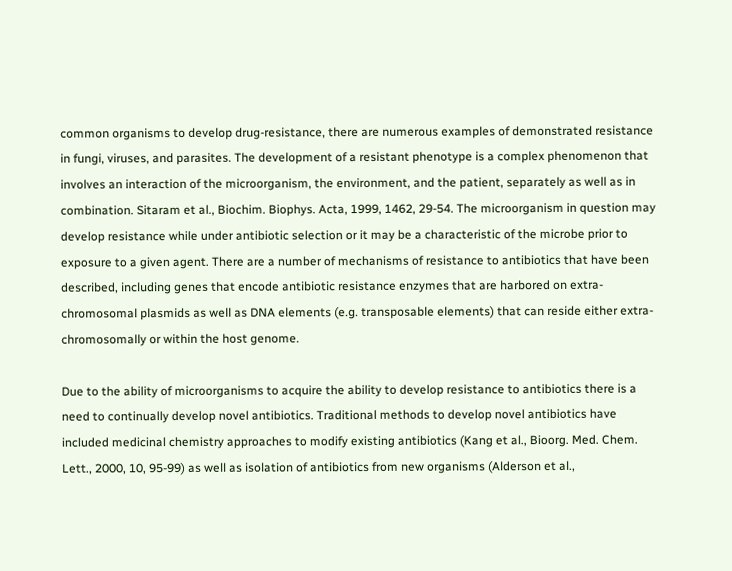common organisms to develop drug-resistance, there are numerous examples of demonstrated resistance in fungi, viruses, and parasites. The development of a resistant phenotype is a complex phenomenon that involves an interaction of the microorganism, the environment, and the patient, separately as well as in combination. Sitaram et al., Biochim. Biophys. Acta, 1999, 1462, 29-54. The microorganism in question may develop resistance while under antibiotic selection or it may be a characteristic of the microbe prior to exposure to a given agent. There are a number of mechanisms of resistance to antibiotics that have been described, including genes that encode antibiotic resistance enzymes that are harbored on extra-chromosomal plasmids as well as DNA elements (e.g. transposable elements) that can reside either extra-chromosomally or within the host genome.

Due to the ability of microorganisms to acquire the ability to develop resistance to antibiotics there is a need to continually develop novel antibiotics. Traditional methods to develop novel antibiotics have included medicinal chemistry approaches to modify existing antibiotics (Kang et al., Bioorg. Med. Chem. Lett., 2000, 10, 95-99) as well as isolation of antibiotics from new organisms (Alderson et al.,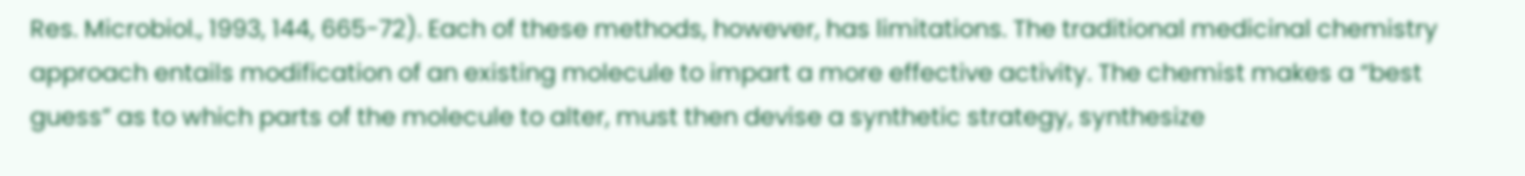Res. Microbiol., 1993, 144, 665-72). Each of these methods, however, has limitations. The traditional medicinal chemistry approach entails modification of an existing molecule to impart a more effective activity. The chemist makes a “best guess” as to which parts of the molecule to alter, must then devise a synthetic strategy, synthesize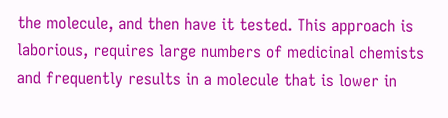the molecule, and then have it tested. This approach is laborious, requires large numbers of medicinal chemists and frequently results in a molecule that is lower in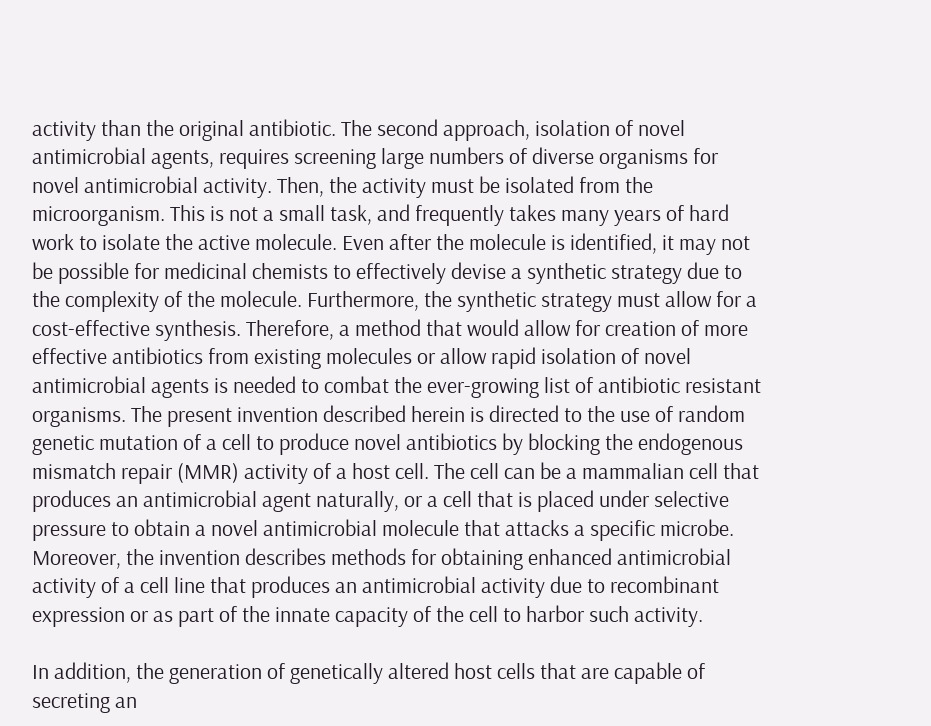activity than the original antibiotic. The second approach, isolation of novel antimicrobial agents, requires screening large numbers of diverse organisms for novel antimicrobial activity. Then, the activity must be isolated from the microorganism. This is not a small task, and frequently takes many years of hard work to isolate the active molecule. Even after the molecule is identified, it may not be possible for medicinal chemists to effectively devise a synthetic strategy due to the complexity of the molecule. Furthermore, the synthetic strategy must allow for a cost-effective synthesis. Therefore, a method that would allow for creation of more effective antibiotics from existing molecules or allow rapid isolation of novel antimicrobial agents is needed to combat the ever-growing list of antibiotic resistant organisms. The present invention described herein is directed to the use of random genetic mutation of a cell to produce novel antibiotics by blocking the endogenous mismatch repair (MMR) activity of a host cell. The cell can be a mammalian cell that produces an antimicrobial agent naturally, or a cell that is placed under selective pressure to obtain a novel antimicrobial molecule that attacks a specific microbe. Moreover, the invention describes methods for obtaining enhanced antimicrobial activity of a cell line that produces an antimicrobial activity due to recombinant expression or as part of the innate capacity of the cell to harbor such activity.

In addition, the generation of genetically altered host cells that are capable of secreting an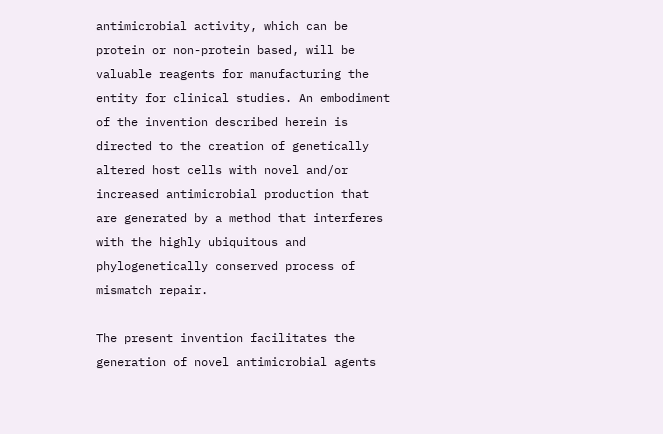antimicrobial activity, which can be protein or non-protein based, will be valuable reagents for manufacturing the entity for clinical studies. An embodiment of the invention described herein is directed to the creation of genetically altered host cells with novel and/or increased antimicrobial production that are generated by a method that interferes with the highly ubiquitous and phylogenetically conserved process of mismatch repair.

The present invention facilitates the generation of novel antimicrobial agents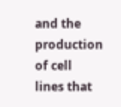and the production of cell lines that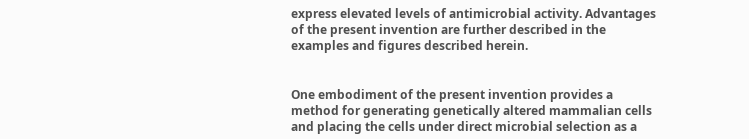express elevated levels of antimicrobial activity. Advantages of the present invention are further described in the examples and figures described herein.


One embodiment of the present invention provides a method for generating genetically altered mammalian cells and placing the cells under direct microbial selection as a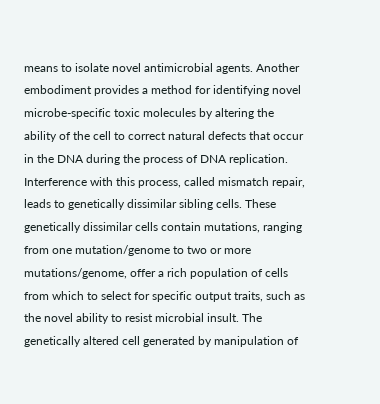means to isolate novel antimicrobial agents. Another embodiment provides a method for identifying novel microbe-specific toxic molecules by altering the ability of the cell to correct natural defects that occur in the DNA during the process of DNA replication. Interference with this process, called mismatch repair, leads to genetically dissimilar sibling cells. These genetically dissimilar cells contain mutations, ranging from one mutation/genome to two or more mutations/genome, offer a rich population of cells from which to select for specific output traits, such as the novel ability to resist microbial insult. The genetically altered cell generated by manipulation of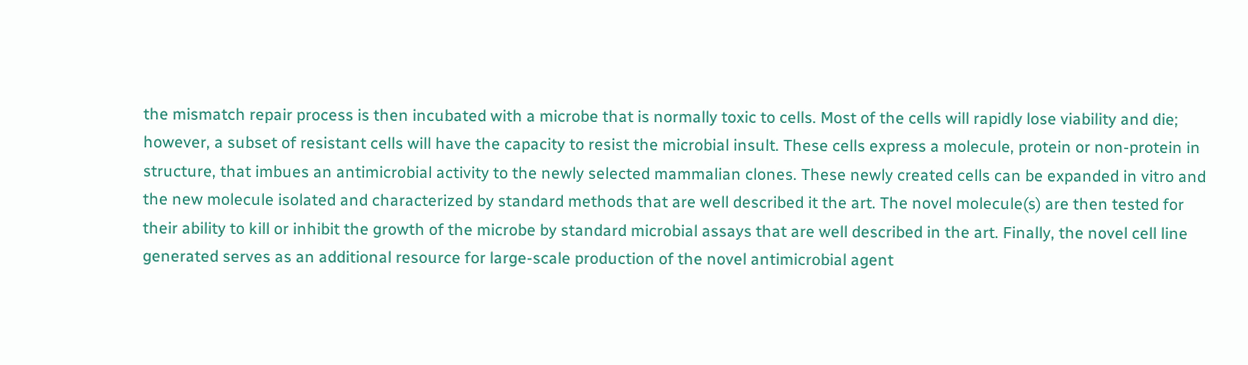the mismatch repair process is then incubated with a microbe that is normally toxic to cells. Most of the cells will rapidly lose viability and die; however, a subset of resistant cells will have the capacity to resist the microbial insult. These cells express a molecule, protein or non-protein in structure, that imbues an antimicrobial activity to the newly selected mammalian clones. These newly created cells can be expanded in vitro and the new molecule isolated and characterized by standard methods that are well described it the art. The novel molecule(s) are then tested for their ability to kill or inhibit the growth of the microbe by standard microbial assays that are well described in the art. Finally, the novel cell line generated serves as an additional resource for large-scale production of the novel antimicrobial agent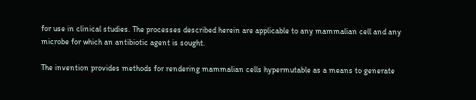for use in clinical studies. The processes described herein are applicable to any mammalian cell and any microbe for which an antibiotic agent is sought.

The invention provides methods for rendering mammalian cells hypermutable as a means to generate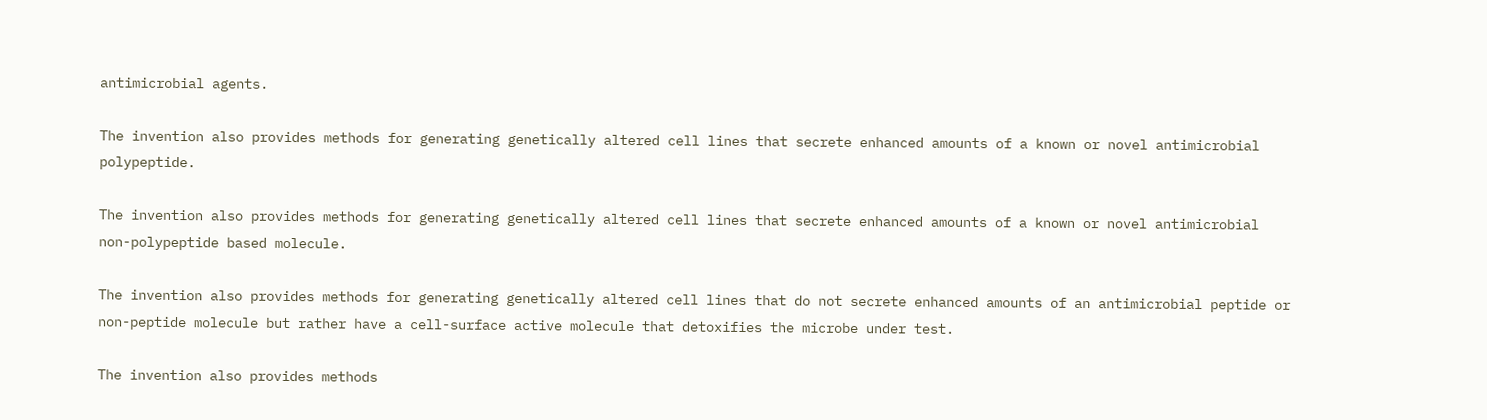antimicrobial agents.

The invention also provides methods for generating genetically altered cell lines that secrete enhanced amounts of a known or novel antimicrobial polypeptide.

The invention also provides methods for generating genetically altered cell lines that secrete enhanced amounts of a known or novel antimicrobial non-polypeptide based molecule.

The invention also provides methods for generating genetically altered cell lines that do not secrete enhanced amounts of an antimicrobial peptide or non-peptide molecule but rather have a cell-surface active molecule that detoxifies the microbe under test.

The invention also provides methods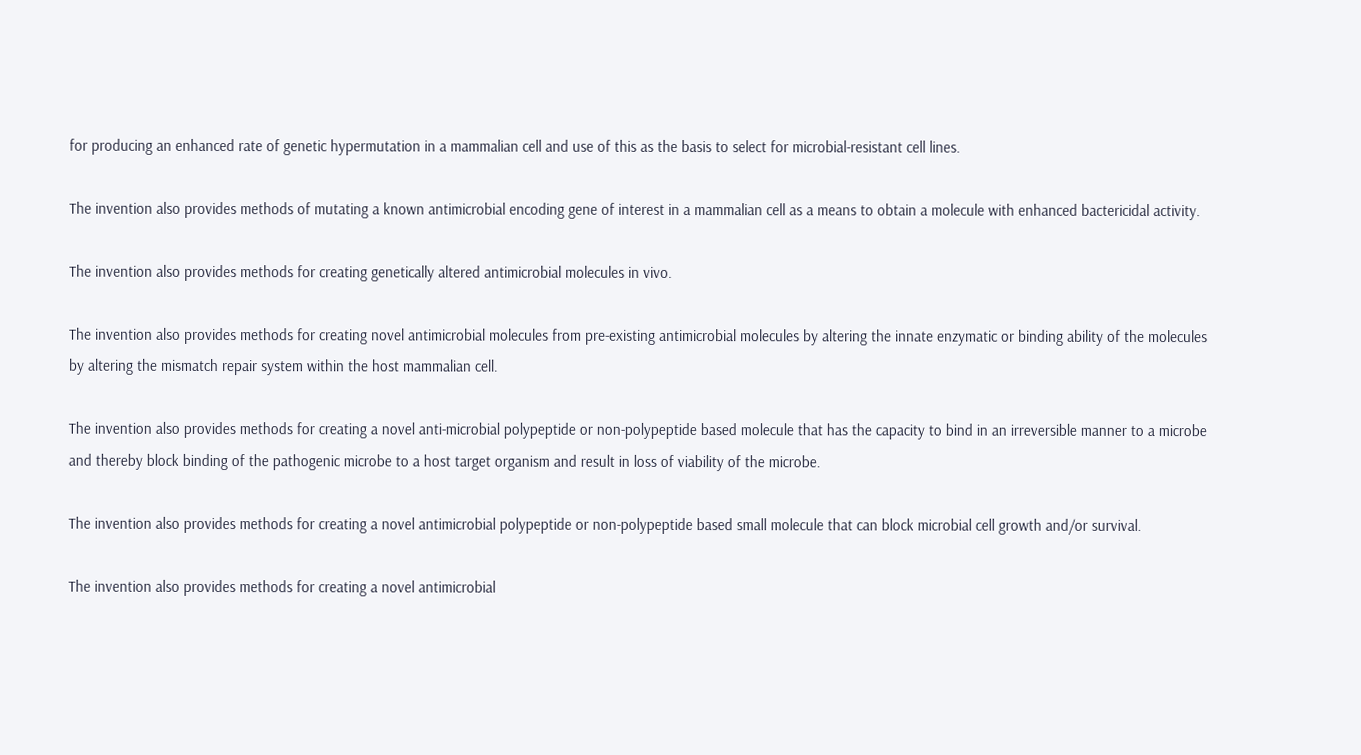for producing an enhanced rate of genetic hypermutation in a mammalian cell and use of this as the basis to select for microbial-resistant cell lines.

The invention also provides methods of mutating a known antimicrobial encoding gene of interest in a mammalian cell as a means to obtain a molecule with enhanced bactericidal activity.

The invention also provides methods for creating genetically altered antimicrobial molecules in vivo.

The invention also provides methods for creating novel antimicrobial molecules from pre-existing antimicrobial molecules by altering the innate enzymatic or binding ability of the molecules by altering the mismatch repair system within the host mammalian cell.

The invention also provides methods for creating a novel anti-microbial polypeptide or non-polypeptide based molecule that has the capacity to bind in an irreversible manner to a microbe and thereby block binding of the pathogenic microbe to a host target organism and result in loss of viability of the microbe.

The invention also provides methods for creating a novel antimicrobial polypeptide or non-polypeptide based small molecule that can block microbial cell growth and/or survival.

The invention also provides methods for creating a novel antimicrobial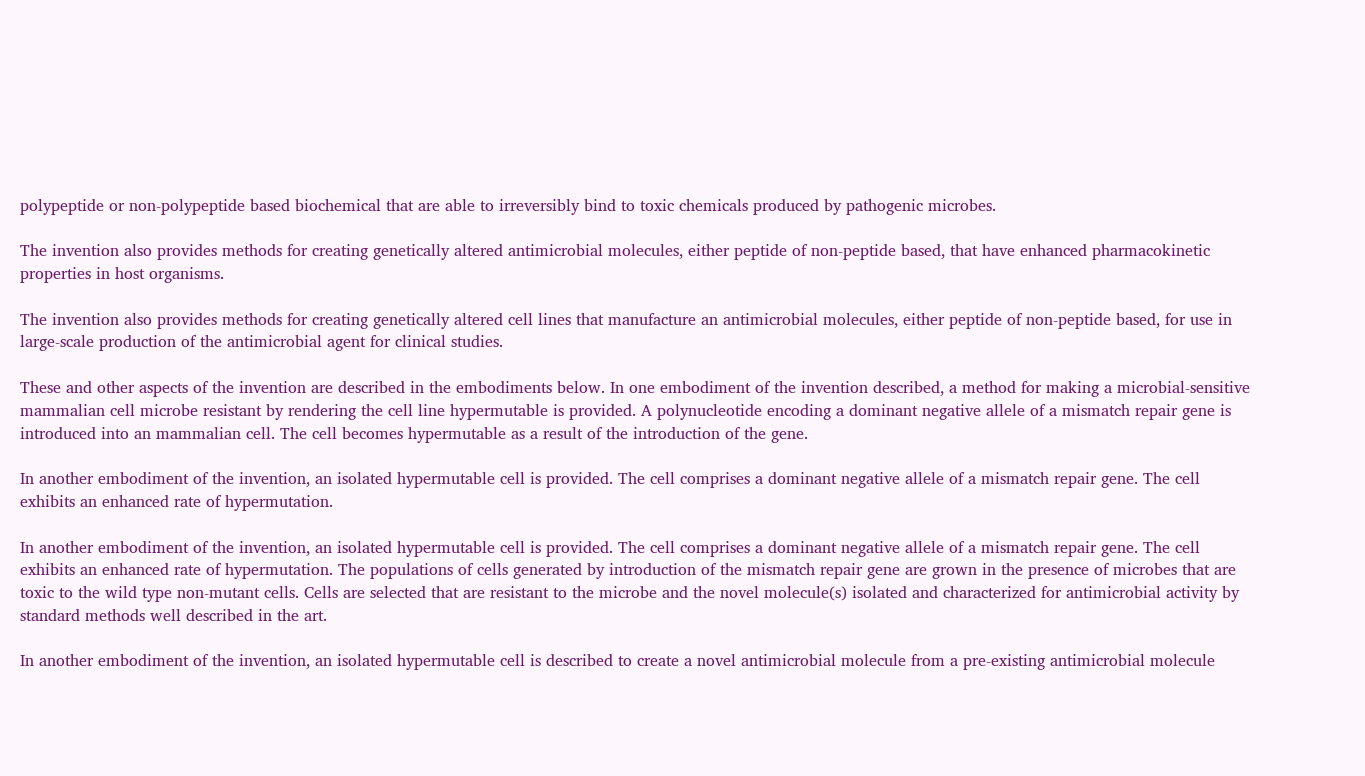polypeptide or non-polypeptide based biochemical that are able to irreversibly bind to toxic chemicals produced by pathogenic microbes.

The invention also provides methods for creating genetically altered antimicrobial molecules, either peptide of non-peptide based, that have enhanced pharmacokinetic properties in host organisms.

The invention also provides methods for creating genetically altered cell lines that manufacture an antimicrobial molecules, either peptide of non-peptide based, for use in large-scale production of the antimicrobial agent for clinical studies.

These and other aspects of the invention are described in the embodiments below. In one embodiment of the invention described, a method for making a microbial-sensitive mammalian cell microbe resistant by rendering the cell line hypermutable is provided. A polynucleotide encoding a dominant negative allele of a mismatch repair gene is introduced into an mammalian cell. The cell becomes hypermutable as a result of the introduction of the gene.

In another embodiment of the invention, an isolated hypermutable cell is provided. The cell comprises a dominant negative allele of a mismatch repair gene. The cell exhibits an enhanced rate of hypermutation.

In another embodiment of the invention, an isolated hypermutable cell is provided. The cell comprises a dominant negative allele of a mismatch repair gene. The cell exhibits an enhanced rate of hypermutation. The populations of cells generated by introduction of the mismatch repair gene are grown in the presence of microbes that are toxic to the wild type non-mutant cells. Cells are selected that are resistant to the microbe and the novel molecule(s) isolated and characterized for antimicrobial activity by standard methods well described in the art.

In another embodiment of the invention, an isolated hypermutable cell is described to create a novel antimicrobial molecule from a pre-existing antimicrobial molecule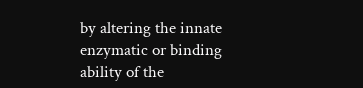by altering the innate enzymatic or binding ability of the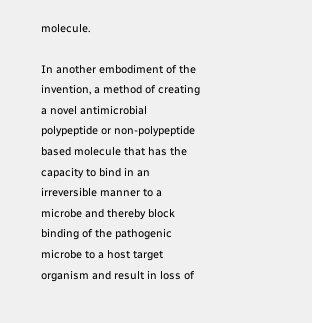molecule.

In another embodiment of the invention, a method of creating a novel antimicrobial polypeptide or non-polypeptide based molecule that has the capacity to bind in an irreversible manner to a microbe and thereby block binding of the pathogenic microbe to a host target organism and result in loss of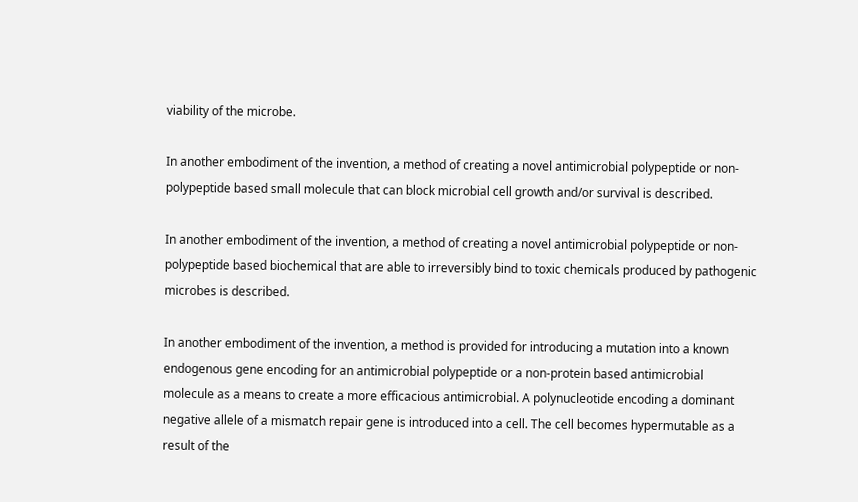viability of the microbe.

In another embodiment of the invention, a method of creating a novel antimicrobial polypeptide or non-polypeptide based small molecule that can block microbial cell growth and/or survival is described.

In another embodiment of the invention, a method of creating a novel antimicrobial polypeptide or non-polypeptide based biochemical that are able to irreversibly bind to toxic chemicals produced by pathogenic microbes is described.

In another embodiment of the invention, a method is provided for introducing a mutation into a known endogenous gene encoding for an antimicrobial polypeptide or a non-protein based antimicrobial molecule as a means to create a more efficacious antimicrobial. A polynucleotide encoding a dominant negative allele of a mismatch repair gene is introduced into a cell. The cell becomes hypermutable as a result of the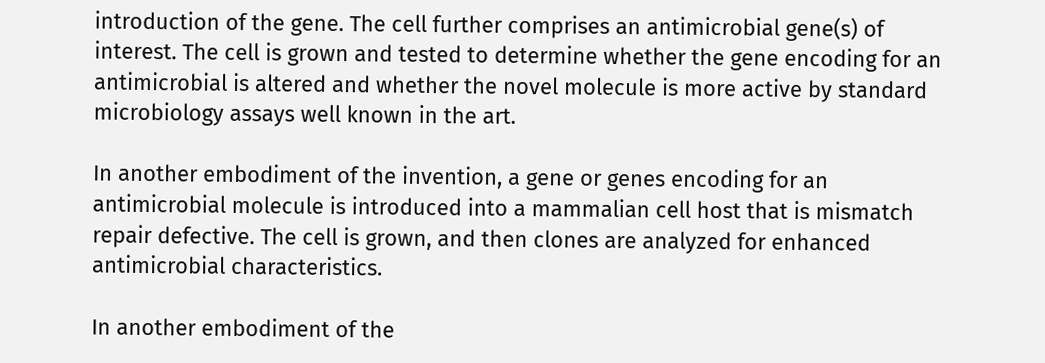introduction of the gene. The cell further comprises an antimicrobial gene(s) of interest. The cell is grown and tested to determine whether the gene encoding for an antimicrobial is altered and whether the novel molecule is more active by standard microbiology assays well known in the art.

In another embodiment of the invention, a gene or genes encoding for an antimicrobial molecule is introduced into a mammalian cell host that is mismatch repair defective. The cell is grown, and then clones are analyzed for enhanced antimicrobial characteristics.

In another embodiment of the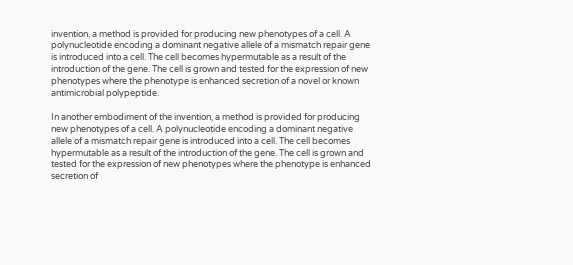invention, a method is provided for producing new phenotypes of a cell. A polynucleotide encoding a dominant negative allele of a mismatch repair gene is introduced into a cell. The cell becomes hypermutable as a result of the introduction of the gene. The cell is grown and tested for the expression of new phenotypes where the phenotype is enhanced secretion of a novel or known antimicrobial polypeptide.

In another embodiment of the invention, a method is provided for producing new phenotypes of a cell. A polynucleotide encoding a dominant negative allele of a mismatch repair gene is introduced into a cell. The cell becomes hypermutable as a result of the introduction of the gene. The cell is grown and tested for the expression of new phenotypes where the phenotype is enhanced secretion of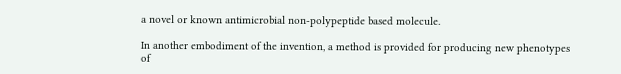a novel or known antimicrobial non-polypeptide based molecule.

In another embodiment of the invention, a method is provided for producing new phenotypes of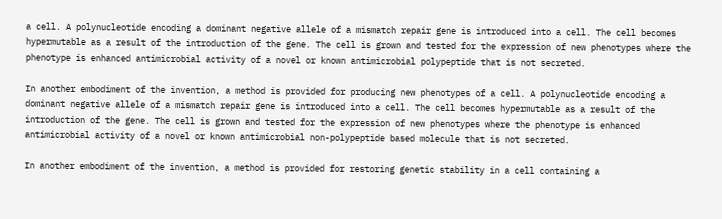a cell. A polynucleotide encoding a dominant negative allele of a mismatch repair gene is introduced into a cell. The cell becomes hypermutable as a result of the introduction of the gene. The cell is grown and tested for the expression of new phenotypes where the phenotype is enhanced antimicrobial activity of a novel or known antimicrobial polypeptide that is not secreted.

In another embodiment of the invention, a method is provided for producing new phenotypes of a cell. A polynucleotide encoding a dominant negative allele of a mismatch repair gene is introduced into a cell. The cell becomes hypermutable as a result of the introduction of the gene. The cell is grown and tested for the expression of new phenotypes where the phenotype is enhanced antimicrobial activity of a novel or known antimicrobial non-polypeptide based molecule that is not secreted.

In another embodiment of the invention, a method is provided for restoring genetic stability in a cell containing a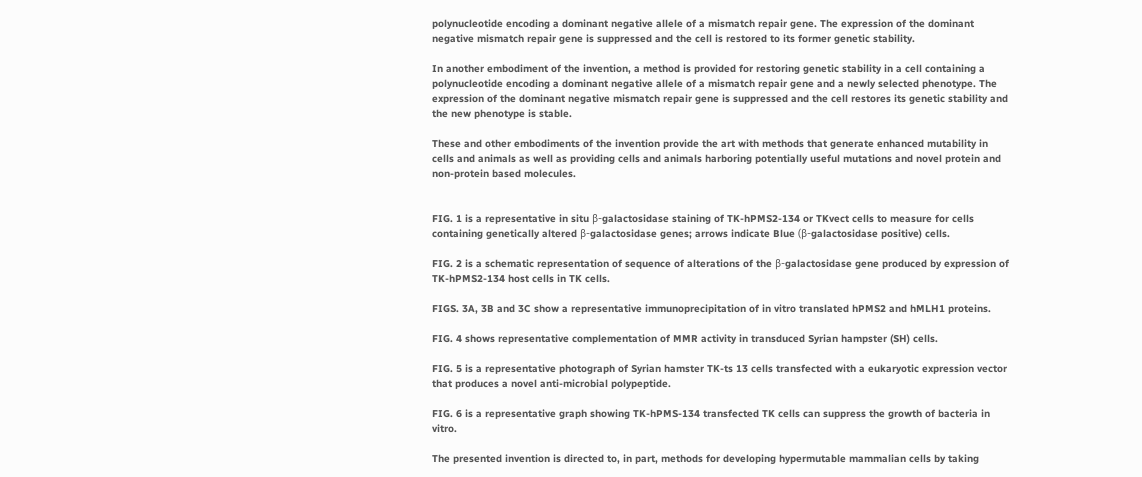polynucleotide encoding a dominant negative allele of a mismatch repair gene. The expression of the dominant negative mismatch repair gene is suppressed and the cell is restored to its former genetic stability.

In another embodiment of the invention, a method is provided for restoring genetic stability in a cell containing a polynucleotide encoding a dominant negative allele of a mismatch repair gene and a newly selected phenotype. The expression of the dominant negative mismatch repair gene is suppressed and the cell restores its genetic stability and the new phenotype is stable.

These and other embodiments of the invention provide the art with methods that generate enhanced mutability in cells and animals as well as providing cells and animals harboring potentially useful mutations and novel protein and non-protein based molecules.


FIG. 1 is a representative in situ β-galactosidase staining of TK-hPMS2-134 or TKvect cells to measure for cells containing genetically altered β-galactosidase genes; arrows indicate Blue (β-galactosidase positive) cells.

FIG. 2 is a schematic representation of sequence of alterations of the β-galactosidase gene produced by expression of TK-hPMS2-134 host cells in TK cells.

FIGS. 3A, 3B and 3C show a representative immunoprecipitation of in vitro translated hPMS2 and hMLH1 proteins.

FIG. 4 shows representative complementation of MMR activity in transduced Syrian hampster (SH) cells.

FIG. 5 is a representative photograph of Syrian hamster TK-ts 13 cells transfected with a eukaryotic expression vector that produces a novel anti-microbial polypeptide.

FIG. 6 is a representative graph showing TK-hPMS-134 transfected TK cells can suppress the growth of bacteria in vitro.

The presented invention is directed to, in part, methods for developing hypermutable mammalian cells by taking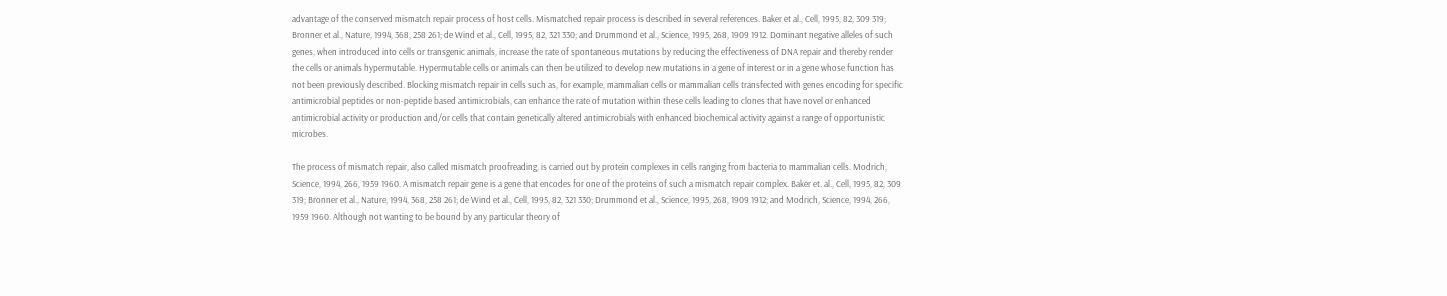advantage of the conserved mismatch repair process of host cells. Mismatched repair process is described in several references. Baker et al., Cell, 1995, 82, 309 319; Bronner et al., Nature, 1994, 368, 258 261; de Wind et al., Cell, 1995, 82, 321 330; and Drummond et al., Science, 1995, 268, 1909 1912. Dominant negative alleles of such genes, when introduced into cells or transgenic animals, increase the rate of spontaneous mutations by reducing the effectiveness of DNA repair and thereby render the cells or animals hypermutable. Hypermutable cells or animals can then be utilized to develop new mutations in a gene of interest or in a gene whose function has not been previously described. Blocking mismatch repair in cells such as, for example, mammalian cells or mammalian cells transfected with genes encoding for specific antimicrobial peptides or non-peptide based antimicrobials, can enhance the rate of mutation within these cells leading to clones that have novel or enhanced antimicrobial activity or production and/or cells that contain genetically altered antimicrobials with enhanced biochemical activity against a range of opportunistic microbes.

The process of mismatch repair, also called mismatch proofreading, is carried out by protein complexes in cells ranging from bacteria to mammalian cells. Modrich, Science, 1994, 266, 1959 1960. A mismatch repair gene is a gene that encodes for one of the proteins of such a mismatch repair complex. Baker et. al., Cell, 1995, 82, 309 319; Bronner et al., Nature, 1994, 368, 258 261; de Wind et al., Cell, 1995, 82, 321 330; Drummond et al., Science, 1995, 268, 1909 1912; and Modrich, Science, 1994, 266, 1959 1960. Although not wanting to be bound by any particular theory of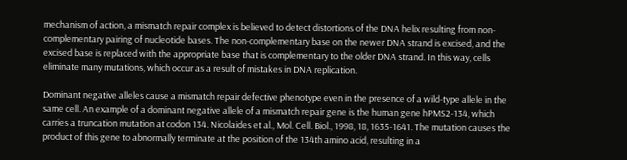mechanism of action, a mismatch repair complex is believed to detect distortions of the DNA helix resulting from non-complementary pairing of nucleotide bases. The non-complementary base on the newer DNA strand is excised, and the excised base is replaced with the appropriate base that is complementary to the older DNA strand. In this way, cells eliminate many mutations, which occur as a result of mistakes in DNA replication.

Dominant negative alleles cause a mismatch repair defective phenotype even in the presence of a wild-type allele in the same cell. An example of a dominant negative allele of a mismatch repair gene is the human gene hPMS2-134, which carries a truncation mutation at codon 134. Nicolaides et al., Mol. Cell. Biol., 1998, 18, 1635-1641. The mutation causes the product of this gene to abnormally terminate at the position of the 134th amino acid, resulting in a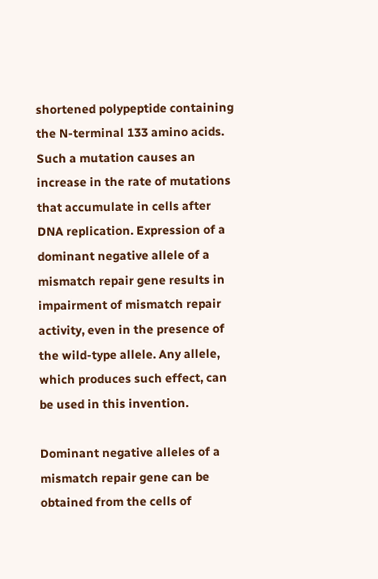shortened polypeptide containing the N-terminal 133 amino acids. Such a mutation causes an increase in the rate of mutations that accumulate in cells after DNA replication. Expression of a dominant negative allele of a mismatch repair gene results in impairment of mismatch repair activity, even in the presence of the wild-type allele. Any allele, which produces such effect, can be used in this invention.

Dominant negative alleles of a mismatch repair gene can be obtained from the cells of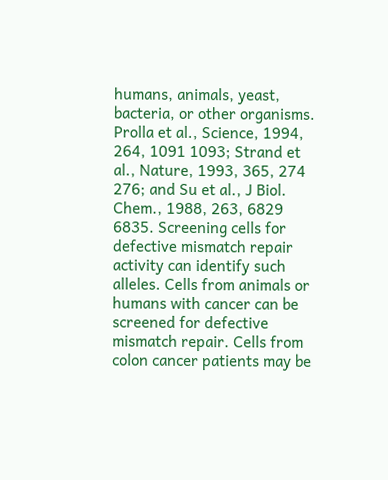humans, animals, yeast, bacteria, or other organisms. Prolla et al., Science, 1994, 264, 1091 1093; Strand et al., Nature, 1993, 365, 274 276; and Su et al., J Biol. Chem., 1988, 263, 6829 6835. Screening cells for defective mismatch repair activity can identify such alleles. Cells from animals or humans with cancer can be screened for defective mismatch repair. Cells from colon cancer patients may be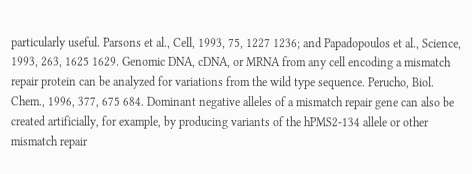particularly useful. Parsons et al., Cell, 1993, 75, 1227 1236; and Papadopoulos et al., Science, 1993, 263, 1625 1629. Genomic DNA, cDNA, or MRNA from any cell encoding a mismatch repair protein can be analyzed for variations from the wild type sequence. Perucho, Biol. Chem., 1996, 377, 675 684. Dominant negative alleles of a mismatch repair gene can also be created artificially, for example, by producing variants of the hPMS2-134 allele or other mismatch repair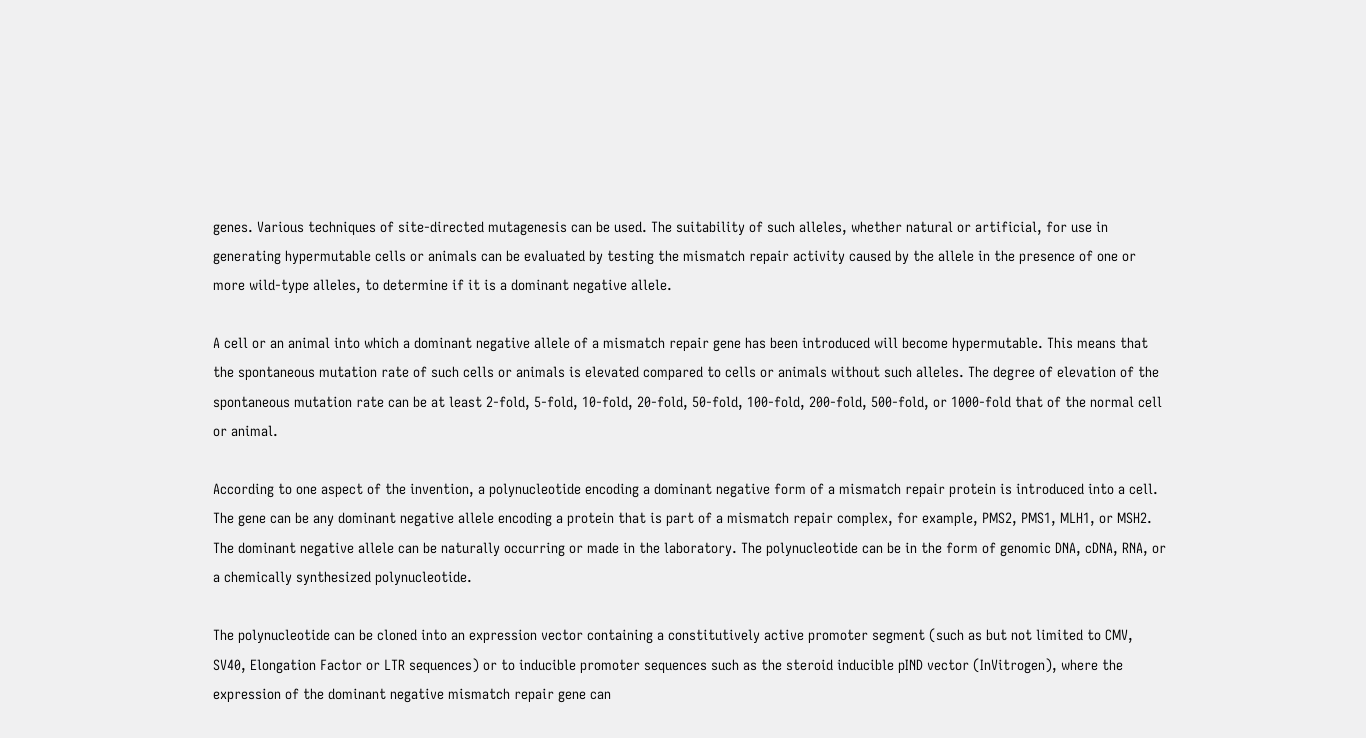genes. Various techniques of site-directed mutagenesis can be used. The suitability of such alleles, whether natural or artificial, for use in generating hypermutable cells or animals can be evaluated by testing the mismatch repair activity caused by the allele in the presence of one or more wild-type alleles, to determine if it is a dominant negative allele.

A cell or an animal into which a dominant negative allele of a mismatch repair gene has been introduced will become hypermutable. This means that the spontaneous mutation rate of such cells or animals is elevated compared to cells or animals without such alleles. The degree of elevation of the spontaneous mutation rate can be at least 2-fold, 5-fold, 10-fold, 20-fold, 50-fold, 100-fold, 200-fold, 500-fold, or 1000-fold that of the normal cell or animal.

According to one aspect of the invention, a polynucleotide encoding a dominant negative form of a mismatch repair protein is introduced into a cell. The gene can be any dominant negative allele encoding a protein that is part of a mismatch repair complex, for example, PMS2, PMS1, MLH1, or MSH2. The dominant negative allele can be naturally occurring or made in the laboratory. The polynucleotide can be in the form of genomic DNA, cDNA, RNA, or a chemically synthesized polynucleotide.

The polynucleotide can be cloned into an expression vector containing a constitutively active promoter segment (such as but not limited to CMV, SV40, Elongation Factor or LTR sequences) or to inducible promoter sequences such as the steroid inducible pIND vector (InVitrogen), where the expression of the dominant negative mismatch repair gene can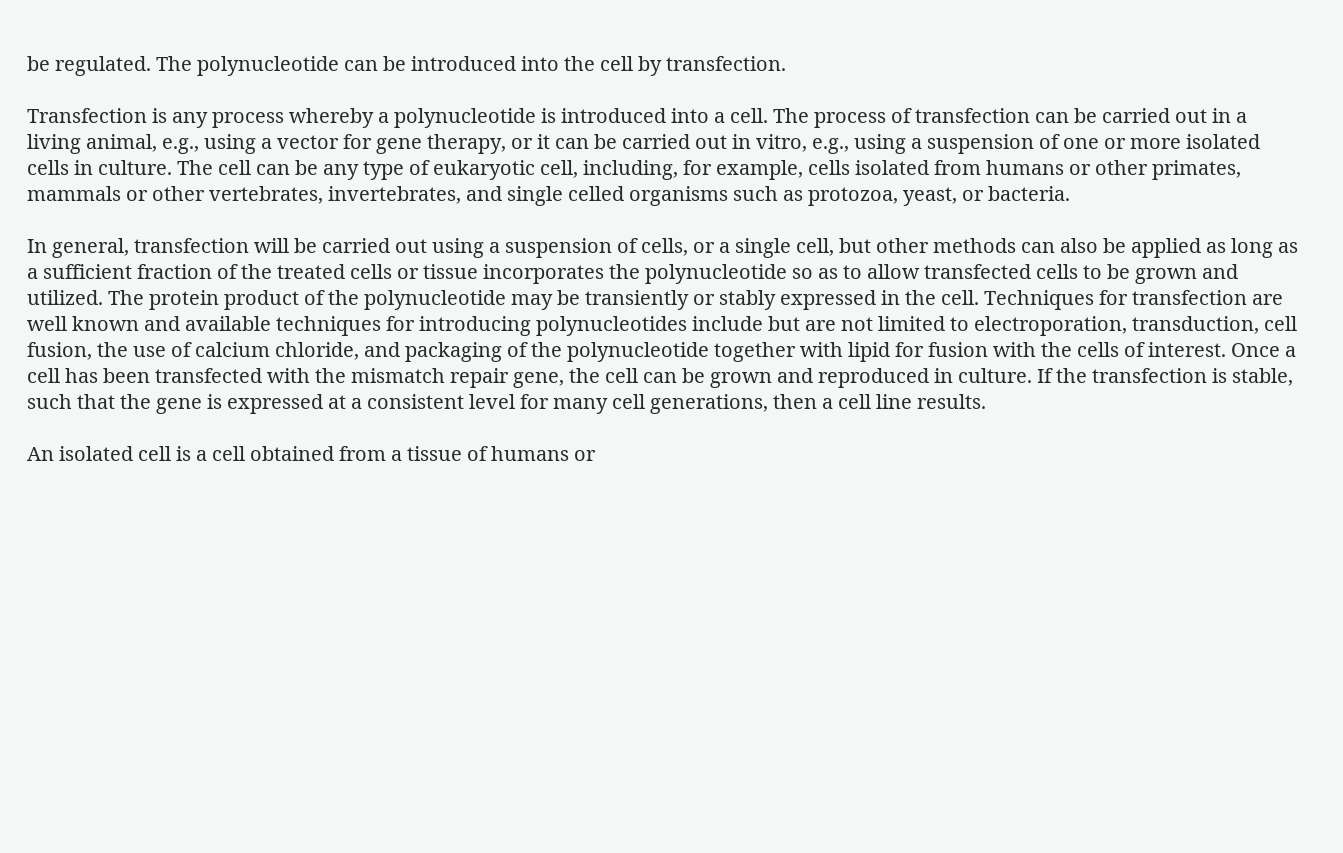be regulated. The polynucleotide can be introduced into the cell by transfection.

Transfection is any process whereby a polynucleotide is introduced into a cell. The process of transfection can be carried out in a living animal, e.g., using a vector for gene therapy, or it can be carried out in vitro, e.g., using a suspension of one or more isolated cells in culture. The cell can be any type of eukaryotic cell, including, for example, cells isolated from humans or other primates, mammals or other vertebrates, invertebrates, and single celled organisms such as protozoa, yeast, or bacteria.

In general, transfection will be carried out using a suspension of cells, or a single cell, but other methods can also be applied as long as a sufficient fraction of the treated cells or tissue incorporates the polynucleotide so as to allow transfected cells to be grown and utilized. The protein product of the polynucleotide may be transiently or stably expressed in the cell. Techniques for transfection are well known and available techniques for introducing polynucleotides include but are not limited to electroporation, transduction, cell fusion, the use of calcium chloride, and packaging of the polynucleotide together with lipid for fusion with the cells of interest. Once a cell has been transfected with the mismatch repair gene, the cell can be grown and reproduced in culture. If the transfection is stable, such that the gene is expressed at a consistent level for many cell generations, then a cell line results.

An isolated cell is a cell obtained from a tissue of humans or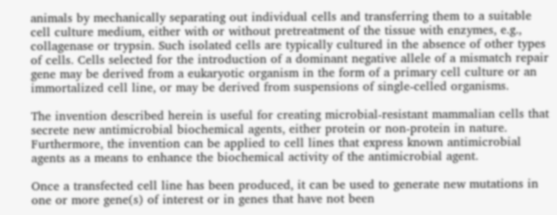animals by mechanically separating out individual cells and transferring them to a suitable cell culture medium, either with or without pretreatment of the tissue with enzymes, e.g., collagenase or trypsin. Such isolated cells are typically cultured in the absence of other types of cells. Cells selected for the introduction of a dominant negative allele of a mismatch repair gene may be derived from a eukaryotic organism in the form of a primary cell culture or an immortalized cell line, or may be derived from suspensions of single-celled organisms.

The invention described herein is useful for creating microbial-resistant mammalian cells that secrete new antimicrobial biochemical agents, either protein or non-protein in nature. Furthermore, the invention can be applied to cell lines that express known antimicrobial agents as a means to enhance the biochemical activity of the antimicrobial agent.

Once a transfected cell line has been produced, it can be used to generate new mutations in one or more gene(s) of interest or in genes that have not been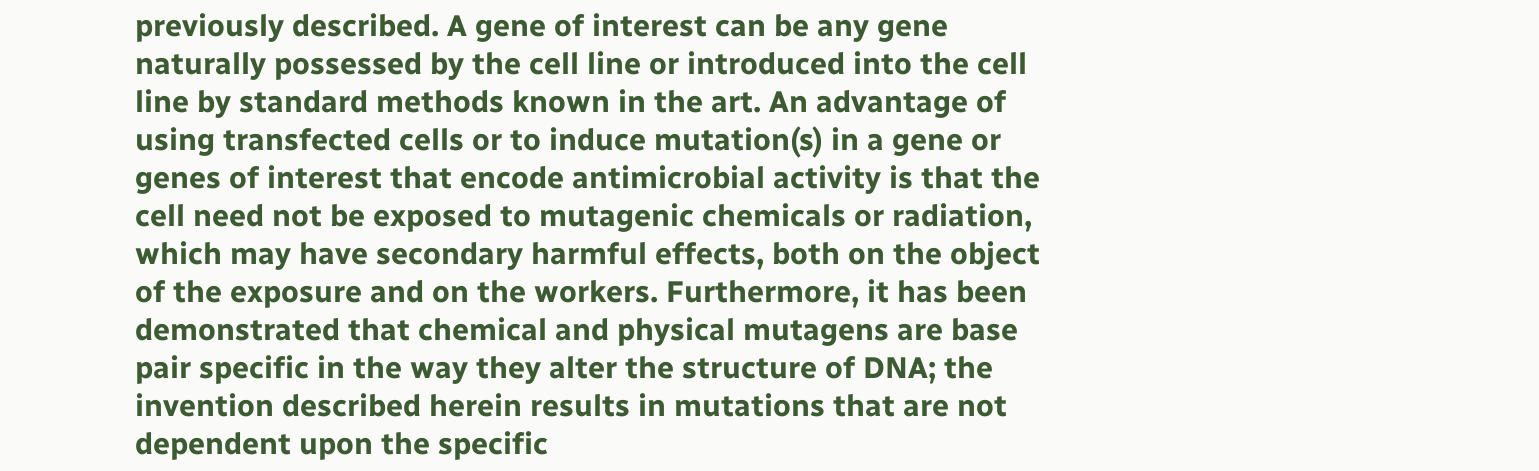previously described. A gene of interest can be any gene naturally possessed by the cell line or introduced into the cell line by standard methods known in the art. An advantage of using transfected cells or to induce mutation(s) in a gene or genes of interest that encode antimicrobial activity is that the cell need not be exposed to mutagenic chemicals or radiation, which may have secondary harmful effects, both on the object of the exposure and on the workers. Furthermore, it has been demonstrated that chemical and physical mutagens are base pair specific in the way they alter the structure of DNA; the invention described herein results in mutations that are not dependent upon the specific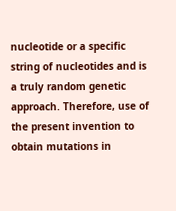nucleotide or a specific string of nucleotides and is a truly random genetic approach. Therefore, use of the present invention to obtain mutations in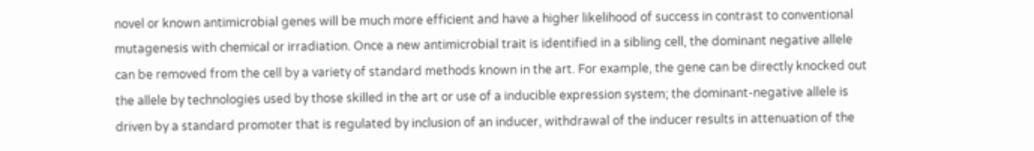novel or known antimicrobial genes will be much more efficient and have a higher likelihood of success in contrast to conventional mutagenesis with chemical or irradiation. Once a new antimicrobial trait is identified in a sibling cell, the dominant negative allele can be removed from the cell by a variety of standard methods known in the art. For example, the gene can be directly knocked out the allele by technologies used by those skilled in the art or use of a inducible expression system; the dominant-negative allele is driven by a standard promoter that is regulated by inclusion of an inducer, withdrawal of the inducer results in attenuation of the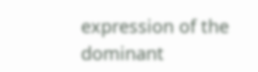expression of the dominant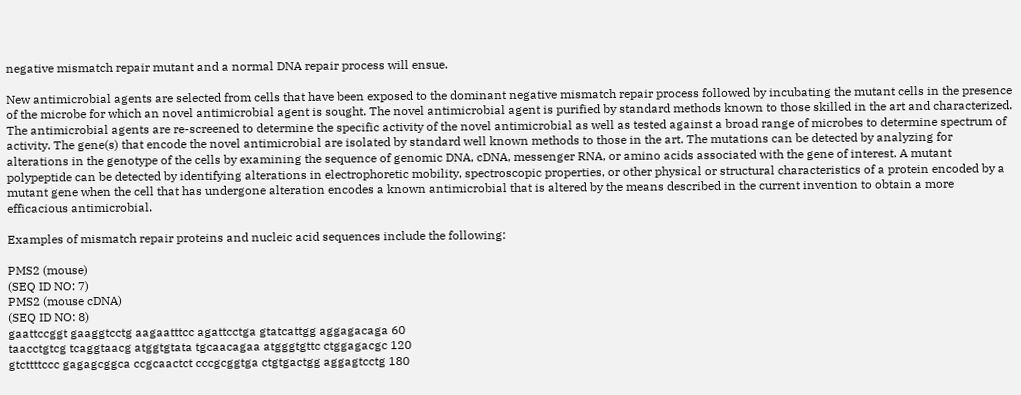negative mismatch repair mutant and a normal DNA repair process will ensue.

New antimicrobial agents are selected from cells that have been exposed to the dominant negative mismatch repair process followed by incubating the mutant cells in the presence of the microbe for which an novel antimicrobial agent is sought. The novel antimicrobial agent is purified by standard methods known to those skilled in the art and characterized. The antimicrobial agents are re-screened to determine the specific activity of the novel antimicrobial as well as tested against a broad range of microbes to determine spectrum of activity. The gene(s) that encode the novel antimicrobial are isolated by standard well known methods to those in the art. The mutations can be detected by analyzing for alterations in the genotype of the cells by examining the sequence of genomic DNA, cDNA, messenger RNA, or amino acids associated with the gene of interest. A mutant polypeptide can be detected by identifying alterations in electrophoretic mobility, spectroscopic properties, or other physical or structural characteristics of a protein encoded by a mutant gene when the cell that has undergone alteration encodes a known antimicrobial that is altered by the means described in the current invention to obtain a more efficacious antimicrobial.

Examples of mismatch repair proteins and nucleic acid sequences include the following:

PMS2 (mouse)
(SEQ ID NO: 7)
PMS2 (mouse cDNA)
(SEQ ID NO: 8)
gaattccggt gaaggtcctg aagaatttcc agattcctga gtatcattgg aggagacaga 60
taacctgtcg tcaggtaacg atggtgtata tgcaacagaa atgggtgttc ctggagacgc 120
gtcttttccc gagagcggca ccgcaactct cccgcggtga ctgtgactgg aggagtcctg 180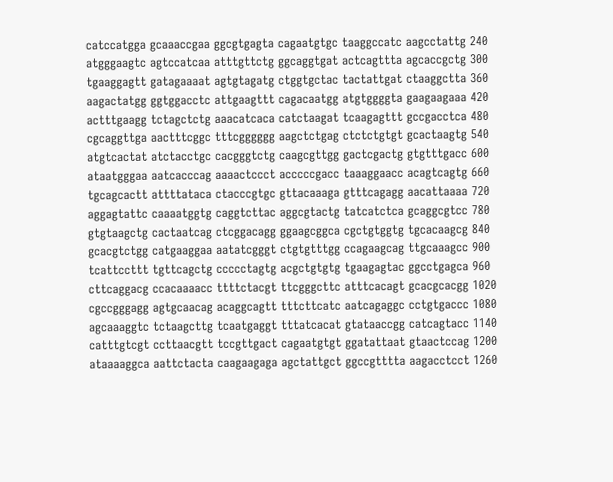catccatgga gcaaaccgaa ggcgtgagta cagaatgtgc taaggccatc aagcctattg 240
atgggaagtc agtccatcaa atttgttctg ggcaggtgat actcagttta agcaccgctg 300
tgaaggagtt gatagaaaat agtgtagatg ctggtgctac tactattgat ctaaggctta 360
aagactatgg ggtggacctc attgaagttt cagacaatgg atgtggggta gaagaagaaa 420
actttgaagg tctagctctg aaacatcaca catctaagat tcaagagttt gccgacctca 480
cgcaggttga aactttcggc tttcgggggg aagctctgag ctctctgtgt gcactaagtg 540
atgtcactat atctacctgc cacgggtctg caagcgttgg gactcgactg gtgtttgacc 600
ataatgggaa aatcacccag aaaactccct acccccgacc taaaggaacc acagtcagtg 660
tgcagcactt attttataca ctacccgtgc gttacaaaga gtttcagagg aacattaaaa 720
aggagtattc caaaatggtg caggtcttac aggcgtactg tatcatctca gcaggcgtcc 780
gtgtaagctg cactaatcag ctcggacagg ggaagcggca cgctgtggtg tgcacaagcg 840
gcacgtctgg catgaaggaa aatatcgggt ctgtgtttgg ccagaagcag ttgcaaagcc 900
tcattccttt tgttcagctg ccccctagtg acgctgtgtg tgaagagtac ggcctgagca 960
cttcaggacg ccacaaaacc ttttctacgt ttcgggcttc atttcacagt gcacgcacgg 1020
cgccgggagg agtgcaacag acaggcagtt tttcttcatc aatcagaggc cctgtgaccc 1080
agcaaaggtc tctaagcttg tcaatgaggt tttatcacat gtataaccgg catcagtacc 1140
catttgtcgt ccttaacgtt tccgttgact cagaatgtgt ggatattaat gtaactccag 1200
ataaaaggca aattctacta caagaagaga agctattgct ggccgtttta aagacctcct 1260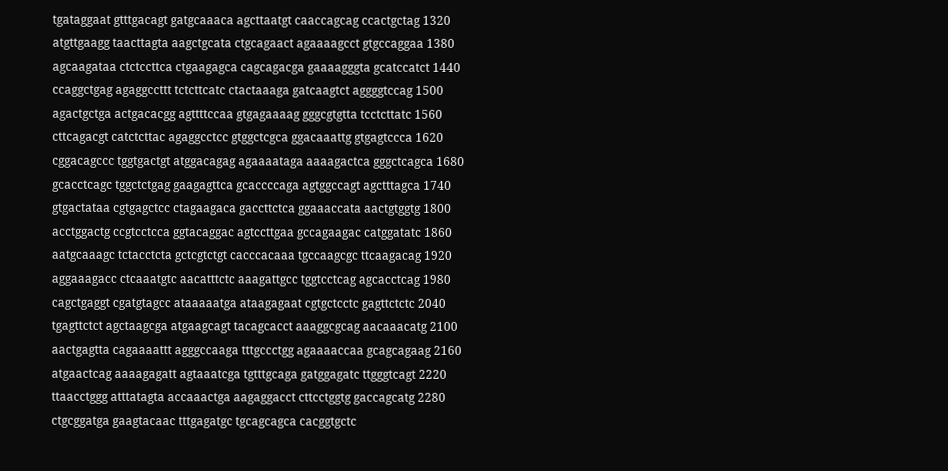tgataggaat gtttgacagt gatgcaaaca agcttaatgt caaccagcag ccactgctag 1320
atgttgaagg taacttagta aagctgcata ctgcagaact agaaaagcct gtgccaggaa 1380
agcaagataa ctctccttca ctgaagagca cagcagacga gaaaagggta gcatccatct 1440
ccaggctgag agaggccttt tctcttcatc ctactaaaga gatcaagtct aggggtccag 1500
agactgctga actgacacgg agttttccaa gtgagaaaag gggcgtgtta tcctcttatc 1560
cttcagacgt catctcttac agaggcctcc gtggctcgca ggacaaattg gtgagtccca 1620
cggacagccc tggtgactgt atggacagag agaaaataga aaaagactca gggctcagca 1680
gcacctcagc tggctctgag gaagagttca gcaccccaga agtggccagt agctttagca 1740
gtgactataa cgtgagctcc ctagaagaca gaccttctca ggaaaccata aactgtggtg 1800
acctggactg ccgtcctcca ggtacaggac agtccttgaa gccagaagac catggatatc 1860
aatgcaaagc tctacctcta gctcgtctgt cacccacaaa tgccaagcgc ttcaagacag 1920
aggaaagacc ctcaaatgtc aacatttctc aaagattgcc tggtcctcag agcacctcag 1980
cagctgaggt cgatgtagcc ataaaaatga ataagagaat cgtgctcctc gagttctctc 2040
tgagttctct agctaagcga atgaagcagt tacagcacct aaaggcgcag aacaaacatg 2100
aactgagtta cagaaaattt agggccaaga tttgccctgg agaaaaccaa gcagcagaag 2160
atgaactcag aaaagagatt agtaaatcga tgtttgcaga gatggagatc ttgggtcagt 2220
ttaacctggg atttatagta accaaactga aagaggacct cttcctggtg gaccagcatg 2280
ctgcggatga gaagtacaac tttgagatgc tgcagcagca cacggtgctc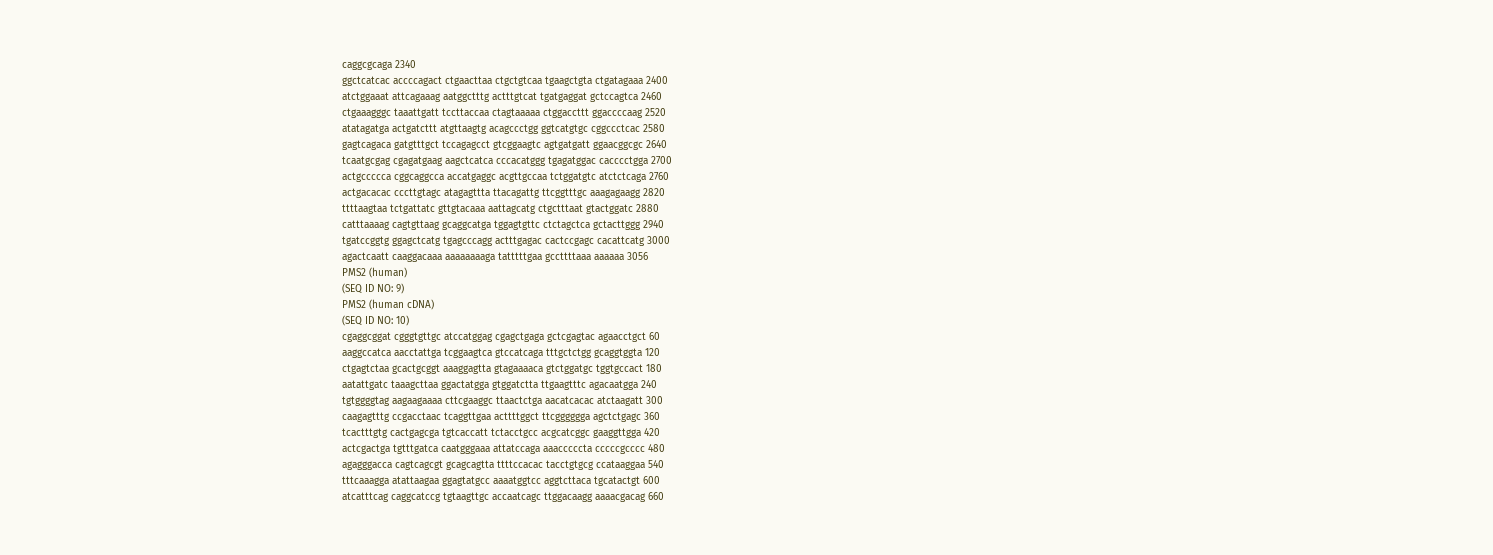caggcgcaga 2340
ggctcatcac accccagact ctgaacttaa ctgctgtcaa tgaagctgta ctgatagaaa 2400
atctggaaat attcagaaag aatggctttg actttgtcat tgatgaggat gctccagtca 2460
ctgaaagggc taaattgatt tccttaccaa ctagtaaaaa ctggaccttt ggaccccaag 2520
atatagatga actgatcttt atgttaagtg acagccctgg ggtcatgtgc cggccctcac 2580
gagtcagaca gatgtttgct tccagagcct gtcggaagtc agtgatgatt ggaacggcgc 2640
tcaatgcgag cgagatgaag aagctcatca cccacatggg tgagatggac cacccctgga 2700
actgccccca cggcaggcca accatgaggc acgttgccaa tctggatgtc atctctcaga 2760
actgacacac cccttgtagc atagagttta ttacagattg ttcggtttgc aaagagaagg 2820
ttttaagtaa tctgattatc gttgtacaaa aattagcatg ctgctttaat gtactggatc 2880
catttaaaag cagtgttaag gcaggcatga tggagtgttc ctctagctca gctacttggg 2940
tgatccggtg ggagctcatg tgagcccagg actttgagac cactccgagc cacattcatg 3000
agactcaatt caaggacaaa aaaaaaaaga tatttttgaa gccttttaaa aaaaaa 3056
PMS2 (human)
(SEQ ID NO: 9)
PMS2 (human cDNA)
(SEQ ID NO: 10)
cgaggcggat cgggtgttgc atccatggag cgagctgaga gctcgagtac agaacctgct 60
aaggccatca aacctattga tcggaagtca gtccatcaga tttgctctgg gcaggtggta 120
ctgagtctaa gcactgcggt aaaggagtta gtagaaaaca gtctggatgc tggtgccact 180
aatattgatc taaagcttaa ggactatgga gtggatctta ttgaagtttc agacaatgga 240
tgtggggtag aagaagaaaa cttcgaaggc ttaactctga aacatcacac atctaagatt 300
caagagtttg ccgacctaac tcaggttgaa acttttggct ttcgggggga agctctgagc 360
tcactttgtg cactgagcga tgtcaccatt tctacctgcc acgcatcggc gaaggttgga 420
actcgactga tgtttgatca caatgggaaa attatccaga aaacccccta cccccgcccc 480
agagggacca cagtcagcgt gcagcagtta ttttccacac tacctgtgcg ccataaggaa 540
tttcaaagga atattaagaa ggagtatgcc aaaatggtcc aggtcttaca tgcatactgt 600
atcatttcag caggcatccg tgtaagttgc accaatcagc ttggacaagg aaaacgacag 660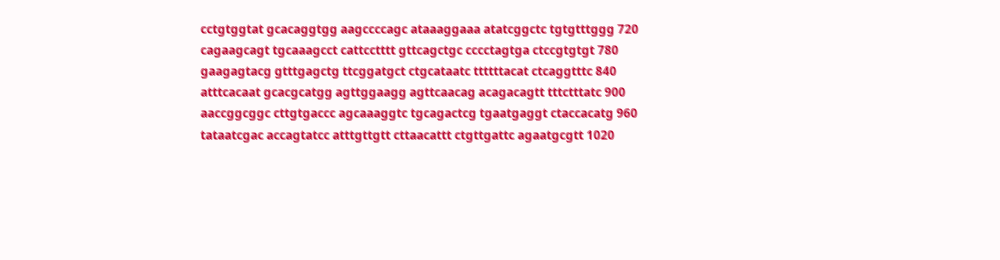cctgtggtat gcacaggtgg aagccccagc ataaaggaaa atatcggctc tgtgtttggg 720
cagaagcagt tgcaaagcct cattcctttt gttcagctgc cccctagtga ctccgtgtgt 780
gaagagtacg gtttgagctg ttcggatgct ctgcataatc ttttttacat ctcaggtttc 840
atttcacaat gcacgcatgg agttggaagg agttcaacag acagacagtt tttctttatc 900
aaccggcggc cttgtgaccc agcaaaggtc tgcagactcg tgaatgaggt ctaccacatg 960
tataatcgac accagtatcc atttgttgtt cttaacattt ctgttgattc agaatgcgtt 1020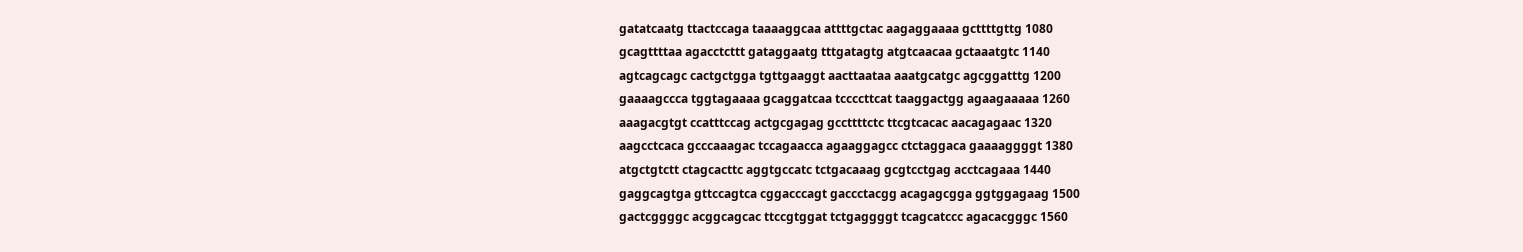gatatcaatg ttactccaga taaaaggcaa attttgctac aagaggaaaa gcttttgttg 1080
gcagttttaa agacctcttt gataggaatg tttgatagtg atgtcaacaa gctaaatgtc 1140
agtcagcagc cactgctgga tgttgaaggt aacttaataa aaatgcatgc agcggatttg 1200
gaaaagccca tggtagaaaa gcaggatcaa tccccttcat taaggactgg agaagaaaaa 1260
aaagacgtgt ccatttccag actgcgagag gccttttctc ttcgtcacac aacagagaac 1320
aagcctcaca gcccaaagac tccagaacca agaaggagcc ctctaggaca gaaaaggggt 1380
atgctgtctt ctagcacttc aggtgccatc tctgacaaag gcgtcctgag acctcagaaa 1440
gaggcagtga gttccagtca cggacccagt gaccctacgg acagagcgga ggtggagaag 1500
gactcggggc acggcagcac ttccgtggat tctgaggggt tcagcatccc agacacgggc 1560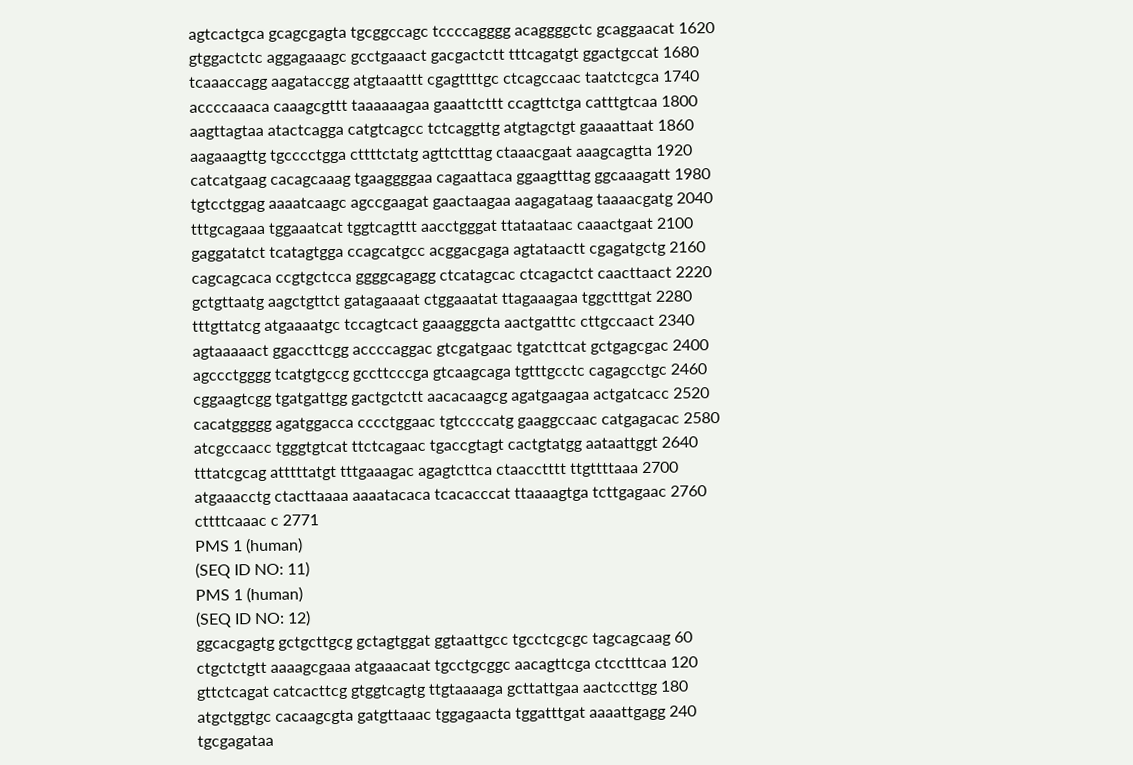agtcactgca gcagcgagta tgcggccagc tccccagggg acaggggctc gcaggaacat 1620
gtggactctc aggagaaagc gcctgaaact gacgactctt tttcagatgt ggactgccat 1680
tcaaaccagg aagataccgg atgtaaattt cgagttttgc ctcagccaac taatctcgca 1740
accccaaaca caaagcgttt taaaaaagaa gaaattcttt ccagttctga catttgtcaa 1800
aagttagtaa atactcagga catgtcagcc tctcaggttg atgtagctgt gaaaattaat 1860
aagaaagttg tgcccctgga cttttctatg agttctttag ctaaacgaat aaagcagtta 1920
catcatgaag cacagcaaag tgaaggggaa cagaattaca ggaagtttag ggcaaagatt 1980
tgtcctggag aaaatcaagc agccgaagat gaactaagaa aagagataag taaaacgatg 2040
tttgcagaaa tggaaatcat tggtcagttt aacctgggat ttataataac caaactgaat 2100
gaggatatct tcatagtgga ccagcatgcc acggacgaga agtataactt cgagatgctg 2160
cagcagcaca ccgtgctcca ggggcagagg ctcatagcac ctcagactct caacttaact 2220
gctgttaatg aagctgttct gatagaaaat ctggaaatat ttagaaagaa tggctttgat 2280
tttgttatcg atgaaaatgc tccagtcact gaaagggcta aactgatttc cttgccaact 2340
agtaaaaact ggaccttcgg accccaggac gtcgatgaac tgatcttcat gctgagcgac 2400
agccctgggg tcatgtgccg gccttcccga gtcaagcaga tgtttgcctc cagagcctgc 2460
cggaagtcgg tgatgattgg gactgctctt aacacaagcg agatgaagaa actgatcacc 2520
cacatggggg agatggacca cccctggaac tgtccccatg gaaggccaac catgagacac 2580
atcgccaacc tgggtgtcat ttctcagaac tgaccgtagt cactgtatgg aataattggt 2640
tttatcgcag atttttatgt tttgaaagac agagtcttca ctaacctttt ttgttttaaa 2700
atgaaacctg ctacttaaaa aaaatacaca tcacacccat ttaaaagtga tcttgagaac 2760
cttttcaaac c 2771
PMS 1 (human)
(SEQ ID NO: 11)
PMS 1 (human)
(SEQ ID NO: 12)
ggcacgagtg gctgcttgcg gctagtggat ggtaattgcc tgcctcgcgc tagcagcaag 60
ctgctctgtt aaaagcgaaa atgaaacaat tgcctgcggc aacagttcga ctcctttcaa 120
gttctcagat catcacttcg gtggtcagtg ttgtaaaaga gcttattgaa aactccttgg 180
atgctggtgc cacaagcgta gatgttaaac tggagaacta tggatttgat aaaattgagg 240
tgcgagataa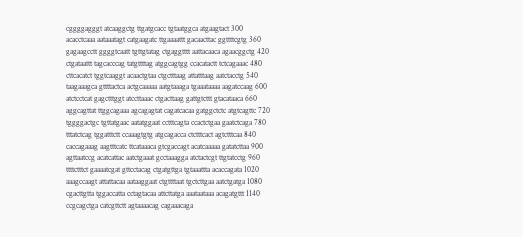cggggagggt atcaaggctg ttgatgcacc tgtaatggca atgaagtact 300
acacctcaaa aataaatagt catgaagatc ttgaaaattt gacaacttac ggttttcgtg 360
gagaagcctt ggggtcaatt tgttgtatag ctgaggtttt aattacaaca agaacggctg 420
ctgataattt tagcacccag tatgttttag atggcagtgg ccacatactt tctcagaaac 480
cttcacatct tggtcaaggt acaactgtaa ctgctttaag attatttaag aatctacctg 540
taagaaagca gttttactca actgcaaaaa aatgtaaaga tgaaataaaa aagatccaag 600
atctcctcat gagctttggt atccttaaac ctgacttaag gattgtcttt gtacataaca 660
aggcagttat ttggcagaaa agcagagtat cagatcacaa gatggctctc atgtcagttc 720
tggggactgc tgttatgaac aatatggaat cctttcagta ccactctgaa gaatctcaga 780
tttatctcag tggatttctt ccaaagtgtg atgcagacca ctctttcact agtctttcaa 840
caccagaaag aagtttcatc ttcataaaca gtcgaccagt acatcaaaaa gatatcttaa 900
agttaatccg acatcattac aatctgaaat gcctaaagga atctactcgt ttgtatcctg 960
ttttctttct gaaaatcgat gttcctacag ctgatgttga tgtaaattta acaccagata 1020
aaagccaagt attattacaa aataaggaat ctgttttaat tgctcttgaa aatctgatga 1080
cgacttgtta tggaccatta cctagtacaa attcttatga aaataataaa acagatgttt 1140
ccgcagctga catcgttctt agtaaaacag cagaaacaga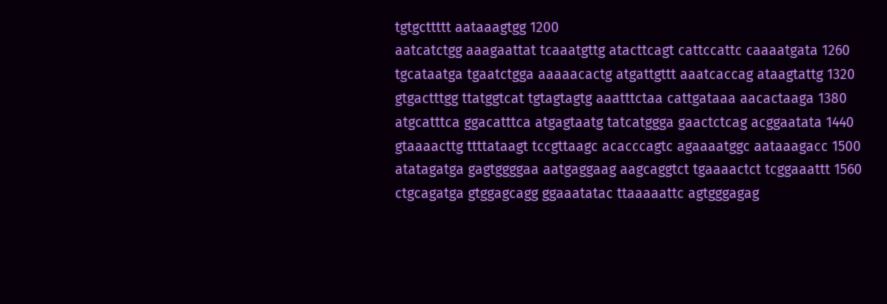tgtgcttttt aataaagtgg 1200
aatcatctgg aaagaattat tcaaatgttg atacttcagt cattccattc caaaatgata 1260
tgcataatga tgaatctgga aaaaacactg atgattgttt aaatcaccag ataagtattg 1320
gtgactttgg ttatggtcat tgtagtagtg aaatttctaa cattgataaa aacactaaga 1380
atgcatttca ggacatttca atgagtaatg tatcatggga gaactctcag acggaatata 1440
gtaaaacttg ttttataagt tccgttaagc acacccagtc agaaaatggc aataaagacc 1500
atatagatga gagtggggaa aatgaggaag aagcaggtct tgaaaactct tcggaaattt 1560
ctgcagatga gtggagcagg ggaaatatac ttaaaaattc agtgggagag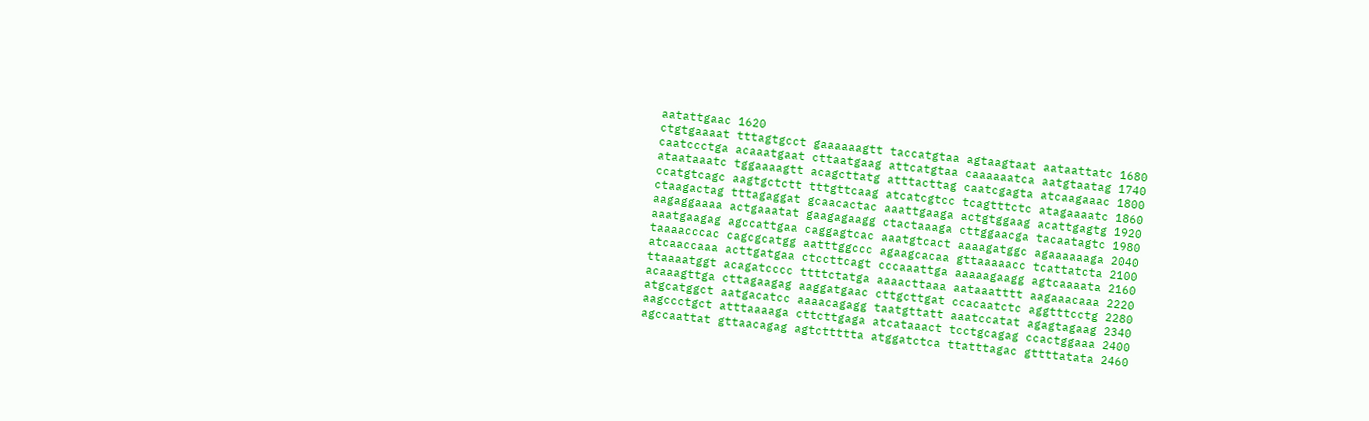aatattgaac 1620
ctgtgaaaat tttagtgcct gaaaaaagtt taccatgtaa agtaagtaat aataattatc 1680
caatccctga acaaatgaat cttaatgaag attcatgtaa caaaaaatca aatgtaatag 1740
ataataaatc tggaaaagtt acagcttatg atttacttag caatcgagta atcaagaaac 1800
ccatgtcagc aagtgctctt tttgttcaag atcatcgtcc tcagtttctc atagaaaatc 1860
ctaagactag tttagaggat gcaacactac aaattgaaga actgtggaag acattgagtg 1920
aagaggaaaa actgaaatat gaagagaagg ctactaaaga cttggaacga tacaatagtc 1980
aaatgaagag agccattgaa caggagtcac aaatgtcact aaaagatggc agaaaaaaga 2040
taaaacccac cagcgcatgg aatttggccc agaagcacaa gttaaaaacc tcattatcta 2100
atcaaccaaa acttgatgaa ctccttcagt cccaaattga aaaaagaagg agtcaaaata 2160
ttaaaatggt acagatcccc ttttctatga aaaacttaaa aataaatttt aagaaacaaa 2220
acaaagttga cttagaagag aaggatgaac cttgcttgat ccacaatctc aggtttcctg 2280
atgcatggct aatgacatcc aaaacagagg taatgttatt aaatccatat agagtagaag 2340
aagccctgct atttaaaaga cttcttgaga atcataaact tcctgcagag ccactggaaa 2400
agccaattat gttaacagag agtcttttta atggatctca ttatttagac gttttatata 2460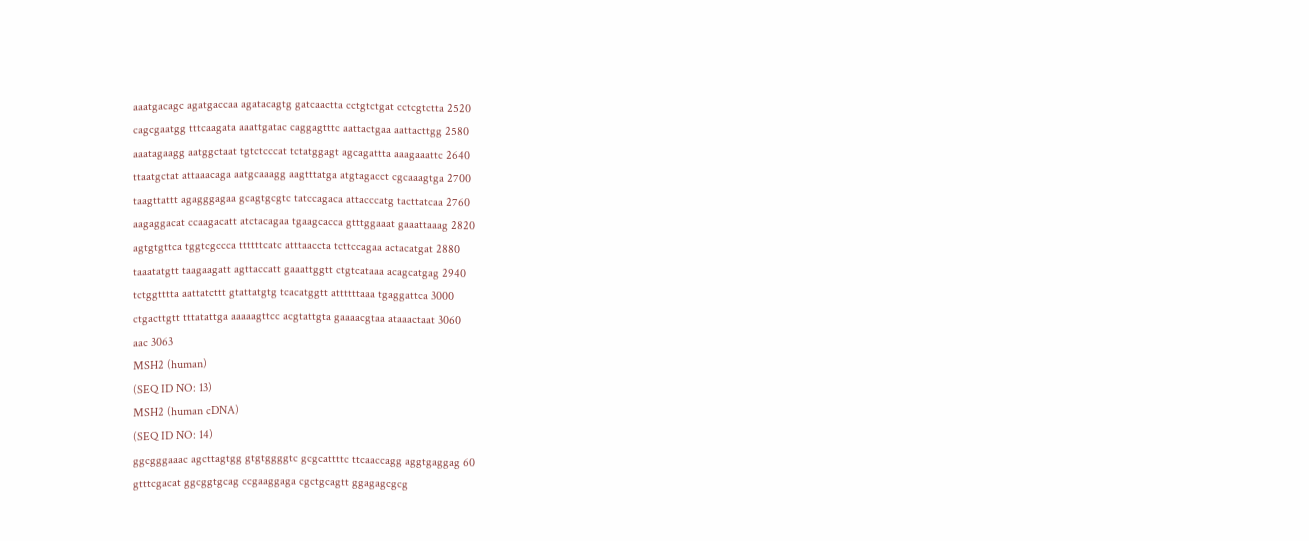aaatgacagc agatgaccaa agatacagtg gatcaactta cctgtctgat cctcgtctta 2520
cagcgaatgg tttcaagata aaattgatac caggagtttc aattactgaa aattacttgg 2580
aaatagaagg aatggctaat tgtctcccat tctatggagt agcagattta aaagaaattc 2640
ttaatgctat attaaacaga aatgcaaagg aagtttatga atgtagacct cgcaaagtga 2700
taagttattt agagggagaa gcagtgcgtc tatccagaca attacccatg tacttatcaa 2760
aagaggacat ccaagacatt atctacagaa tgaagcacca gtttggaaat gaaattaaag 2820
agtgtgttca tggtcgccca ttttttcatc atttaaccta tcttccagaa actacatgat 2880
taaatatgtt taagaagatt agttaccatt gaaattggtt ctgtcataaa acagcatgag 2940
tctggtttta aattatcttt gtattatgtg tcacatggtt attttttaaa tgaggattca 3000
ctgacttgtt tttatattga aaaaagttcc acgtattgta gaaaacgtaa ataaactaat 3060
aac 3063
MSH2 (human)
(SEQ ID NO: 13)
MSH2 (human cDNA)
(SEQ ID NO: 14)
ggcgggaaac agcttagtgg gtgtggggtc gcgcattttc ttcaaccagg aggtgaggag 60
gtttcgacat ggcggtgcag ccgaaggaga cgctgcagtt ggagagcgcg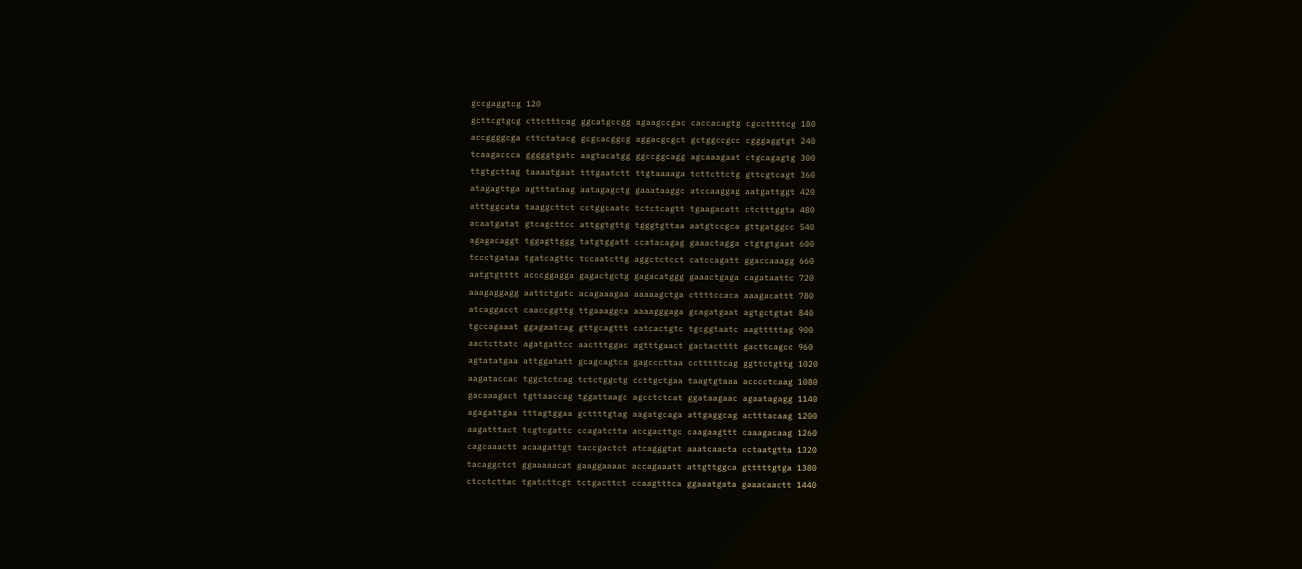gccgaggtcg 120
gcttcgtgcg cttctttcag ggcatgccgg agaagccgac caccacagtg cgccttttcg 180
accggggcga cttctatacg gcgcacggcg aggacgcgct gctggccgcc cgggaggtgt 240
tcaagaccca gggggtgatc aagtacatgg ggccggcagg agcaaagaat ctgcagagtg 300
ttgtgcttag taaaatgaat tttgaatctt ttgtaaaaga tcttcttctg gttcgtcagt 360
atagagttga agtttataag aatagagctg gaaataaggc atccaaggag aatgattggt 420
atttggcata taaggcttct cctggcaatc tctctcagtt tgaagacatt ctctttggta 480
acaatgatat gtcagcttcc attggtgttg tgggtgttaa aatgtccgca gttgatggcc 540
agagacaggt tggagttggg tatgtggatt ccatacagag gaaactagga ctgtgtgaat 600
tccctgataa tgatcagttc tccaatcttg aggctctcct catccagatt ggaccaaagg 660
aatgtgtttt acccggagga gagactgctg gagacatggg gaaactgaga cagataattc 720
aaagaggagg aattctgatc acagaaagaa aaaaagctga cttttccaca aaagacattt 780
atcaggacct caaccggttg ttgaaaggca aaaagggaga gcagatgaat agtgctgtat 840
tgccagaaat ggagaatcag gttgcagttt catcactgtc tgcggtaatc aagtttttag 900
aactcttatc agatgattcc aactttggac agtttgaact gactactttt gacttcagcc 960
agtatatgaa attggatatt gcagcagtca gagcccttaa cctttttcag ggttctgttg 1020
aagataccac tggctctcag tctctggctg ccttgctgaa taagtgtaaa acccctcaag 1080
gacaaagact tgttaaccag tggattaagc agcctctcat ggataagaac agaatagagg 1140
agagattgaa tttagtggaa gcttttgtag aagatgcaga attgaggcag actttacaag 1200
aagatttact tcgtcgattc ccagatctta accgacttgc caagaagttt caaagacaag 1260
cagcaaactt acaagattgt taccgactct atcagggtat aaatcaacta cctaatgtta 1320
tacaggctct ggaaaaacat gaaggaaaac accagaaatt attgttggca gtttttgtga 1380
ctcctcttac tgatcttcgt tctgacttct ccaagtttca ggaaatgata gaaacaactt 1440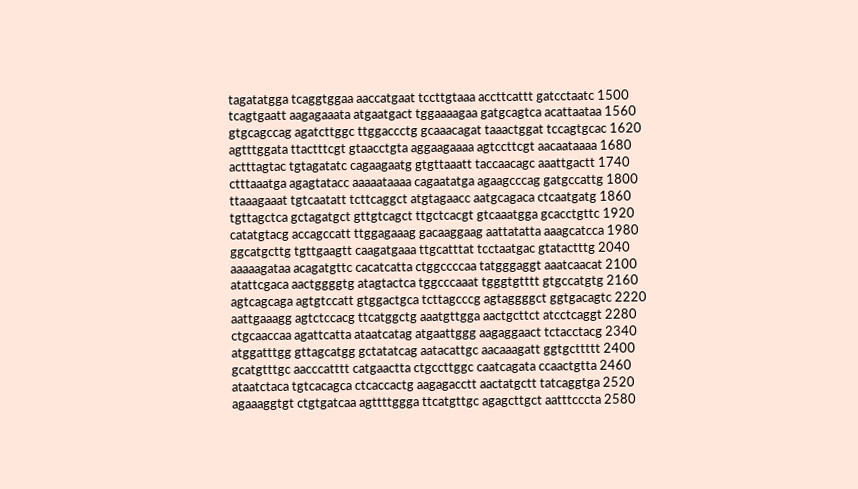tagatatgga tcaggtggaa aaccatgaat tccttgtaaa accttcattt gatcctaatc 1500
tcagtgaatt aagagaaata atgaatgact tggaaaagaa gatgcagtca acattaataa 1560
gtgcagccag agatcttggc ttggaccctg gcaaacagat taaactggat tccagtgcac 1620
agtttggata ttactttcgt gtaacctgta aggaagaaaa agtccttcgt aacaataaaa 1680
actttagtac tgtagatatc cagaagaatg gtgttaaatt taccaacagc aaattgactt 1740
ctttaaatga agagtatacc aaaaataaaa cagaatatga agaagcccag gatgccattg 1800
ttaaagaaat tgtcaatatt tcttcaggct atgtagaacc aatgcagaca ctcaatgatg 1860
tgttagctca gctagatgct gttgtcagct ttgctcacgt gtcaaatgga gcacctgttc 1920
catatgtacg accagccatt ttggagaaag gacaaggaag aattatatta aaagcatcca 1980
ggcatgcttg tgttgaagtt caagatgaaa ttgcatttat tcctaatgac gtatactttg 2040
aaaaagataa acagatgttc cacatcatta ctggccccaa tatgggaggt aaatcaacat 2100
atattcgaca aactggggtg atagtactca tggcccaaat tgggtgtttt gtgccatgtg 2160
agtcagcaga agtgtccatt gtggactgca tcttagcccg agtaggggct ggtgacagtc 2220
aattgaaagg agtctccacg ttcatggctg aaatgttgga aactgcttct atcctcaggt 2280
ctgcaaccaa agattcatta ataatcatag atgaattggg aagaggaact tctacctacg 2340
atggatttgg gttagcatgg gctatatcag aatacattgc aacaaagatt ggtgcttttt 2400
gcatgtttgc aacccatttt catgaactta ctgccttggc caatcagata ccaactgtta 2460
ataatctaca tgtcacagca ctcaccactg aagagacctt aactatgctt tatcaggtga 2520
agaaaggtgt ctgtgatcaa agttttggga ttcatgttgc agagcttgct aatttcccta 2580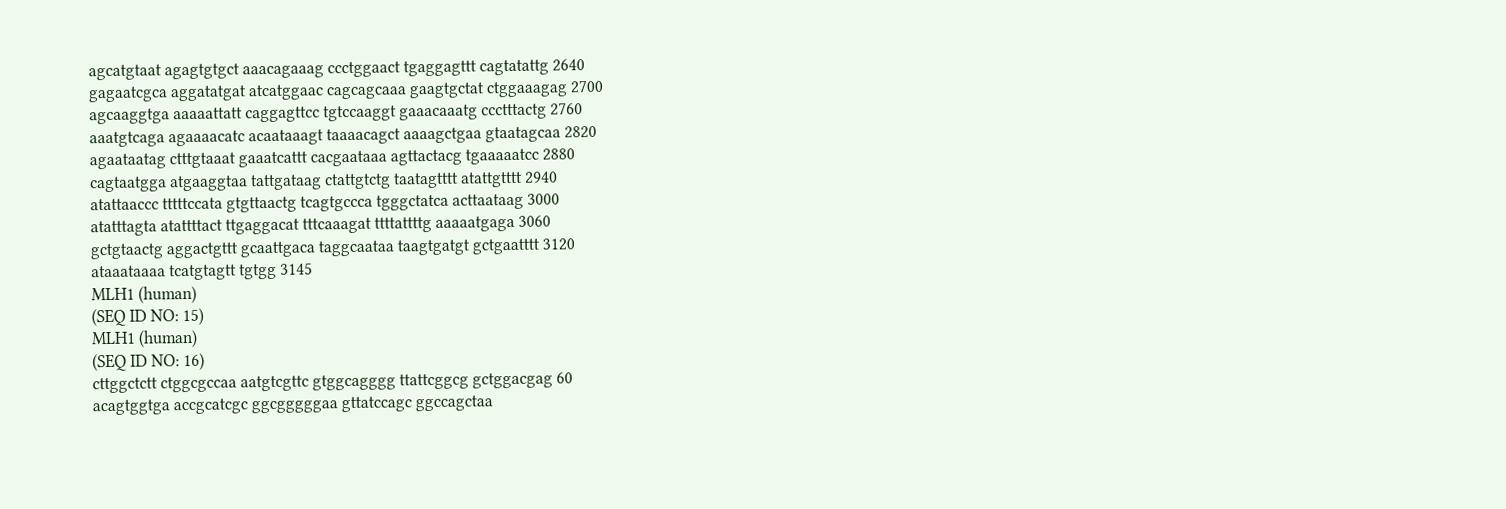agcatgtaat agagtgtgct aaacagaaag ccctggaact tgaggagttt cagtatattg 2640
gagaatcgca aggatatgat atcatggaac cagcagcaaa gaagtgctat ctggaaagag 2700
agcaaggtga aaaaattatt caggagttcc tgtccaaggt gaaacaaatg ccctttactg 2760
aaatgtcaga agaaaacatc acaataaagt taaaacagct aaaagctgaa gtaatagcaa 2820
agaataatag ctttgtaaat gaaatcattt cacgaataaa agttactacg tgaaaaatcc 2880
cagtaatgga atgaaggtaa tattgataag ctattgtctg taatagtttt atattgtttt 2940
atattaaccc tttttccata gtgttaactg tcagtgccca tgggctatca acttaataag 3000
atatttagta atattttact ttgaggacat tttcaaagat ttttattttg aaaaatgaga 3060
gctgtaactg aggactgttt gcaattgaca taggcaataa taagtgatgt gctgaatttt 3120
ataaataaaa tcatgtagtt tgtgg 3145
MLH1 (human)
(SEQ ID NO: 15)
MLH1 (human)
(SEQ ID NO: 16)
cttggctctt ctggcgccaa aatgtcgttc gtggcagggg ttattcggcg gctggacgag 60
acagtggtga accgcatcgc ggcgggggaa gttatccagc ggccagctaa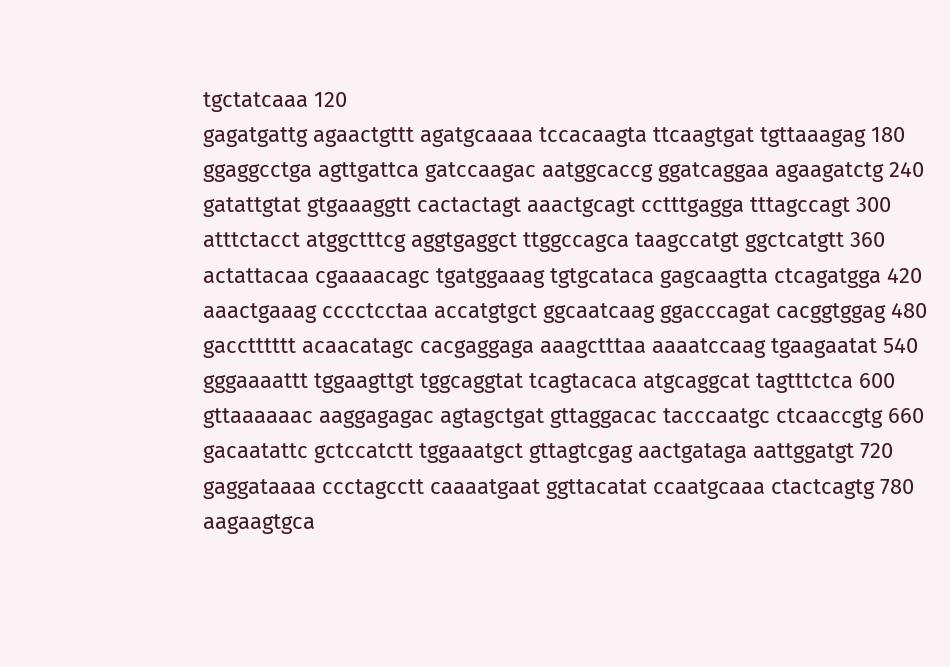tgctatcaaa 120
gagatgattg agaactgttt agatgcaaaa tccacaagta ttcaagtgat tgttaaagag 180
ggaggcctga agttgattca gatccaagac aatggcaccg ggatcaggaa agaagatctg 240
gatattgtat gtgaaaggtt cactactagt aaactgcagt cctttgagga tttagccagt 300
atttctacct atggctttcg aggtgaggct ttggccagca taagccatgt ggctcatgtt 360
actattacaa cgaaaacagc tgatggaaag tgtgcataca gagcaagtta ctcagatgga 420
aaactgaaag cccctcctaa accatgtgct ggcaatcaag ggacccagat cacggtggag 480
gacctttttt acaacatagc cacgaggaga aaagctttaa aaaatccaag tgaagaatat 540
gggaaaattt tggaagttgt tggcaggtat tcagtacaca atgcaggcat tagtttctca 600
gttaaaaaac aaggagagac agtagctgat gttaggacac tacccaatgc ctcaaccgtg 660
gacaatattc gctccatctt tggaaatgct gttagtcgag aactgataga aattggatgt 720
gaggataaaa ccctagcctt caaaatgaat ggttacatat ccaatgcaaa ctactcagtg 780
aagaagtgca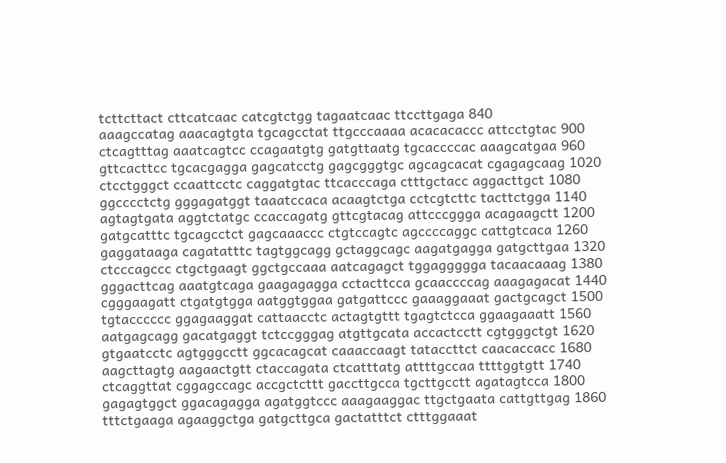tcttcttact cttcatcaac catcgtctgg tagaatcaac ttccttgaga 840
aaagccatag aaacagtgta tgcagcctat ttgcccaaaa acacacaccc attcctgtac 900
ctcagtttag aaatcagtcc ccagaatgtg gatgttaatg tgcaccccac aaagcatgaa 960
gttcacttcc tgcacgagga gagcatcctg gagcgggtgc agcagcacat cgagagcaag 1020
ctcctgggct ccaattcctc caggatgtac ttcacccaga ctttgctacc aggacttgct 1080
ggcccctctg gggagatggt taaatccaca acaagtctga cctcgtcttc tacttctgga 1140
agtagtgata aggtctatgc ccaccagatg gttcgtacag attcccggga acagaagctt 1200
gatgcatttc tgcagcctct gagcaaaccc ctgtccagtc agccccaggc cattgtcaca 1260
gaggataaga cagatatttc tagtggcagg gctaggcagc aagatgagga gatgcttgaa 1320
ctcccagccc ctgctgaagt ggctgccaaa aatcagagct tggaggggga tacaacaaag 1380
gggacttcag aaatgtcaga gaagagagga cctacttcca gcaaccccag aaagagacat 1440
cgggaagatt ctgatgtgga aatggtggaa gatgattccc gaaaggaaat gactgcagct 1500
tgtacccccc ggagaaggat cattaacctc actagtgttt tgagtctcca ggaagaaatt 1560
aatgagcagg gacatgaggt tctccgggag atgttgcata accactcctt cgtgggctgt 1620
gtgaatcctc agtgggcctt ggcacagcat caaaccaagt tataccttct caacaccacc 1680
aagcttagtg aagaactgtt ctaccagata ctcatttatg attttgccaa ttttggtgtt 1740
ctcaggttat cggagccagc accgctcttt gaccttgcca tgcttgcctt agatagtcca 1800
gagagtggct ggacagagga agatggtccc aaagaaggac ttgctgaata cattgttgag 1860
tttctgaaga agaaggctga gatgcttgca gactatttct ctttggaaat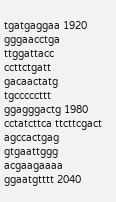tgatgaggaa 1920
gggaacctga ttggattacc ccttctgatt gacaactatg tgcccccttt ggagggactg 1980
cctatcttca ttcttcgact agccactgag gtgaattggg acgaagaaaa ggaatgtttt 2040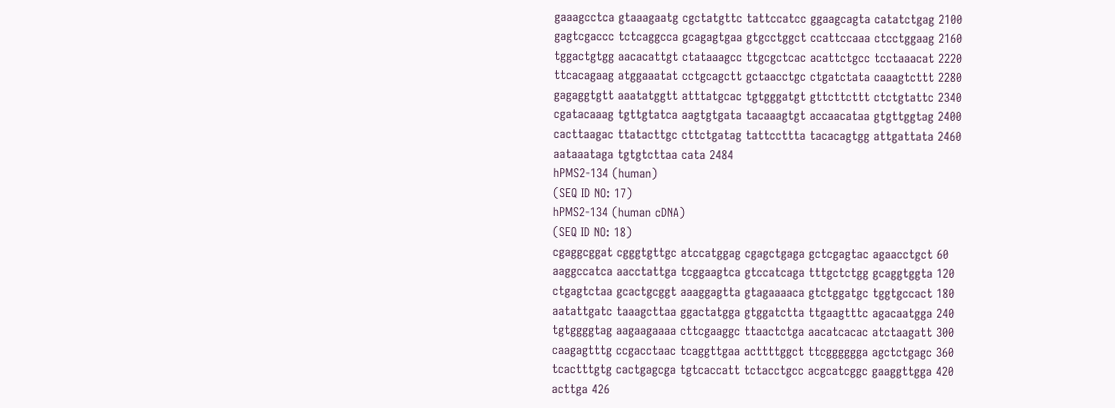gaaagcctca gtaaagaatg cgctatgttc tattccatcc ggaagcagta catatctgag 2100
gagtcgaccc tctcaggcca gcagagtgaa gtgcctggct ccattccaaa ctcctggaag 2160
tggactgtgg aacacattgt ctataaagcc ttgcgctcac acattctgcc tcctaaacat 2220
ttcacagaag atggaaatat cctgcagctt gctaacctgc ctgatctata caaagtcttt 2280
gagaggtgtt aaatatggtt atttatgcac tgtgggatgt gttcttcttt ctctgtattc 2340
cgatacaaag tgttgtatca aagtgtgata tacaaagtgt accaacataa gtgttggtag 2400
cacttaagac ttatacttgc cttctgatag tattccttta tacacagtgg attgattata 2460
aataaataga tgtgtcttaa cata 2484
hPMS2-134 (human)
(SEQ ID NO: 17)
hPMS2-134 (human cDNA)
(SEQ ID NO: 18)
cgaggcggat cgggtgttgc atccatggag cgagctgaga gctcgagtac agaacctgct 60
aaggccatca aacctattga tcggaagtca gtccatcaga tttgctctgg gcaggtggta 120
ctgagtctaa gcactgcggt aaaggagtta gtagaaaaca gtctggatgc tggtgccact 180
aatattgatc taaagcttaa ggactatgga gtggatctta ttgaagtttc agacaatgga 240
tgtggggtag aagaagaaaa cttcgaaggc ttaactctga aacatcacac atctaagatt 300
caagagtttg ccgacctaac tcaggttgaa acttttggct ttcgggggga agctctgagc 360
tcactttgtg cactgagcga tgtcaccatt tctacctgcc acgcatcggc gaaggttgga 420
acttga 426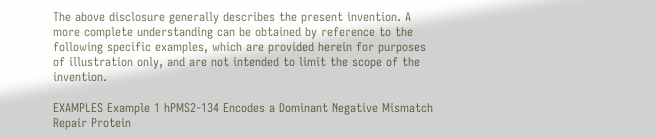The above disclosure generally describes the present invention. A more complete understanding can be obtained by reference to the following specific examples, which are provided herein for purposes of illustration only, and are not intended to limit the scope of the invention.

EXAMPLES Example 1 hPMS2-134 Encodes a Dominant Negative Mismatch Repair Protein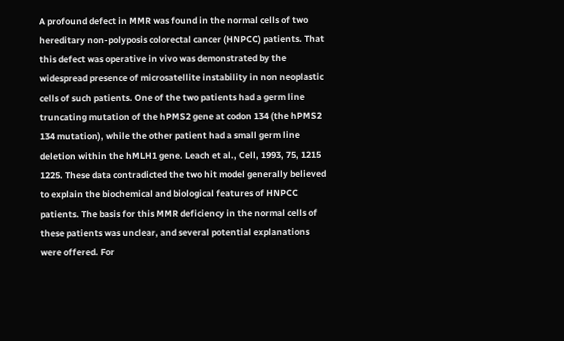A profound defect in MMR was found in the normal cells of two hereditary non-polyposis colorectal cancer (HNPCC) patients. That this defect was operative in vivo was demonstrated by the widespread presence of microsatellite instability in non neoplastic cells of such patients. One of the two patients had a germ line truncating mutation of the hPMS2 gene at codon 134 (the hPMS2 134 mutation), while the other patient had a small germ line deletion within the hMLH1 gene. Leach et al., Cell, 1993, 75, 1215 1225. These data contradicted the two hit model generally believed to explain the biochemical and biological features of HNPCC patients. The basis for this MMR deficiency in the normal cells of these patients was unclear, and several potential explanations were offered. For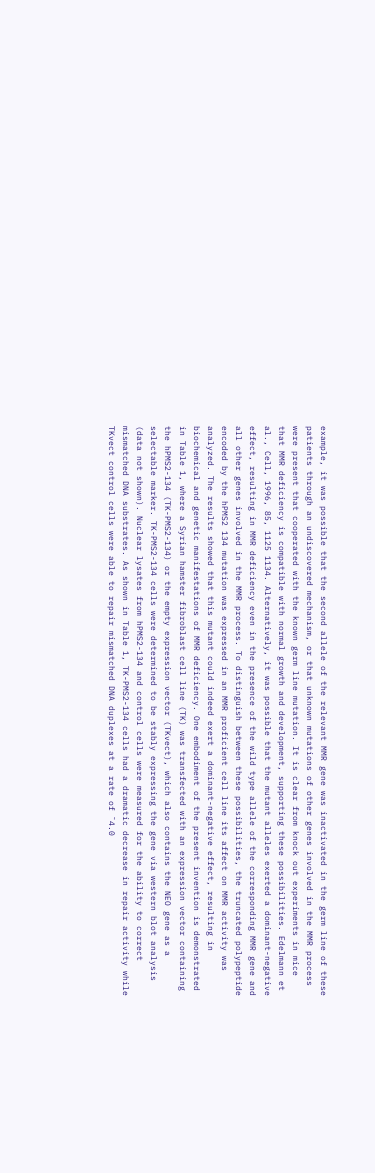example, it was possible that the second allele of the relevant MMR gene was inactivated in the germ line of these patients through an undiscovered mechanism, or that unknown mutations of other genes involved in the MMR process were present that cooperated with the known germ line mutation. It is clear from knock out experiments in mice that MMR deficiency is compatible with normal growth and development, supporting these possibilities. Edelmann et al., Cell, 1996, 85, 1125 1134. Alternatively, it was possible that the mutant alleles exerted a dominant-negative effect, resulting in MMR deficiency even in the presence of the wild type allele of the corresponding MMR gene and all other genes involved in the MMR process. To distinguish between these possibilities, the truncated polypeptide encoded by the hPMS2 134 mutation was expressed in an MMR proficient cell line its affect on MMR activity was analyzed. The results showed that this mutant could indeed exert a dominant-negative effect, resulting in biochemical and genetic manifestations of MMR deficiency. One embodiment of the present invention is demonstrated in Table 1, where a Syrian hamster fibroblast cell line (TK) was transfected with an expression vector containing the hPMS2-134 (TK-PMS2-134) or the empty expression vector (TKvect), which also contains the NEO gene as a selectable marker. TK-PMS2-134 cells were determined to be stably expressing the gene via western blot analysis (data not shown). Nuclear lysates from hPMS2-134 and control cells were measured for the ability to correct mismatched DNA substrates. As shown in Table 1, TK-PMS2-134 cells had a dramatic decrease in repair activity while TKvect control cells were able to repair mismatched DNA duplexes at a rate of ˜4.0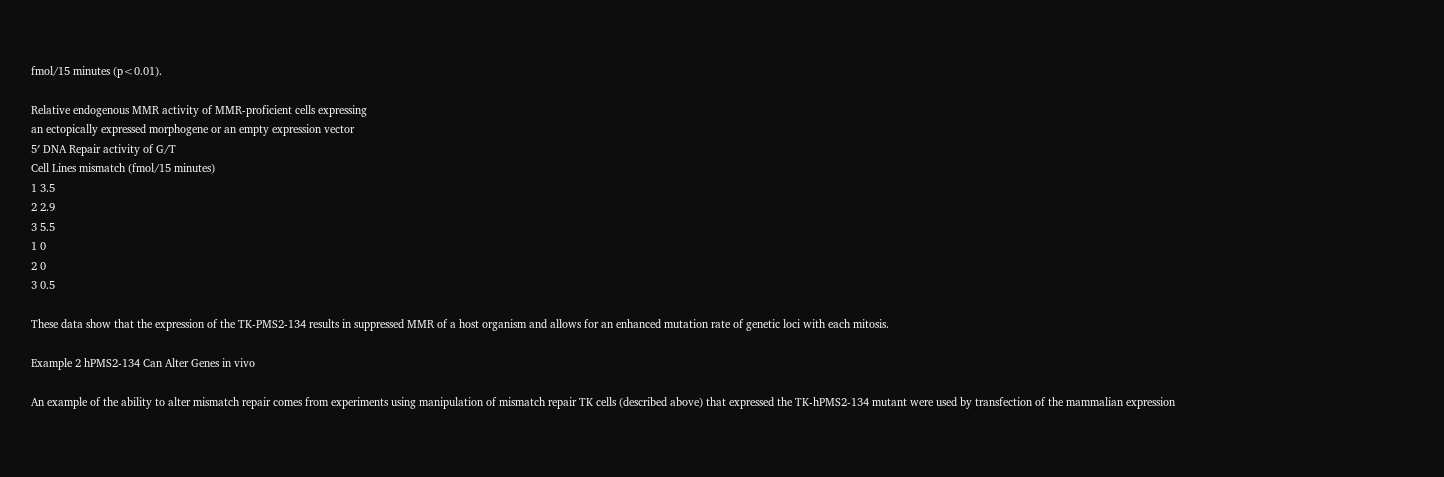fmol/15 minutes (p<0.01).

Relative endogenous MMR activity of MMR-proficient cells expressing
an ectopically expressed morphogene or an empty expression vector
5′ DNA Repair activity of G/T
Cell Lines mismatch (fmol/15 minutes)
1 3.5
2 2.9
3 5.5
1 0
2 0
3 0.5

These data show that the expression of the TK-PMS2-134 results in suppressed MMR of a host organism and allows for an enhanced mutation rate of genetic loci with each mitosis.

Example 2 hPMS2-134 Can Alter Genes in vivo

An example of the ability to alter mismatch repair comes from experiments using manipulation of mismatch repair TK cells (described above) that expressed the TK-hPMS2-134 mutant were used by transfection of the mammalian expression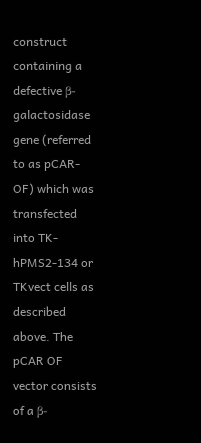construct containing a defective β-galactosidase gene (referred to as pCAR-OF) which was transfected into TK-hPMS2-134 or TKvect cells as described above. The pCAR OF vector consists of a β-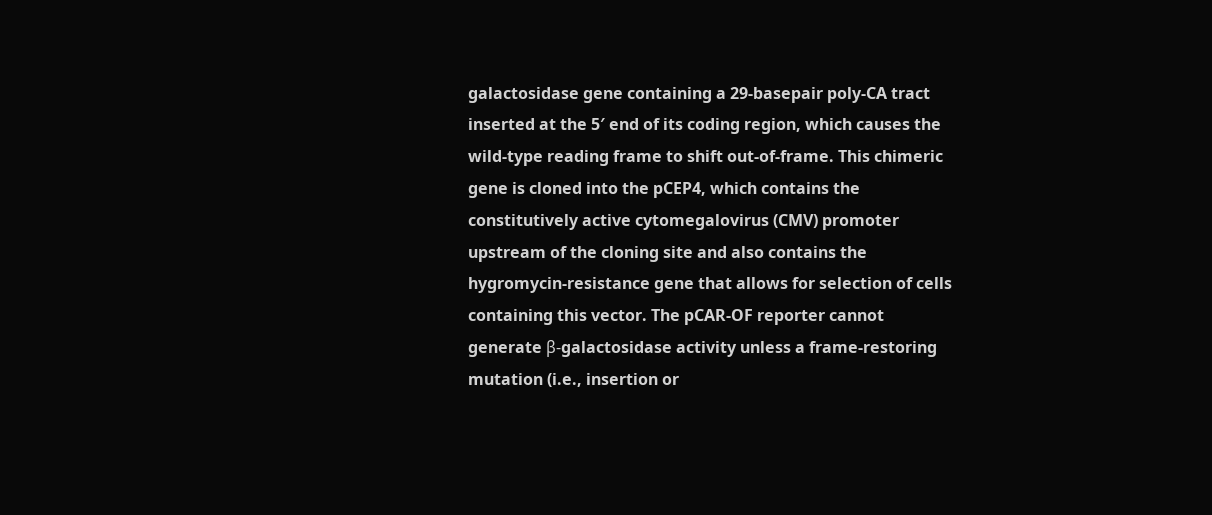galactosidase gene containing a 29-basepair poly-CA tract inserted at the 5′ end of its coding region, which causes the wild-type reading frame to shift out-of-frame. This chimeric gene is cloned into the pCEP4, which contains the constitutively active cytomegalovirus (CMV) promoter upstream of the cloning site and also contains the hygromycin-resistance gene that allows for selection of cells containing this vector. The pCAR-OF reporter cannot generate β-galactosidase activity unless a frame-restoring mutation (i.e., insertion or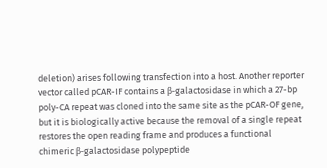deletion) arises following transfection into a host. Another reporter vector called pCAR-IF contains a β-galactosidase in which a 27-bp poly-CA repeat was cloned into the same site as the pCAR-OF gene, but it is biologically active because the removal of a single repeat restores the open reading frame and produces a functional chimeric β-galactosidase polypeptide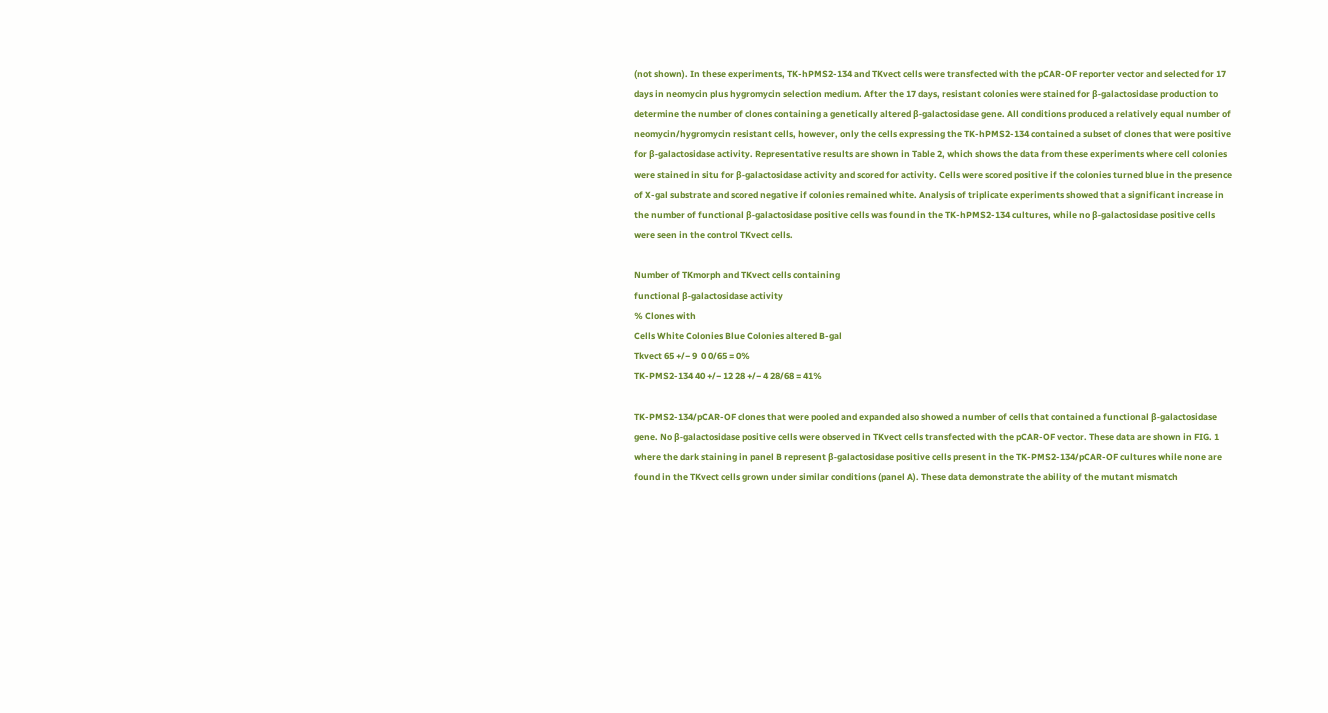(not shown). In these experiments, TK-hPMS2-134 and TKvect cells were transfected with the pCAR-OF reporter vector and selected for 17 days in neomycin plus hygromycin selection medium. After the 17 days, resistant colonies were stained for β-galactosidase production to determine the number of clones containing a genetically altered β-galactosidase gene. All conditions produced a relatively equal number of neomycin/hygromycin resistant cells, however, only the cells expressing the TK-hPMS2-134 contained a subset of clones that were positive for β-galactosidase activity. Representative results are shown in Table 2, which shows the data from these experiments where cell colonies were stained in situ for β-galactosidase activity and scored for activity. Cells were scored positive if the colonies turned blue in the presence of X-gal substrate and scored negative if colonies remained white. Analysis of triplicate experiments showed that a significant increase in the number of functional β-galactosidase positive cells was found in the TK-hPMS2-134 cultures, while no β-galactosidase positive cells were seen in the control TKvect cells.

Number of TKmorph and TKvect cells containing
functional β-galactosidase activity
% Clones with
Cells White Colonies Blue Colonies altered B-gal
Tkvect 65 +/− 9  0 0/65 = 0%
TK-PMS2-134 40 +/− 12 28 +/− 4 28/68 = 41%

TK-PMS2-134/pCAR-OF clones that were pooled and expanded also showed a number of cells that contained a functional β-galactosidase gene. No β-galactosidase positive cells were observed in TKvect cells transfected with the pCAR-OF vector. These data are shown in FIG. 1 where the dark staining in panel B represent β-galactosidase positive cells present in the TK-PMS2-134/pCAR-OF cultures while none are found in the TKvect cells grown under similar conditions (panel A). These data demonstrate the ability of the mutant mismatch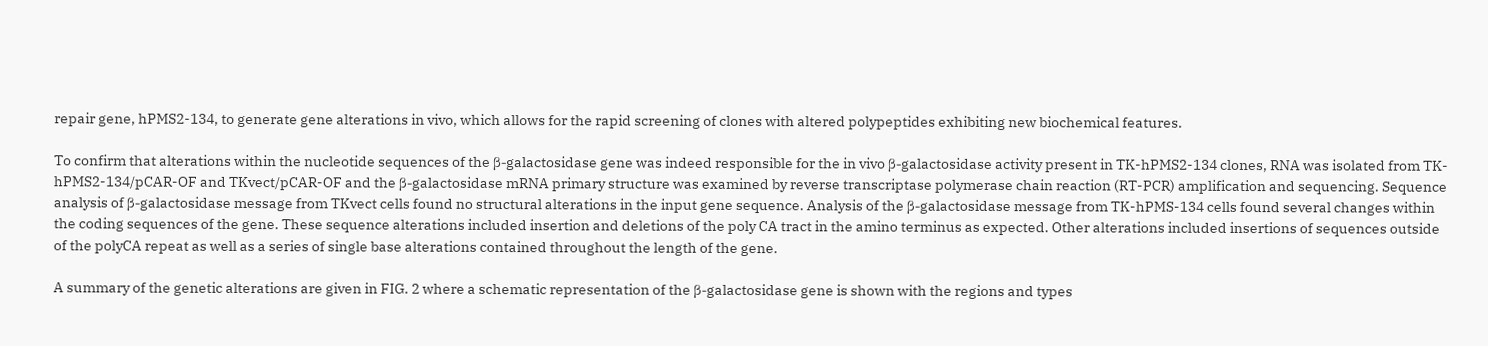repair gene, hPMS2-134, to generate gene alterations in vivo, which allows for the rapid screening of clones with altered polypeptides exhibiting new biochemical features.

To confirm that alterations within the nucleotide sequences of the β-galactosidase gene was indeed responsible for the in vivo β-galactosidase activity present in TK-hPMS2-134 clones, RNA was isolated from TK-hPMS2-134/pCAR-OF and TKvect/pCAR-OF and the β-galactosidase mRNA primary structure was examined by reverse transcriptase polymerase chain reaction (RT-PCR) amplification and sequencing. Sequence analysis of β-galactosidase message from TKvect cells found no structural alterations in the input gene sequence. Analysis of the β-galactosidase message from TK-hPMS-134 cells found several changes within the coding sequences of the gene. These sequence alterations included insertion and deletions of the poly CA tract in the amino terminus as expected. Other alterations included insertions of sequences outside of the polyCA repeat as well as a series of single base alterations contained throughout the length of the gene.

A summary of the genetic alterations are given in FIG. 2 where a schematic representation of the β-galactosidase gene is shown with the regions and types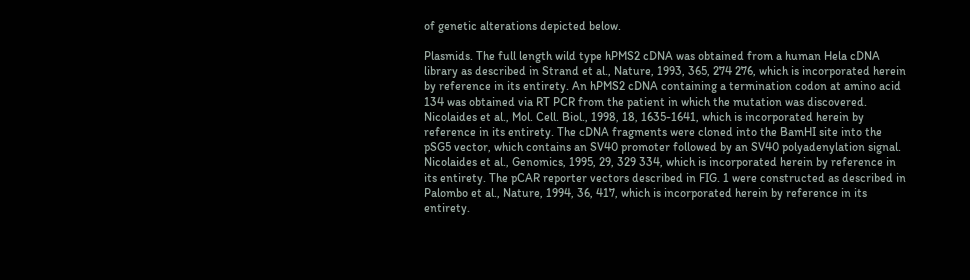of genetic alterations depicted below.

Plasmids. The full length wild type hPMS2 cDNA was obtained from a human Hela cDNA library as described in Strand et al., Nature, 1993, 365, 274 276, which is incorporated herein by reference in its entirety. An hPMS2 cDNA containing a termination codon at amino acid 134 was obtained via RT PCR from the patient in which the mutation was discovered. Nicolaides et al., Mol. Cell. Biol., 1998, 18, 1635-1641, which is incorporated herein by reference in its entirety. The cDNA fragments were cloned into the BamHI site into the pSG5 vector, which contains an SV40 promoter followed by an SV40 polyadenylation signal. Nicolaides et al., Genomics, 1995, 29, 329 334, which is incorporated herein by reference in its entirety. The pCAR reporter vectors described in FIG. 1 were constructed as described in Palombo et al., Nature, 1994, 36, 417, which is incorporated herein by reference in its entirety.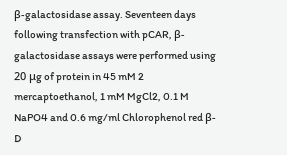β-galactosidase assay. Seventeen days following transfection with pCAR, β-galactosidase assays were performed using 20 μg of protein in 45 mM 2 mercaptoethanol, 1 mM MgCl2, 0.1 M NaPO4 and 0.6 mg/ml Chlorophenol red β-D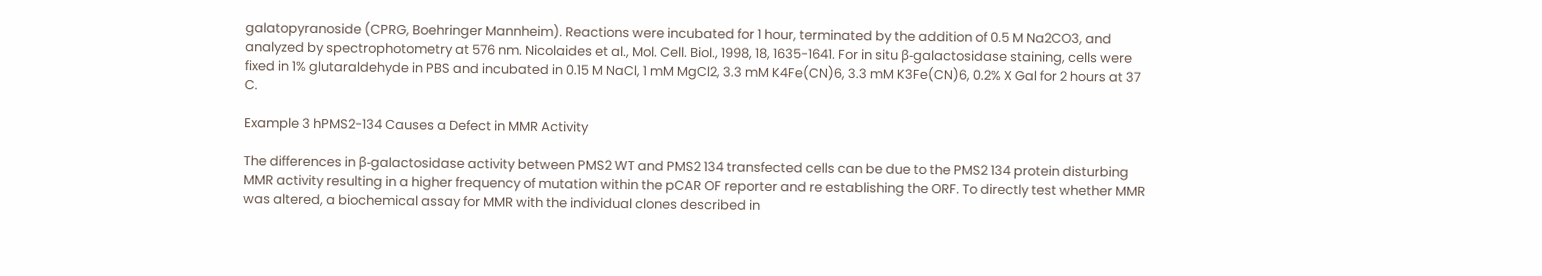galatopyranoside (CPRG, Boehringer Mannheim). Reactions were incubated for 1 hour, terminated by the addition of 0.5 M Na2CO3, and analyzed by spectrophotometry at 576 nm. Nicolaides et al., Mol. Cell. Biol., 1998, 18, 1635-1641. For in situ β-galactosidase staining, cells were fixed in 1% glutaraldehyde in PBS and incubated in 0.15 M NaCl, 1 mM MgCl2, 3.3 mM K4Fe(CN)6, 3.3 mM K3Fe(CN)6, 0.2% X Gal for 2 hours at 37 C.

Example 3 hPMS2-134 Causes a Defect in MMR Activity

The differences in β-galactosidase activity between PMS2 WT and PMS2 134 transfected cells can be due to the PMS2 134 protein disturbing MMR activity resulting in a higher frequency of mutation within the pCAR OF reporter and re establishing the ORF. To directly test whether MMR was altered, a biochemical assay for MMR with the individual clones described in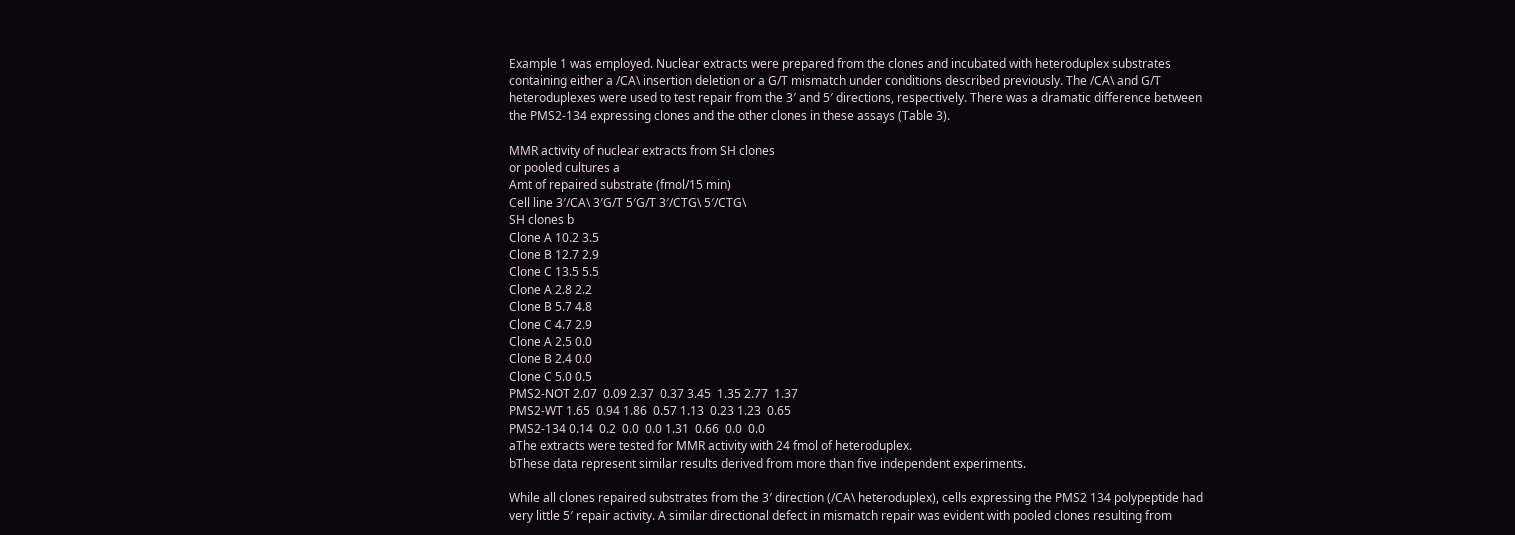Example 1 was employed. Nuclear extracts were prepared from the clones and incubated with heteroduplex substrates containing either a /CA\ insertion deletion or a G/T mismatch under conditions described previously. The /CA\ and G/T heteroduplexes were used to test repair from the 3′ and 5′ directions, respectively. There was a dramatic difference between the PMS2-134 expressing clones and the other clones in these assays (Table 3).

MMR activity of nuclear extracts from SH clones
or pooled cultures a
Amt of repaired substrate (fmol/15 min)
Cell line 3′/CA\ 3′G/T 5′G/T 3′/CTG\ 5′/CTG\
SH clones b
Clone A 10.2 3.5
Clone B 12.7 2.9
Clone C 13.5 5.5
Clone A 2.8 2.2
Clone B 5.7 4.8
Clone C 4.7 2.9
Clone A 2.5 0.0
Clone B 2.4 0.0
Clone C 5.0 0.5
PMS2-NOT 2.07  0.09 2.37  0.37 3.45  1.35 2.77  1.37
PMS2-WT 1.65  0.94 1.86  0.57 1.13  0.23 1.23  0.65
PMS2-134 0.14  0.2  0.0  0.0 1.31  0.66  0.0  0.0
aThe extracts were tested for MMR activity with 24 fmol of heteroduplex.
bThese data represent similar results derived from more than five independent experiments.

While all clones repaired substrates from the 3′ direction (/CA\ heteroduplex), cells expressing the PMS2 134 polypeptide had very little 5′ repair activity. A similar directional defect in mismatch repair was evident with pooled clones resulting from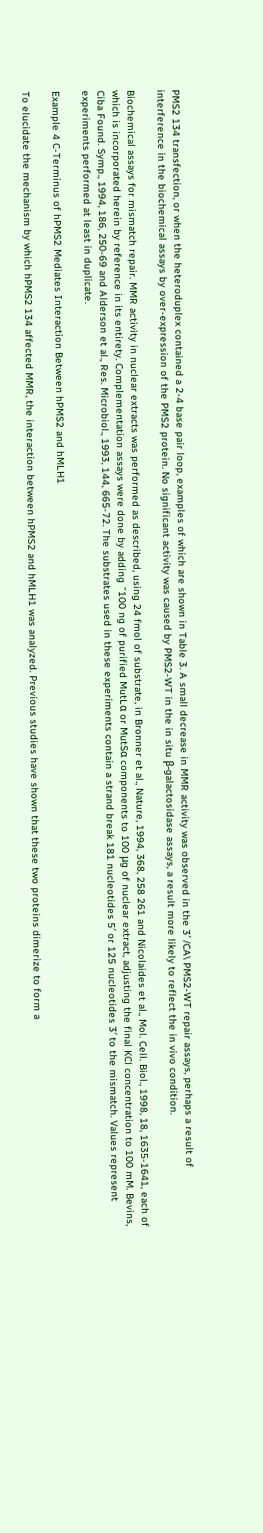PMS2 134 transfection, or when the heteroduplex contained a 2-4 base pair loop, examples of which are shown in Table 3. A small decrease in MMR activity was observed in the 3′ /CA\ PMS2-WT repair assays, perhaps a result of interference in the biochemical assays by over-expression of the PMS2 protein. No significant activity was caused by PMS2-WT in the in situ β-galactosidase assays, a result more likely to reflect the in vivo condition.

Biochemical assays for mismatch repair. MMR activity in nuclear extracts was performed as described, using 24 fmol of substrate, in Bronner et al., Nature, 1994, 368, 258 261 and Nicolaides et al., Mol. Cell. Biol., 1998, 18, 1635-1641, each of which is incorporated herein by reference in its entirety. Complementation assays were done by adding ˜100 ng of purified MutLα or MutSα components to 100 μg of nuclear extract, adjusting the final KCl concentration to 100 mM. Bevins, Ciba Found. Symp., 1994, 186, 250-69 and Alderson et al., Res. Microbiol., 1993, 144, 665-72. The substrates used in these experiments contain a strand break 181 nucleotides 5′ or 125 nucleotides 3′ to the mismatch. Values represent experiments performed at least in duplicate.

Example 4 C-Terminus of hPMS2 Mediates Interaction Between hPMS2 and hMLH1

To elucidate the mechanism by which hPMS2 134 affected MMR, the interaction between hPMS2 and hMLH1 was analyzed. Previous studies have shown that these two proteins dimerize to form a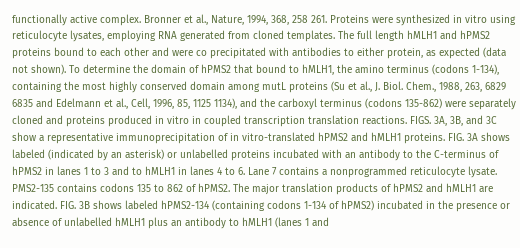functionally active complex. Bronner et al., Nature, 1994, 368, 258 261. Proteins were synthesized in vitro using reticulocyte lysates, employing RNA generated from cloned templates. The full length hMLH1 and hPMS2 proteins bound to each other and were co precipitated with antibodies to either protein, as expected (data not shown). To determine the domain of hPMS2 that bound to hMLH1, the amino terminus (codons 1-134), containing the most highly conserved domain among mutL proteins (Su et al., J. Biol. Chem., 1988, 263, 6829 6835 and Edelmann et al., Cell, 1996, 85, 1125 1134), and the carboxyl terminus (codons 135-862) were separately cloned and proteins produced in vitro in coupled transcription translation reactions. FIGS. 3A, 3B, and 3C show a representative immunoprecipitation of in vitro-translated hPMS2 and hMLH1 proteins. FIG. 3A shows labeled (indicated by an asterisk) or unlabelled proteins incubated with an antibody to the C-terminus of hPMS2 in lanes 1 to 3 and to hMLH1 in lanes 4 to 6. Lane 7 contains a nonprogrammed reticulocyte lysate. PMS2-135 contains codons 135 to 862 of hPMS2. The major translation products of hPMS2 and hMLH1 are indicated. FIG. 3B shows labeled hPMS2-134 (containing codons 1-134 of hPMS2) incubated in the presence or absence of unlabelled hMLH1 plus an antibody to hMLH1 (lanes 1 and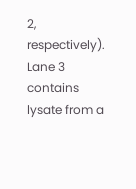2, respectively). Lane 3 contains lysate from a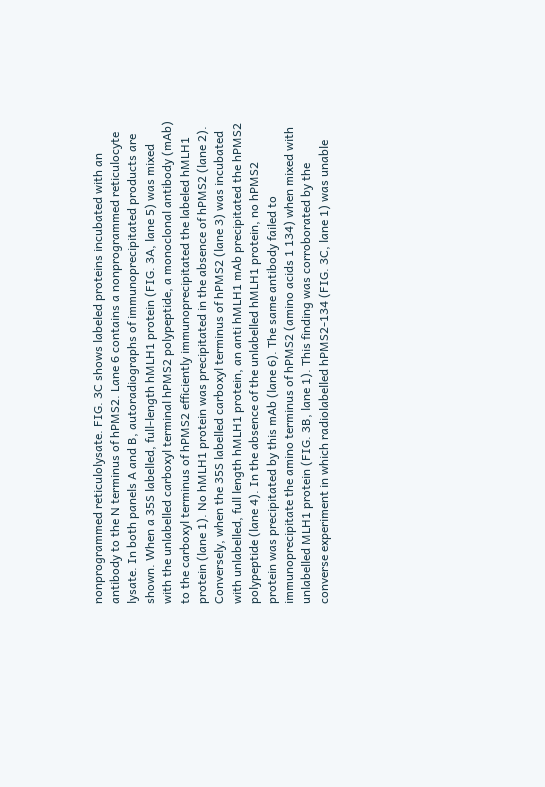nonprogrammed reticulolysate. FIG. 3C shows labeled proteins incubated with an antibody to the N terminus of hPMS2. Lane 6 contains a nonprogrammed reticulocyte lysate. In both panels A and B, autoradiographs of immunoprecipitated products are shown. When a 35S labelled, full-length hMLH1 protein (FIG. 3A, lane 5) was mixed with the unlabelled carboxyl terminal hPMS2 polypeptide, a monoclonal antibody (mAb) to the carboxyl terminus of hPMS2 efficiently immunoprecipitated the labeled hMLH1 protein (lane 1). No hMLH1 protein was precipitated in the absence of hPMS2 (lane 2). Conversely, when the 35S labelled carboxyl terminus of hPMS2 (lane 3) was incubated with unlabelled, full length hMLH1 protein, an anti hMLH1 mAb precipitated the hPMS2 polypeptide (lane 4). In the absence of the unlabelled hMLH1 protein, no hPMS2 protein was precipitated by this mAb (lane 6). The same antibody failed to immunoprecipitate the amino terminus of hPMS2 (amino acids 1 134) when mixed with unlabelled MLH1 protein (FIG. 3B, lane 1). This finding was corroborated by the converse experiment in which radiolabelled hPMS2-134 (FIG. 3C, lane 1) was unable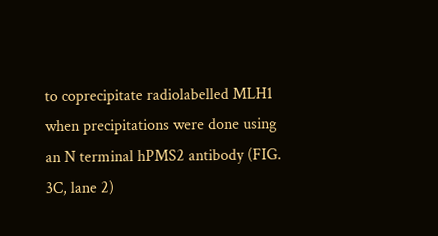to coprecipitate radiolabelled MLH1 when precipitations were done using an N terminal hPMS2 antibody (FIG. 3C, lane 2)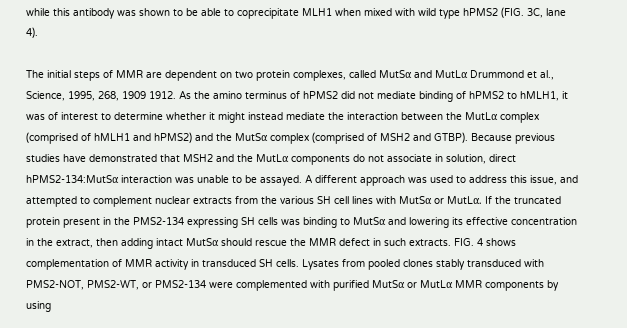while this antibody was shown to be able to coprecipitate MLH1 when mixed with wild type hPMS2 (FIG. 3C, lane 4).

The initial steps of MMR are dependent on two protein complexes, called MutSα and MutLα Drummond et al., Science, 1995, 268, 1909 1912. As the amino terminus of hPMS2 did not mediate binding of hPMS2 to hMLH1, it was of interest to determine whether it might instead mediate the interaction between the MutLα complex (comprised of hMLH1 and hPMS2) and the MutSα complex (comprised of MSH2 and GTBP). Because previous studies have demonstrated that MSH2 and the MutLα components do not associate in solution, direct hPMS2-134:MutSα interaction was unable to be assayed. A different approach was used to address this issue, and attempted to complement nuclear extracts from the various SH cell lines with MutSα or MutLα. If the truncated protein present in the PMS2-134 expressing SH cells was binding to MutSα and lowering its effective concentration in the extract, then adding intact MutSα should rescue the MMR defect in such extracts. FIG. 4 shows complementation of MMR activity in transduced SH cells. Lysates from pooled clones stably transduced with PMS2-NOT, PMS2-WT, or PMS2-134 were complemented with purified MutSα or MutLα MMR components by using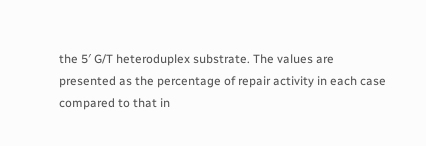the 5′ G/T heteroduplex substrate. The values are presented as the percentage of repair activity in each case compared to that in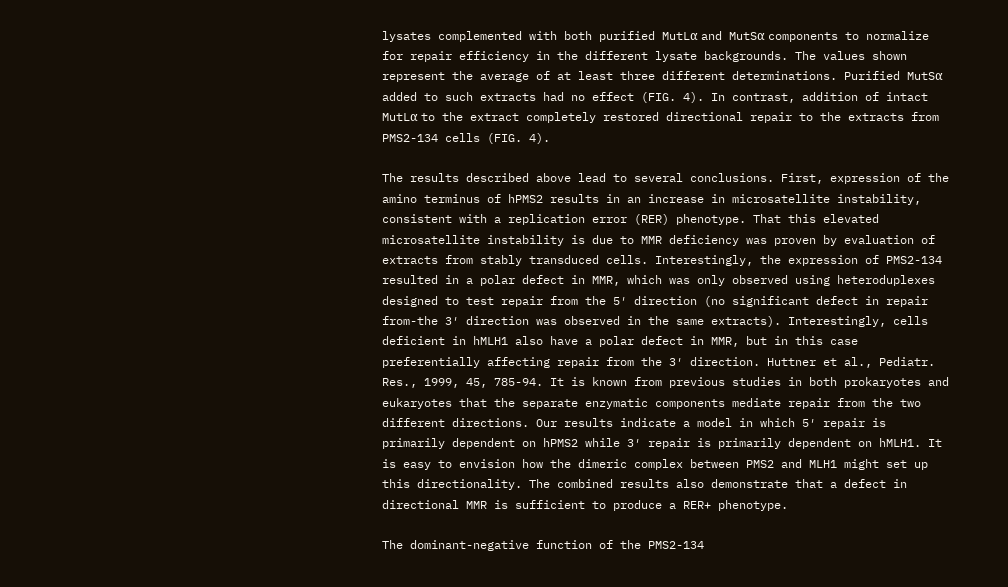lysates complemented with both purified MutLα and MutSα components to normalize for repair efficiency in the different lysate backgrounds. The values shown represent the average of at least three different determinations. Purified MutSα added to such extracts had no effect (FIG. 4). In contrast, addition of intact MutLα to the extract completely restored directional repair to the extracts from PMS2-134 cells (FIG. 4).

The results described above lead to several conclusions. First, expression of the amino terminus of hPMS2 results in an increase in microsatellite instability, consistent with a replication error (RER) phenotype. That this elevated microsatellite instability is due to MMR deficiency was proven by evaluation of extracts from stably transduced cells. Interestingly, the expression of PMS2-134 resulted in a polar defect in MMR, which was only observed using heteroduplexes designed to test repair from the 5′ direction (no significant defect in repair from-the 3′ direction was observed in the same extracts). Interestingly, cells deficient in hMLH1 also have a polar defect in MMR, but in this case preferentially affecting repair from the 3′ direction. Huttner et al., Pediatr. Res., 1999, 45, 785-94. It is known from previous studies in both prokaryotes and eukaryotes that the separate enzymatic components mediate repair from the two different directions. Our results indicate a model in which 5′ repair is primarily dependent on hPMS2 while 3′ repair is primarily dependent on hMLH1. It is easy to envision how the dimeric complex between PMS2 and MLH1 might set up this directionality. The combined results also demonstrate that a defect in directional MMR is sufficient to produce a RER+ phenotype.

The dominant-negative function of the PMS2-134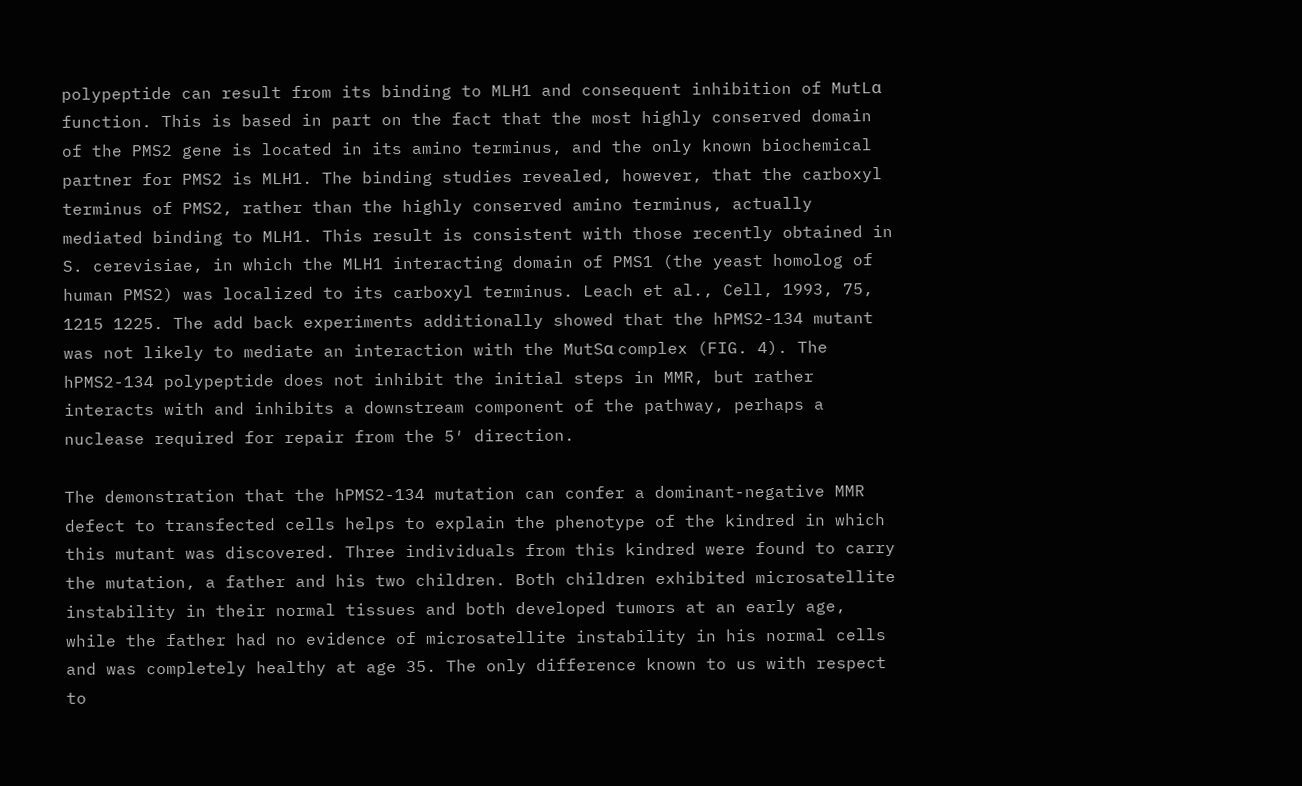polypeptide can result from its binding to MLH1 and consequent inhibition of MutLα function. This is based in part on the fact that the most highly conserved domain of the PMS2 gene is located in its amino terminus, and the only known biochemical partner for PMS2 is MLH1. The binding studies revealed, however, that the carboxyl terminus of PMS2, rather than the highly conserved amino terminus, actually mediated binding to MLH1. This result is consistent with those recently obtained in S. cerevisiae, in which the MLH1 interacting domain of PMS1 (the yeast homolog of human PMS2) was localized to its carboxyl terminus. Leach et al., Cell, 1993, 75, 1215 1225. The add back experiments additionally showed that the hPMS2-134 mutant was not likely to mediate an interaction with the MutSα complex (FIG. 4). The hPMS2-134 polypeptide does not inhibit the initial steps in MMR, but rather interacts with and inhibits a downstream component of the pathway, perhaps a nuclease required for repair from the 5′ direction.

The demonstration that the hPMS2-134 mutation can confer a dominant-negative MMR defect to transfected cells helps to explain the phenotype of the kindred in which this mutant was discovered. Three individuals from this kindred were found to carry the mutation, a father and his two children. Both children exhibited microsatellite instability in their normal tissues and both developed tumors at an early age, while the father had no evidence of microsatellite instability in his normal cells and was completely healthy at age 35. The only difference known to us with respect to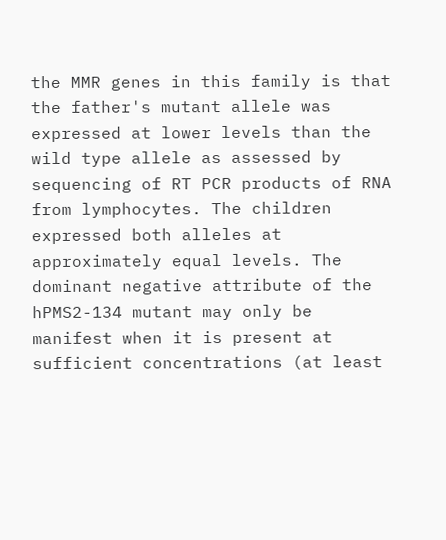the MMR genes in this family is that the father's mutant allele was expressed at lower levels than the wild type allele as assessed by sequencing of RT PCR products of RNA from lymphocytes. The children expressed both alleles at approximately equal levels. The dominant negative attribute of the hPMS2-134 mutant may only be manifest when it is present at sufficient concentrations (at least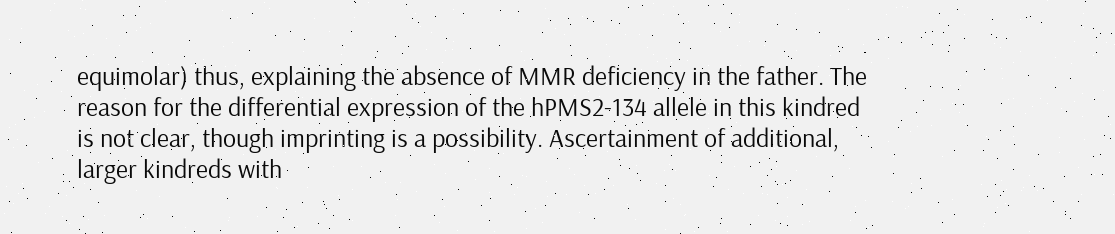equimolar) thus, explaining the absence of MMR deficiency in the father. The reason for the differential expression of the hPMS2-134 allele in this kindred is not clear, though imprinting is a possibility. Ascertainment of additional, larger kindreds with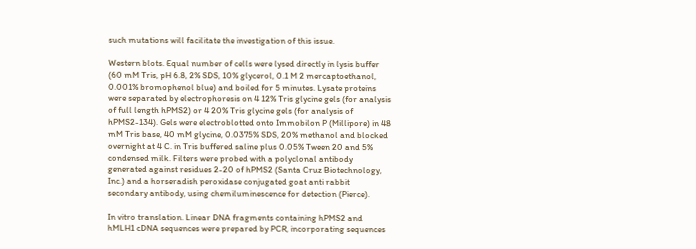such mutations will facilitate the investigation of this issue.

Western blots. Equal number of cells were lysed directly in lysis buffer (60 mM Tris, pH 6.8, 2% SDS, 10% glycerol, 0.1 M 2 mercaptoethanol, 0.001% bromophenol blue) and boiled for 5 minutes. Lysate proteins were separated by electrophoresis on 4 12% Tris glycine gels (for analysis of full length hPMS2) or 4 20% Tris glycine gels (for analysis of hPMS2-134). Gels were electroblotted onto Immobilon P (Millipore) in 48 mM Tris base, 40 mM glycine, 0.0375% SDS, 20% methanol and blocked overnight at 4 C. in Tris buffered saline plus 0.05% Tween 20 and 5% condensed milk. Filters were probed with a polyclonal antibody generated against residues 2-20 of hPMS2 (Santa Cruz Biotechnology, Inc.) and a horseradish peroxidase conjugated goat anti rabbit secondary antibody, using chemiluminescence for detection (Pierce).

In vitro translation. Linear DNA fragments containing hPMS2 and hMLH1 cDNA sequences were prepared by PCR, incorporating sequences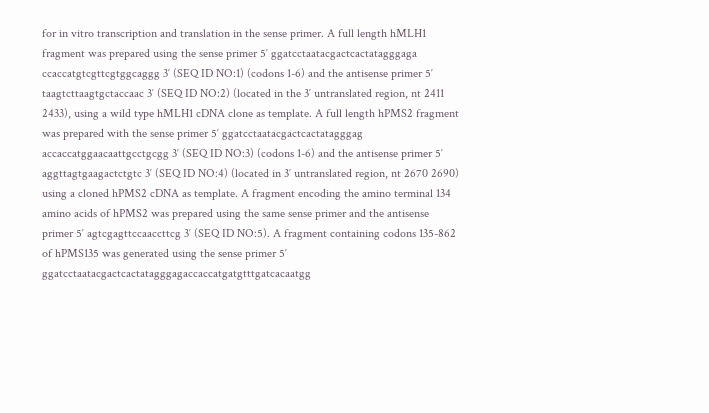for in vitro transcription and translation in the sense primer. A full length hMLH1 fragment was prepared using the sense primer 5′ ggatcctaatacgactcactatagggaga ccaccatgtcgttcgtggcaggg 3′ (SEQ ID NO:1) (codons 1-6) and the antisense primer 5′ taagtcttaagtgctaccaac 3′ (SEQ ID NO:2) (located in the 3′ untranslated region, nt 2411 2433), using a wild type hMLH1 cDNA clone as template. A full length hPMS2 fragment was prepared with the sense primer 5′ ggatcctaatacgactcactatagggag accaccatggaacaattgcctgcgg 3′ (SEQ ID NO:3) (codons 1-6) and the antisense primer 5′ aggttagtgaagactctgtc 3′ (SEQ ID NO:4) (located in 3′ untranslated region, nt 2670 2690) using a cloned hPMS2 cDNA as template. A fragment encoding the amino terminal 134 amino acids of hPMS2 was prepared using the same sense primer and the antisense primer 5′ agtcgagttccaaccttcg 3′ (SEQ ID NO:5). A fragment containing codons 135-862 of hPMS135 was generated using the sense primer 5′ ggatcctaatacgactcactatagggagaccaccatgatgtttgatcacaatgg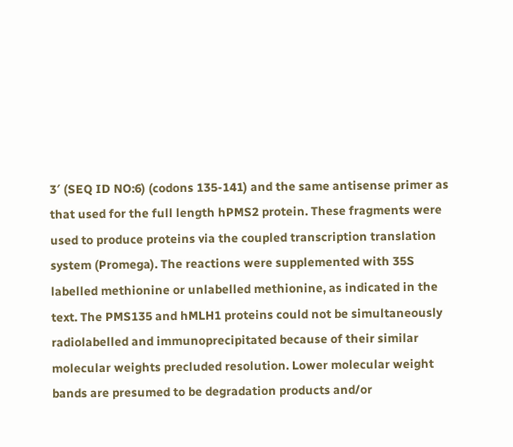3′ (SEQ ID NO:6) (codons 135-141) and the same antisense primer as that used for the full length hPMS2 protein. These fragments were used to produce proteins via the coupled transcription translation system (Promega). The reactions were supplemented with 35S labelled methionine or unlabelled methionine, as indicated in the text. The PMS135 and hMLH1 proteins could not be simultaneously radiolabelled and immunoprecipitated because of their similar molecular weights precluded resolution. Lower molecular weight bands are presumed to be degradation products and/or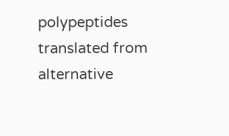polypeptides translated from alternative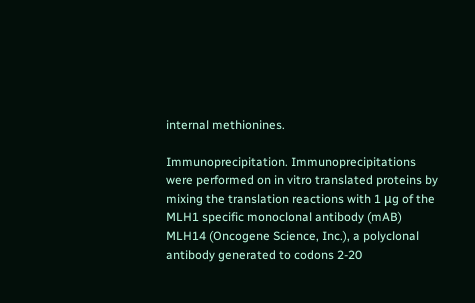internal methionines.

Immunoprecipitation. Immunoprecipitations were performed on in vitro translated proteins by mixing the translation reactions with 1 μg of the MLH1 specific monoclonal antibody (mAB) MLH14 (Oncogene Science, Inc.), a polyclonal antibody generated to codons 2-20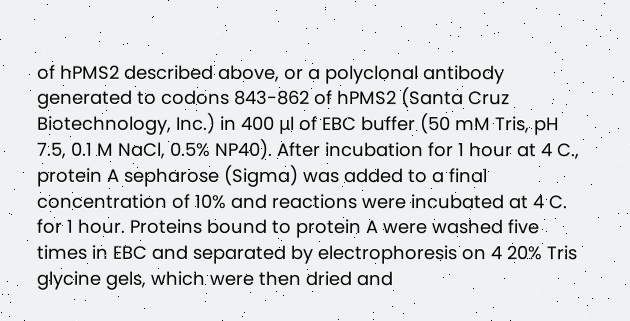of hPMS2 described above, or a polyclonal antibody generated to codons 843-862 of hPMS2 (Santa Cruz Biotechnology, Inc.) in 400 μl of EBC buffer (50 mM Tris, pH 7.5, 0.1 M NaCl, 0.5% NP40). After incubation for 1 hour at 4 C., protein A sepharose (Sigma) was added to a final concentration of 10% and reactions were incubated at 4 C. for 1 hour. Proteins bound to protein A were washed five times in EBC and separated by electrophoresis on 4 20% Tris glycine gels, which were then dried and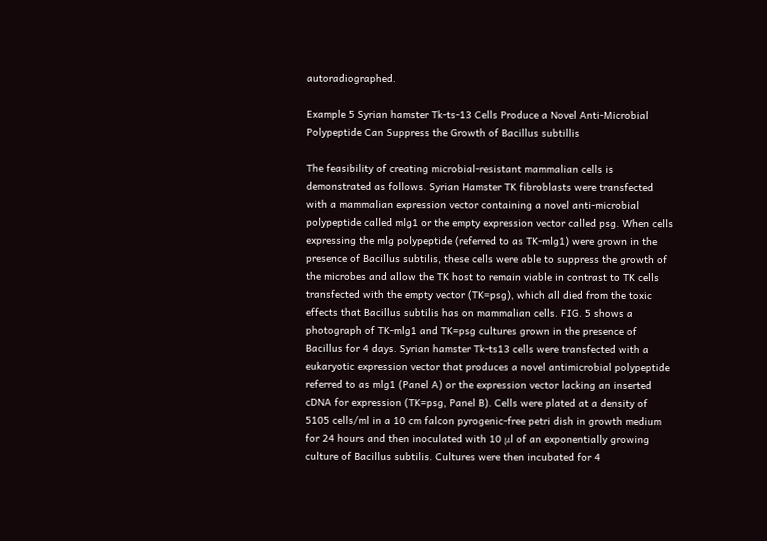autoradiographed.

Example 5 Syrian hamster Tk-ts-13 Cells Produce a Novel Anti-Microbial Polypeptide Can Suppress the Growth of Bacillus subtillis

The feasibility of creating microbial-resistant mammalian cells is demonstrated as follows. Syrian Hamster TK fibroblasts were transfected with a mammalian expression vector containing a novel anti-microbial polypeptide called mlg1 or the empty expression vector called psg. When cells expressing the mlg polypeptide (referred to as TK-mlg1) were grown in the presence of Bacillus subtilis, these cells were able to suppress the growth of the microbes and allow the TK host to remain viable in contrast to TK cells transfected with the empty vector (TK=psg), which all died from the toxic effects that Bacillus subtilis has on mammalian cells. FIG. 5 shows a photograph of TK-mlg1 and TK=psg cultures grown in the presence of Bacillus for 4 days. Syrian hamster Tk-ts13 cells were transfected with a eukaryotic expression vector that produces a novel antimicrobial polypeptide referred to as mlg1 (Panel A) or the expression vector lacking an inserted cDNA for expression (TK=psg, Panel B). Cells were plated at a density of 5105 cells/ml in a 10 cm falcon pyrogenic-free petri dish in growth medium for 24 hours and then inoculated with 10 μl of an exponentially growing culture of Bacillus subtilis. Cultures were then incubated for 4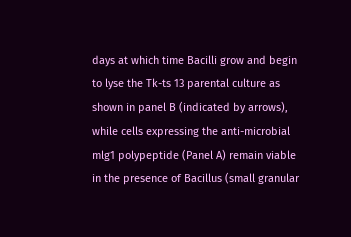days at which time Bacilli grow and begin to lyse the Tk-ts 13 parental culture as shown in panel B (indicated by arrows), while cells expressing the anti-microbial mlg1 polypeptide (Panel A) remain viable in the presence of Bacillus (small granular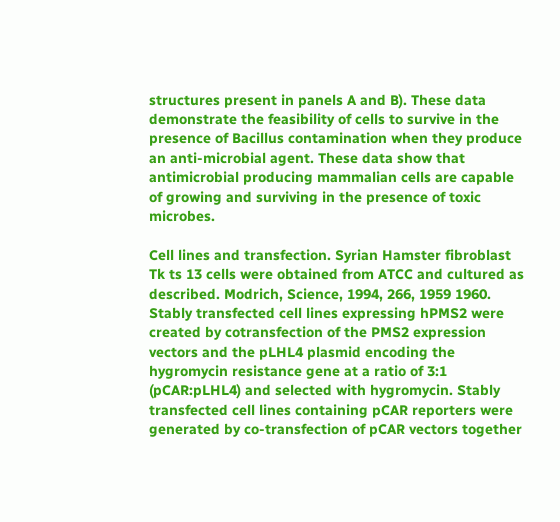structures present in panels A and B). These data demonstrate the feasibility of cells to survive in the presence of Bacillus contamination when they produce an anti-microbial agent. These data show that antimicrobial producing mammalian cells are capable of growing and surviving in the presence of toxic microbes.

Cell lines and transfection. Syrian Hamster fibroblast Tk ts 13 cells were obtained from ATCC and cultured as described. Modrich, Science, 1994, 266, 1959 1960. Stably transfected cell lines expressing hPMS2 were created by cotransfection of the PMS2 expression vectors and the pLHL4 plasmid encoding the hygromycin resistance gene at a ratio of 3:1 (pCAR:pLHL4) and selected with hygromycin. Stably transfected cell lines containing pCAR reporters were generated by co-transfection of pCAR vectors together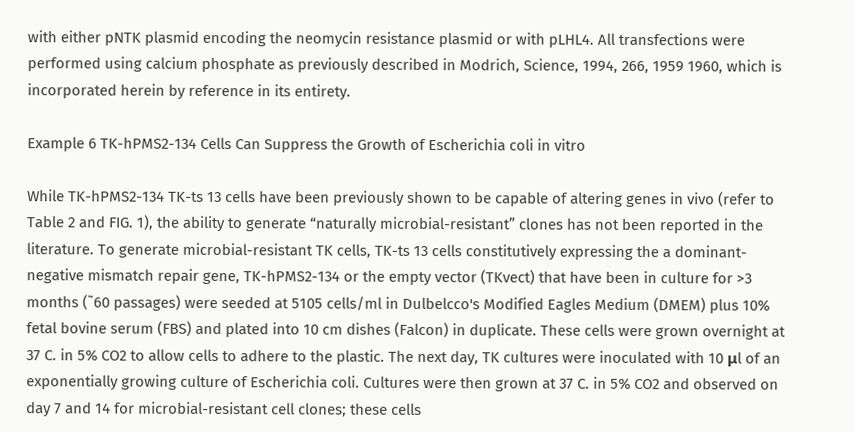with either pNTK plasmid encoding the neomycin resistance plasmid or with pLHL4. All transfections were performed using calcium phosphate as previously described in Modrich, Science, 1994, 266, 1959 1960, which is incorporated herein by reference in its entirety.

Example 6 TK-hPMS2-134 Cells Can Suppress the Growth of Escherichia coli in vitro

While TK-hPMS2-134 TK-ts 13 cells have been previously shown to be capable of altering genes in vivo (refer to Table 2 and FIG. 1), the ability to generate “naturally microbial-resistant” clones has not been reported in the literature. To generate microbial-resistant TK cells, TK-ts 13 cells constitutively expressing the a dominant-negative mismatch repair gene, TK-hPMS2-134 or the empty vector (TKvect) that have been in culture for >3 months (˜60 passages) were seeded at 5105 cells/ml in Dulbelcco's Modified Eagles Medium (DMEM) plus 10% fetal bovine serum (FBS) and plated into 10 cm dishes (Falcon) in duplicate. These cells were grown overnight at 37 C. in 5% CO2 to allow cells to adhere to the plastic. The next day, TK cultures were inoculated with 10 μl of an exponentially growing culture of Escherichia coli. Cultures were then grown at 37 C. in 5% CO2 and observed on day 7 and 14 for microbial-resistant cell clones; these cells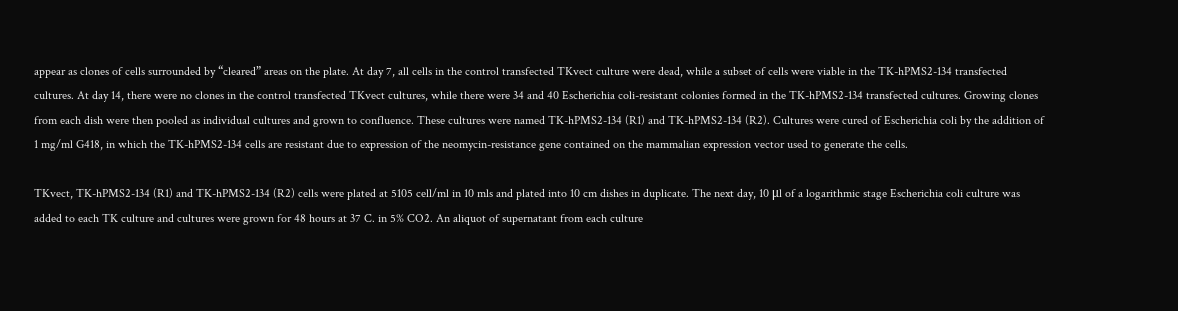appear as clones of cells surrounded by “cleared” areas on the plate. At day 7, all cells in the control transfected TKvect culture were dead, while a subset of cells were viable in the TK-hPMS2-134 transfected cultures. At day 14, there were no clones in the control transfected TKvect cultures, while there were 34 and 40 Escherichia coli-resistant colonies formed in the TK-hPMS2-134 transfected cultures. Growing clones from each dish were then pooled as individual cultures and grown to confluence. These cultures were named TK-hPMS2-134 (R1) and TK-hPMS2-134 (R2). Cultures were cured of Escherichia coli by the addition of 1 mg/ml G418, in which the TK-hPMS2-134 cells are resistant due to expression of the neomycin-resistance gene contained on the mammalian expression vector used to generate the cells.

TKvect, TK-hPMS2-134 (R1) and TK-hPMS2-134 (R2) cells were plated at 5105 cell/ml in 10 mls and plated into 10 cm dishes in duplicate. The next day, 10 μl of a logarithmic stage Escherichia coli culture was added to each TK culture and cultures were grown for 48 hours at 37 C. in 5% CO2. An aliquot of supernatant from each culture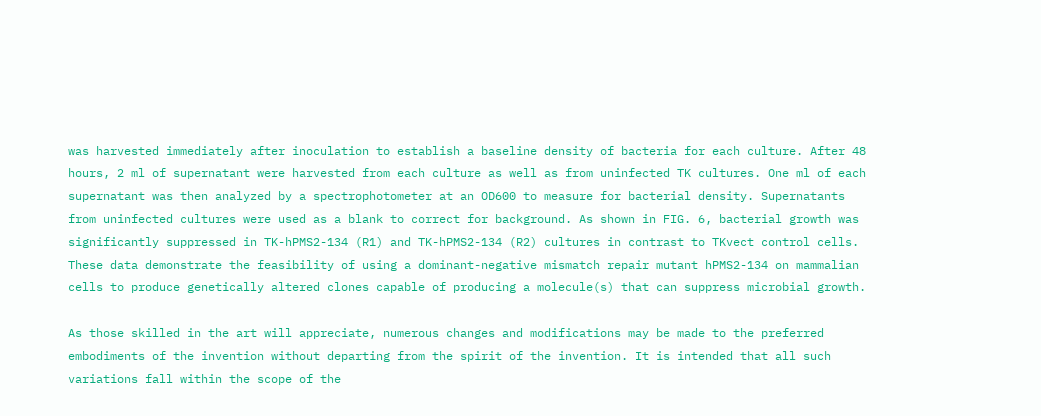was harvested immediately after inoculation to establish a baseline density of bacteria for each culture. After 48 hours, 2 ml of supernatant were harvested from each culture as well as from uninfected TK cultures. One ml of each supernatant was then analyzed by a spectrophotometer at an OD600 to measure for bacterial density. Supernatants from uninfected cultures were used as a blank to correct for background. As shown in FIG. 6, bacterial growth was significantly suppressed in TK-hPMS2-134 (R1) and TK-hPMS2-134 (R2) cultures in contrast to TKvect control cells. These data demonstrate the feasibility of using a dominant-negative mismatch repair mutant hPMS2-134 on mammalian cells to produce genetically altered clones capable of producing a molecule(s) that can suppress microbial growth.

As those skilled in the art will appreciate, numerous changes and modifications may be made to the preferred embodiments of the invention without departing from the spirit of the invention. It is intended that all such variations fall within the scope of the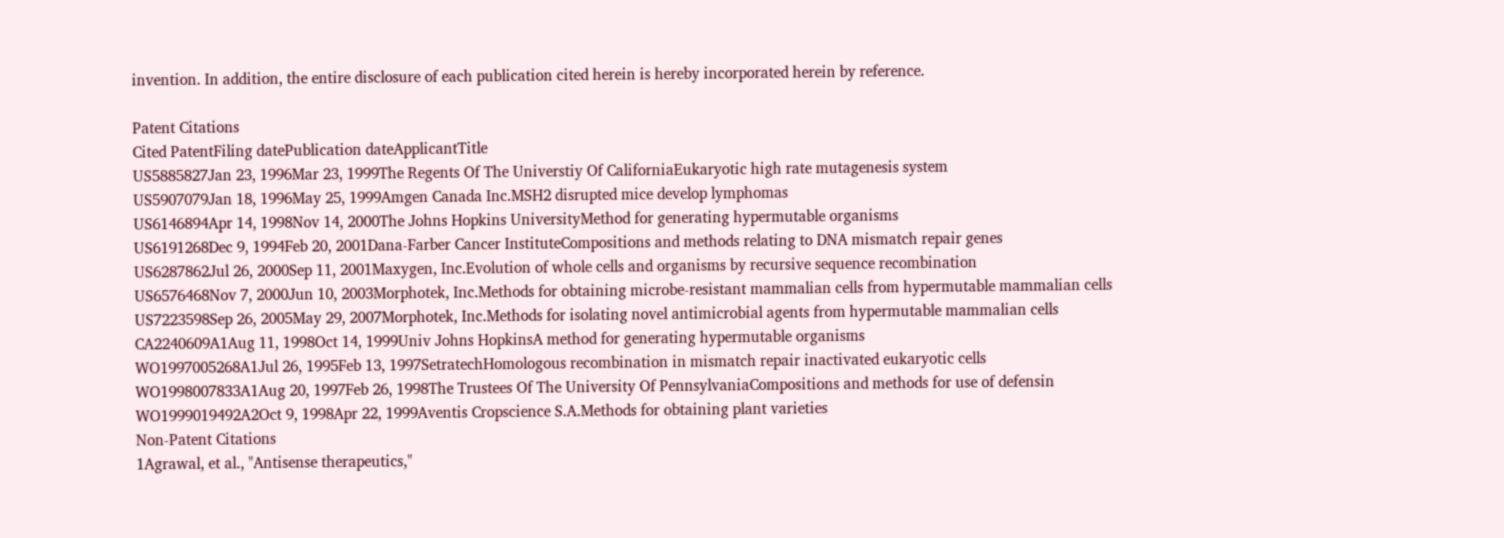invention. In addition, the entire disclosure of each publication cited herein is hereby incorporated herein by reference.

Patent Citations
Cited PatentFiling datePublication dateApplicantTitle
US5885827Jan 23, 1996Mar 23, 1999The Regents Of The Universtiy Of CaliforniaEukaryotic high rate mutagenesis system
US5907079Jan 18, 1996May 25, 1999Amgen Canada Inc.MSH2 disrupted mice develop lymphomas
US6146894Apr 14, 1998Nov 14, 2000The Johns Hopkins UniversityMethod for generating hypermutable organisms
US6191268Dec 9, 1994Feb 20, 2001Dana-Farber Cancer InstituteCompositions and methods relating to DNA mismatch repair genes
US6287862Jul 26, 2000Sep 11, 2001Maxygen, Inc.Evolution of whole cells and organisms by recursive sequence recombination
US6576468Nov 7, 2000Jun 10, 2003Morphotek, Inc.Methods for obtaining microbe-resistant mammalian cells from hypermutable mammalian cells
US7223598Sep 26, 2005May 29, 2007Morphotek, Inc.Methods for isolating novel antimicrobial agents from hypermutable mammalian cells
CA2240609A1Aug 11, 1998Oct 14, 1999Univ Johns HopkinsA method for generating hypermutable organisms
WO1997005268A1Jul 26, 1995Feb 13, 1997SetratechHomologous recombination in mismatch repair inactivated eukaryotic cells
WO1998007833A1Aug 20, 1997Feb 26, 1998The Trustees Of The University Of PennsylvaniaCompositions and methods for use of defensin
WO1999019492A2Oct 9, 1998Apr 22, 1999Aventis Cropscience S.A.Methods for obtaining plant varieties
Non-Patent Citations
1Agrawal, et al., "Antisense therapeutics,"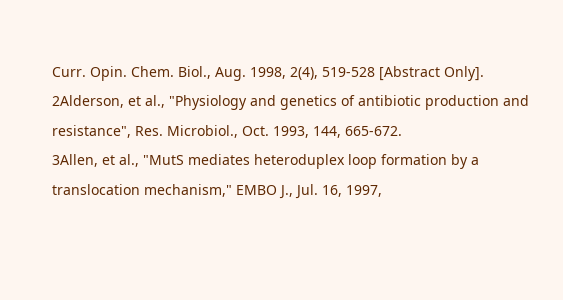Curr. Opin. Chem. Biol., Aug. 1998, 2(4), 519-528 [Abstract Only].
2Alderson, et al., "Physiology and genetics of antibiotic production and resistance", Res. Microbiol., Oct. 1993, 144, 665-672.
3Allen, et al., "MutS mediates heteroduplex loop formation by a translocation mechanism," EMBO J., Jul. 16, 1997,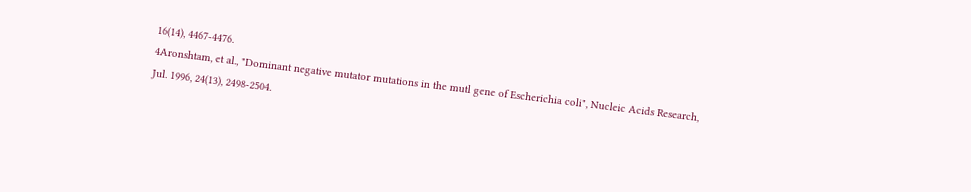16(14), 4467-4476.
4Aronshtam, et al., "Dominant negative mutator mutations in the mutl gene of Escherichia coli", Nucleic Acids Research, Jul. 1996, 24(13), 2498-2504.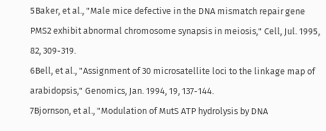5Baker, et al., "Male mice defective in the DNA mismatch repair gene PMS2 exhibit abnormal chromosome synapsis in meiosis," Cell, Jul. 1995, 82, 309-319.
6Bell, et al., "Assignment of 30 microsatellite loci to the linkage map of arabidopsis," Genomics, Jan. 1994, 19, 137-144.
7Bjornson, et al., "Modulation of MutS ATP hydrolysis by DNA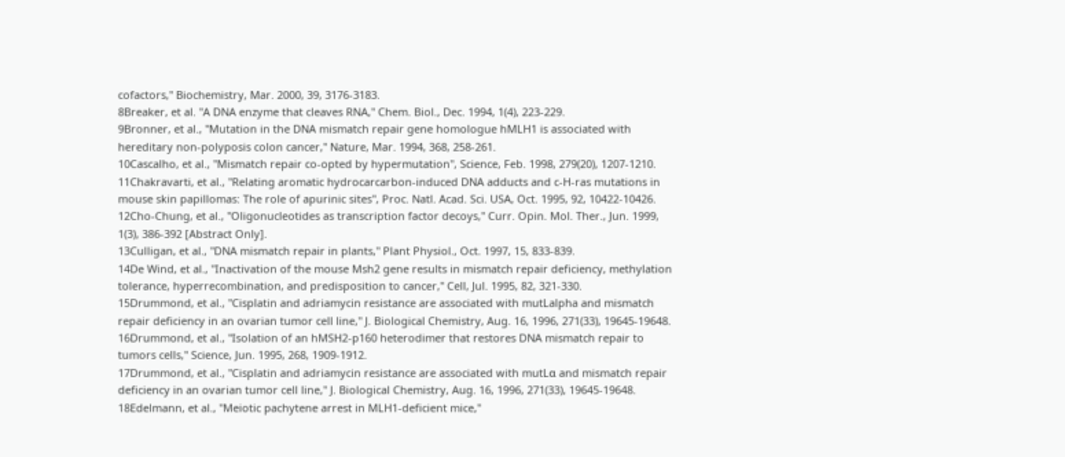cofactors," Biochemistry, Mar. 2000, 39, 3176-3183.
8Breaker, et al. "A DNA enzyme that cleaves RNA," Chem. Biol., Dec. 1994, 1(4), 223-229.
9Bronner, et al., "Mutation in the DNA mismatch repair gene homologue hMLH1 is associated with hereditary non-polyposis colon cancer," Nature, Mar. 1994, 368, 258-261.
10Cascalho, et al., "Mismatch repair co-opted by hypermutation", Science, Feb. 1998, 279(20), 1207-1210.
11Chakravarti, et al., "Relating aromatic hydrocarcarbon-induced DNA adducts and c-H-ras mutations in mouse skin papillomas: The role of apurinic sites", Proc. Natl. Acad. Sci. USA, Oct. 1995, 92, 10422-10426.
12Cho-Chung, et al., "Oligonucleotides as transcription factor decoys," Curr. Opin. Mol. Ther., Jun. 1999, 1(3), 386-392 [Abstract Only].
13Culligan, et al., "DNA mismatch repair in plants," Plant Physiol., Oct. 1997, 15, 833-839.
14De Wind, et al., "Inactivation of the mouse Msh2 gene results in mismatch repair deficiency, methylation tolerance, hyperrecombination, and predisposition to cancer," Cell, Jul. 1995, 82, 321-330.
15Drummond, et al., "Cisplatin and adriamycin resistance are associated with mutLalpha and mismatch repair deficiency in an ovarian tumor cell line," J. Biological Chemistry, Aug. 16, 1996, 271(33), 19645-19648.
16Drummond, et al., "Isolation of an hMSH2-p160 heterodimer that restores DNA mismatch repair to tumors cells," Science, Jun. 1995, 268, 1909-1912.
17Drummond, et al., "Cisplatin and adriamycin resistance are associated with mutLα and mismatch repair deficiency in an ovarian tumor cell line," J. Biological Chemistry, Aug. 16, 1996, 271(33), 19645-19648.
18Edelmann, et al., "Meiotic pachytene arrest in MLH1-deficient mice,"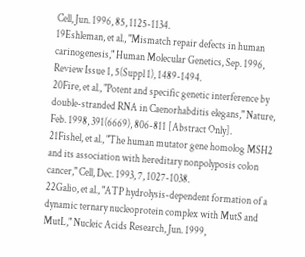Cell, Jun. 1996, 85, 1125-1134.
19Eshleman, et al., "Mismatch repair defects in human carinogenesis," Human Molecular Genetics, Sep. 1996, Review Issue 1, 5(Suppl 1), 1489-1494.
20Fire, et al., "Potent and specific genetic interference by double-stranded RNA in Caenorhabditis elegans," Nature, Feb. 1998, 391(6669), 806-811 [Abstract Only].
21Fishel, et al., "The human mutator gene homolog MSH2 and its association with hereditary nonpolyposis colon cancer," Cell, Dec. 1993, 7, 1027-1038.
22Galio, et al., "ATP hydrolysis-dependent formation of a dynamic ternary nucleoprotein complex with MutS and MutL," Nucleic Acids Research, Jun. 1999,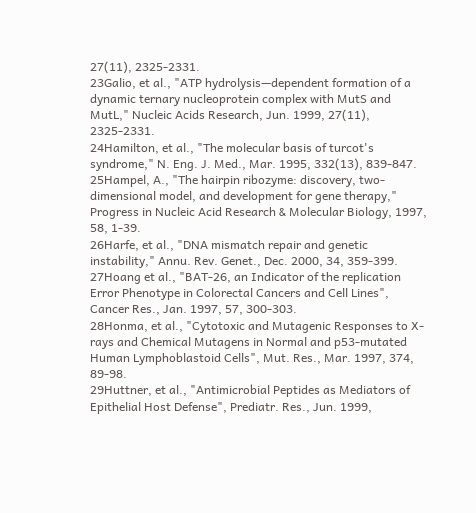27(11), 2325-2331.
23Galio, et al., "ATP hydrolysis—dependent formation of a dynamic ternary nucleoprotein complex with MutS and MutL," Nucleic Acids Research, Jun. 1999, 27(11), 2325-2331.
24Hamilton, et al., "The molecular basis of turcot's syndrome," N. Eng. J. Med., Mar. 1995, 332(13), 839-847.
25Hampel, A., "The hairpin ribozyme: discovery, two-dimensional model, and development for gene therapy," Progress in Nucleic Acid Research & Molecular Biology, 1997, 58, 1-39.
26Harfe, et al., "DNA mismatch repair and genetic instability," Annu. Rev. Genet., Dec. 2000, 34, 359-399.
27Hoang et al., "BAT-26, an Indicator of the replication Error Phenotype in Colorectal Cancers and Cell Lines", Cancer Res., Jan. 1997, 57, 300-303.
28Honma, et al., "Cytotoxic and Mutagenic Responses to X-rays and Chemical Mutagens in Normal and p53-mutated Human Lymphoblastoid Cells", Mut. Res., Mar. 1997, 374, 89-98.
29Huttner, et al., "Antimicrobial Peptides as Mediators of Epithelial Host Defense", Prediatr. Res., Jun. 1999,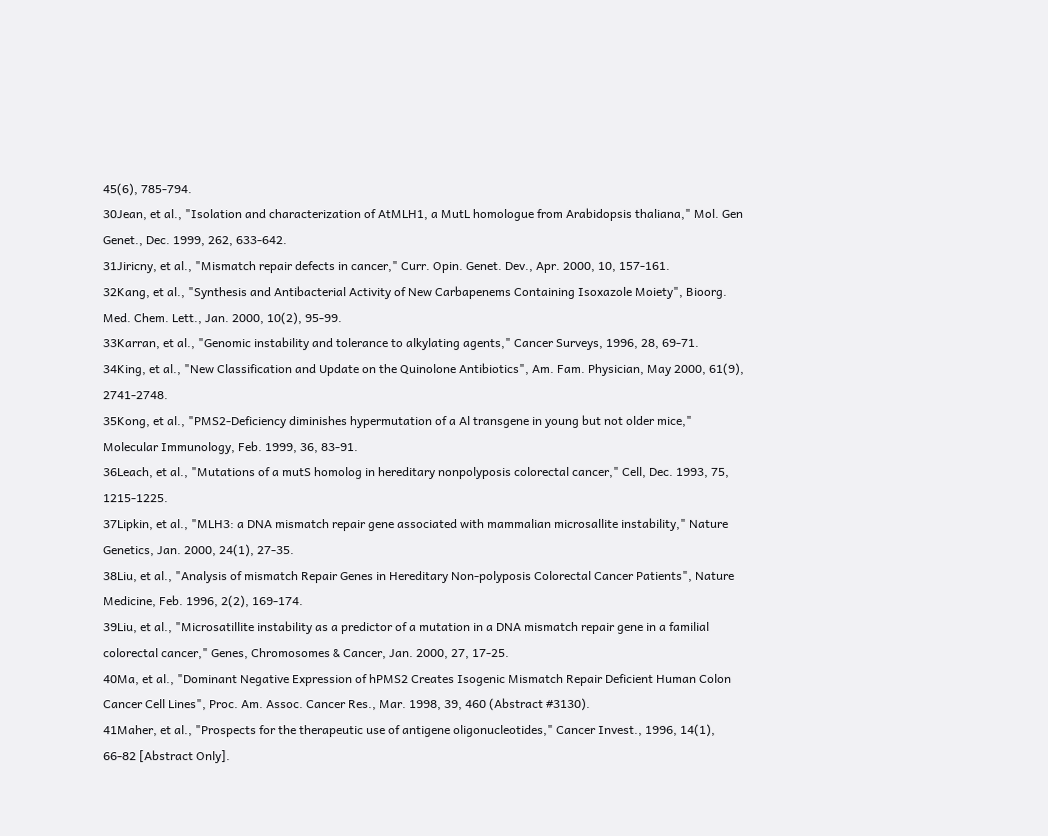45(6), 785-794.
30Jean, et al., "Isolation and characterization of AtMLH1, a MutL homologue from Arabidopsis thaliana," Mol. Gen Genet., Dec. 1999, 262, 633-642.
31Jiricny, et al., "Mismatch repair defects in cancer," Curr. Opin. Genet. Dev., Apr. 2000, 10, 157-161.
32Kang, et al., "Synthesis and Antibacterial Activity of New Carbapenems Containing Isoxazole Moiety", Bioorg. Med. Chem. Lett., Jan. 2000, 10(2), 95-99.
33Karran, et al., "Genomic instability and tolerance to alkylating agents," Cancer Surveys, 1996, 28, 69-71.
34King, et al., "New Classification and Update on the Quinolone Antibiotics", Am. Fam. Physician, May 2000, 61(9), 2741-2748.
35Kong, et al., "PMS2-Deficiency diminishes hypermutation of a Al transgene in young but not older mice," Molecular Immunology, Feb. 1999, 36, 83-91.
36Leach, et al., "Mutations of a mutS homolog in hereditary nonpolyposis colorectal cancer," Cell, Dec. 1993, 75, 1215-1225.
37Lipkin, et al., "MLH3: a DNA mismatch repair gene associated with mammalian microsallite instability," Nature Genetics, Jan. 2000, 24(1), 27-35.
38Liu, et al., "Analysis of mismatch Repair Genes in Hereditary Non-polyposis Colorectal Cancer Patients", Nature Medicine, Feb. 1996, 2(2), 169-174.
39Liu, et al., "Microsatillite instability as a predictor of a mutation in a DNA mismatch repair gene in a familial colorectal cancer," Genes, Chromosomes & Cancer, Jan. 2000, 27, 17-25.
40Ma, et al., "Dominant Negative Expression of hPMS2 Creates Isogenic Mismatch Repair Deficient Human Colon Cancer Cell Lines", Proc. Am. Assoc. Cancer Res., Mar. 1998, 39, 460 (Abstract #3130).
41Maher, et al., "Prospects for the therapeutic use of antigene oligonucleotides," Cancer Invest., 1996, 14(1), 66-82 [Abstract Only].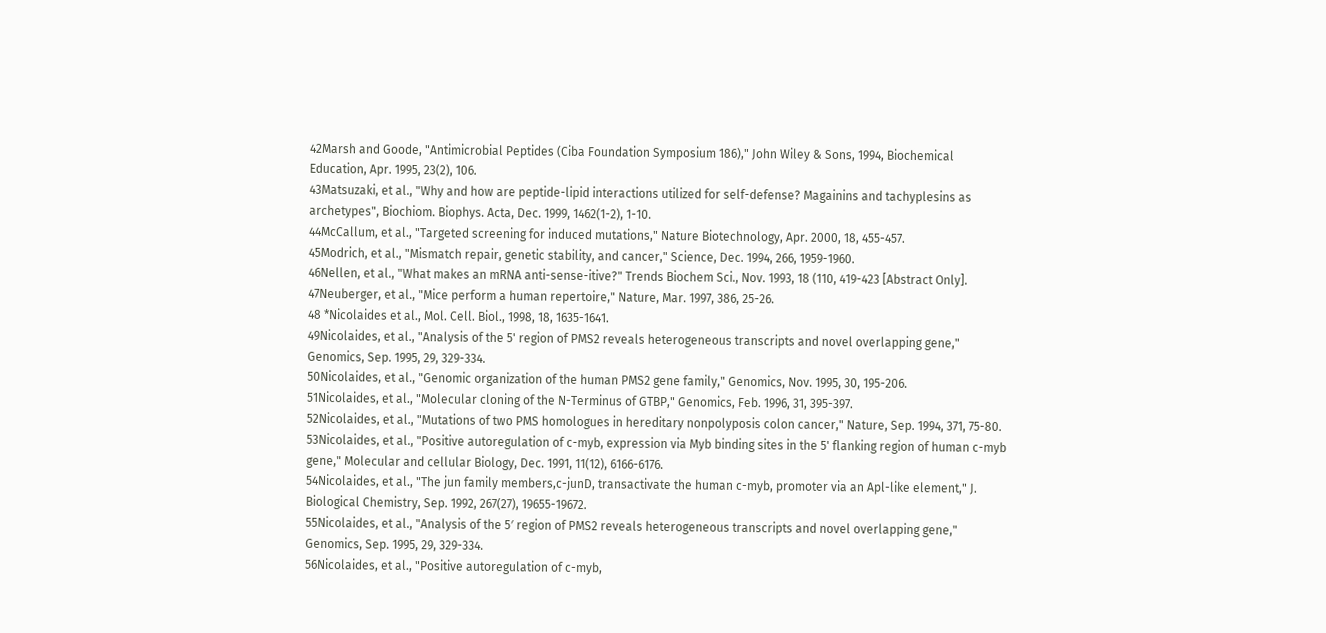42Marsh and Goode, "Antimicrobial Peptides (Ciba Foundation Symposium 186)," John Wiley & Sons, 1994, Biochemical Education, Apr. 1995, 23(2), 106.
43Matsuzaki, et al., "Why and how are peptide-lipid interactions utilized for self-defense? Magainins and tachyplesins as archetypes", Biochiom. Biophys. Acta, Dec. 1999, 1462(1-2), 1-10.
44McCallum, et al., "Targeted screening for induced mutations," Nature Biotechnology, Apr. 2000, 18, 455-457.
45Modrich, et al., "Mismatch repair, genetic stability, and cancer," Science, Dec. 1994, 266, 1959-1960.
46Nellen, et al., "What makes an mRNA anti-sense-itive?" Trends Biochem Sci., Nov. 1993, 18 (110, 419-423 [Abstract Only].
47Neuberger, et al., "Mice perform a human repertoire," Nature, Mar. 1997, 386, 25-26.
48 *Nicolaides et al., Mol. Cell. Biol., 1998, 18, 1635-1641.
49Nicolaides, et al., "Analysis of the 5' region of PMS2 reveals heterogeneous transcripts and novel overlapping gene," Genomics, Sep. 1995, 29, 329-334.
50Nicolaides, et al., "Genomic organization of the human PMS2 gene family," Genomics, Nov. 1995, 30, 195-206.
51Nicolaides, et al., "Molecular cloning of the N-Terminus of GTBP," Genomics, Feb. 1996, 31, 395-397.
52Nicolaides, et al., "Mutations of two PMS homologues in hereditary nonpolyposis colon cancer," Nature, Sep. 1994, 371, 75-80.
53Nicolaides, et al., "Positive autoregulation of c-myb, expression via Myb binding sites in the 5' flanking region of human c-myb gene," Molecular and cellular Biology, Dec. 1991, 11(12), 6166-6176.
54Nicolaides, et al., "The jun family members,c-junD, transactivate the human c-myb, promoter via an Apl-like element," J. Biological Chemistry, Sep. 1992, 267(27), 19655-19672.
55Nicolaides, et al., "Analysis of the 5′ region of PMS2 reveals heterogeneous transcripts and novel overlapping gene," Genomics, Sep. 1995, 29, 329-334.
56Nicolaides, et al., "Positive autoregulation of c-myb,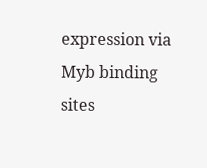expression via Myb binding sites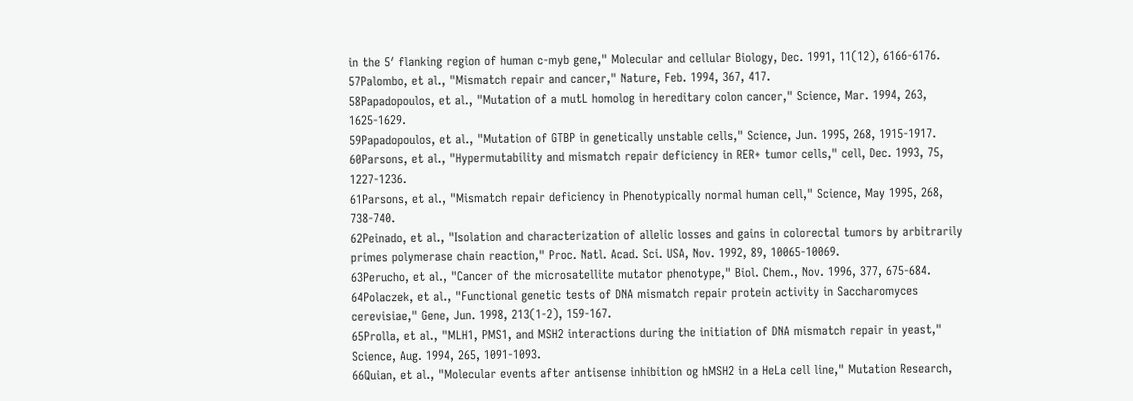in the 5′ flanking region of human c-myb gene," Molecular and cellular Biology, Dec. 1991, 11(12), 6166-6176.
57Palombo, et al., "Mismatch repair and cancer," Nature, Feb. 1994, 367, 417.
58Papadopoulos, et al., "Mutation of a mutL homolog in hereditary colon cancer," Science, Mar. 1994, 263, 1625-1629.
59Papadopoulos, et al., "Mutation of GTBP in genetically unstable cells," Science, Jun. 1995, 268, 1915-1917.
60Parsons, et al., "Hypermutability and mismatch repair deficiency in RER+ tumor cells," cell, Dec. 1993, 75, 1227-1236.
61Parsons, et al., "Mismatch repair deficiency in Phenotypically normal human cell," Science, May 1995, 268, 738-740.
62Peinado, et al., "Isolation and characterization of allelic losses and gains in colorectal tumors by arbitrarily primes polymerase chain reaction," Proc. Natl. Acad. Sci. USA, Nov. 1992, 89, 10065-10069.
63Perucho, et al., "Cancer of the microsatellite mutator phenotype," Biol. Chem., Nov. 1996, 377, 675-684.
64Polaczek, et al., "Functional genetic tests of DNA mismatch repair protein activity in Saccharomyces cerevisiae," Gene, Jun. 1998, 213(1-2), 159-167.
65Prolla, et al., "MLH1, PMS1, and MSH2 interactions during the initiation of DNA mismatch repair in yeast," Science, Aug. 1994, 265, 1091-1093.
66Quian, et al., "Molecular events after antisense inhibition og hMSH2 in a HeLa cell line," Mutation Research,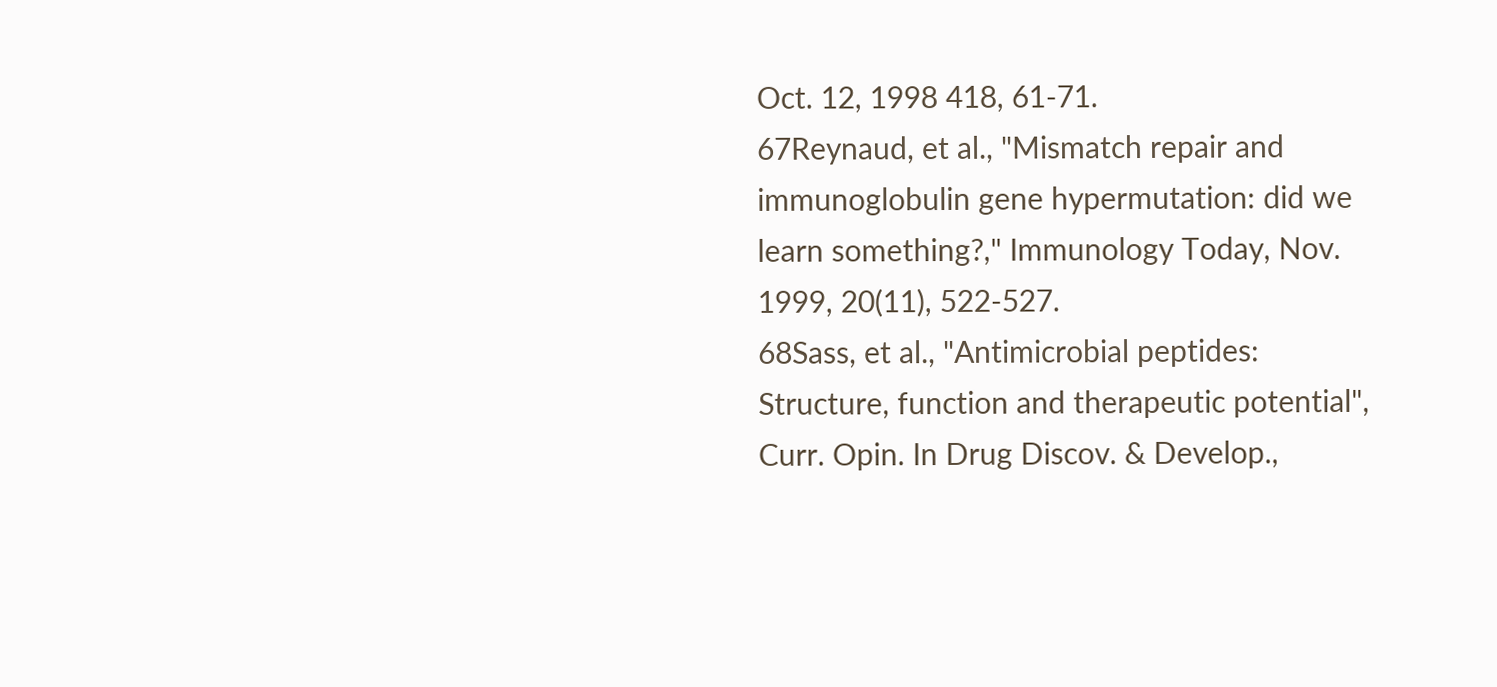Oct. 12, 1998 418, 61-71.
67Reynaud, et al., "Mismatch repair and immunoglobulin gene hypermutation: did we learn something?," Immunology Today, Nov. 1999, 20(11), 522-527.
68Sass, et al., "Antimicrobial peptides: Structure, function and therapeutic potential", Curr. Opin. In Drug Discov. & Develop.,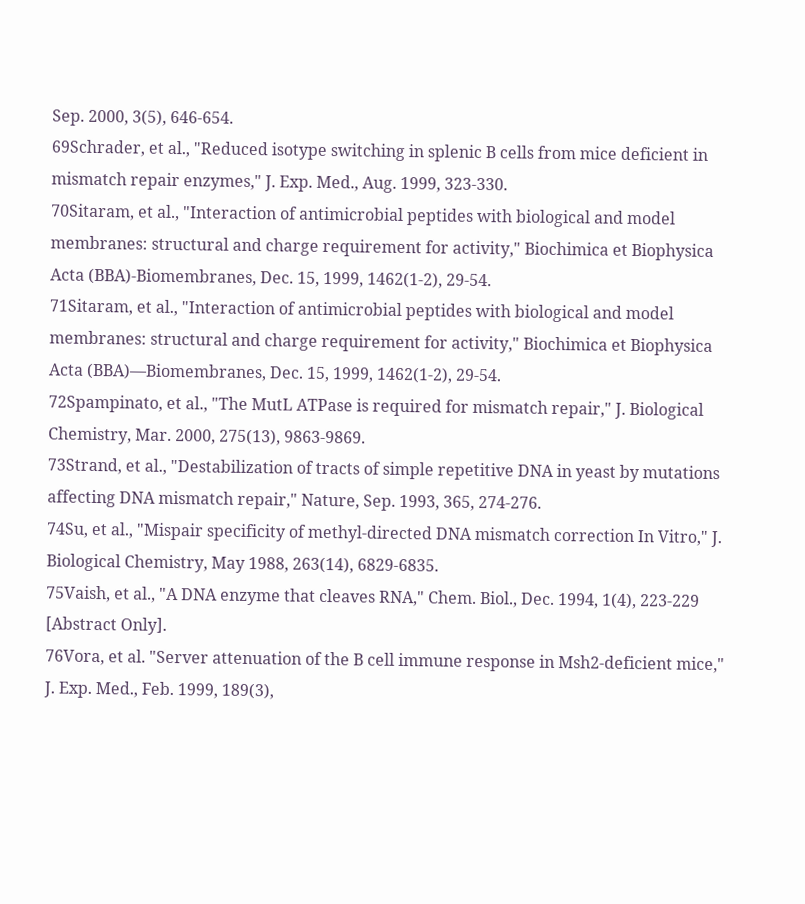Sep. 2000, 3(5), 646-654.
69Schrader, et al., "Reduced isotype switching in splenic B cells from mice deficient in mismatch repair enzymes," J. Exp. Med., Aug. 1999, 323-330.
70Sitaram, et al., "Interaction of antimicrobial peptides with biological and model membranes: structural and charge requirement for activity," Biochimica et Biophysica Acta (BBA)-Biomembranes, Dec. 15, 1999, 1462(1-2), 29-54.
71Sitaram, et al., "Interaction of antimicrobial peptides with biological and model membranes: structural and charge requirement for activity," Biochimica et Biophysica Acta (BBA)—Biomembranes, Dec. 15, 1999, 1462(1-2), 29-54.
72Spampinato, et al., "The MutL ATPase is required for mismatch repair," J. Biological Chemistry, Mar. 2000, 275(13), 9863-9869.
73Strand, et al., "Destabilization of tracts of simple repetitive DNA in yeast by mutations affecting DNA mismatch repair," Nature, Sep. 1993, 365, 274-276.
74Su, et al., "Mispair specificity of methyl-directed DNA mismatch correction In Vitro," J. Biological Chemistry, May 1988, 263(14), 6829-6835.
75Vaish, et al., "A DNA enzyme that cleaves RNA," Chem. Biol., Dec. 1994, 1(4), 223-229 [Abstract Only].
76Vora, et al. "Server attenuation of the B cell immune response in Msh2-deficient mice," J. Exp. Med., Feb. 1999, 189(3),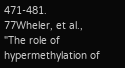471-481.
77Wheler, et al., "The role of hypermethylation of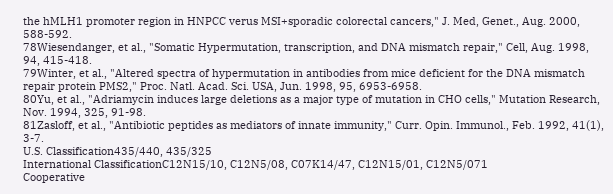the hMLH1 promoter region in HNPCC verus MSI+sporadic colorectal cancers," J. Med, Genet., Aug. 2000, 588-592.
78Wiesendanger, et al., "Somatic Hypermutation, transcription, and DNA mismatch repair," Cell, Aug. 1998, 94, 415-418.
79Winter, et al., "Altered spectra of hypermutation in antibodies from mice deficient for the DNA mismatch repair protein PMS2," Proc. Natl. Acad. Sci. USA, Jun. 1998, 95, 6953-6958.
80Yu, et al., "Adriamycin induces large deletions as a major type of mutation in CHO cells," Mutation Research, Nov. 1994, 325, 91-98.
81Zasloff, et al., "Antibiotic peptides as mediators of innate immunity," Curr. Opin. Immunol., Feb. 1992, 41(1), 3-7.
U.S. Classification435/440, 435/325
International ClassificationC12N15/10, C12N5/08, C07K14/47, C12N15/01, C12N5/071
Cooperative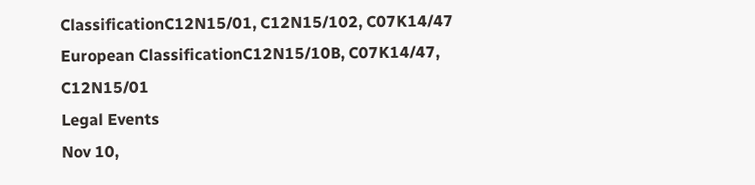ClassificationC12N15/01, C12N15/102, C07K14/47
European ClassificationC12N15/10B, C07K14/47, C12N15/01
Legal Events
Nov 10,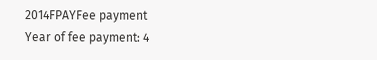2014FPAYFee payment
Year of fee payment: 4